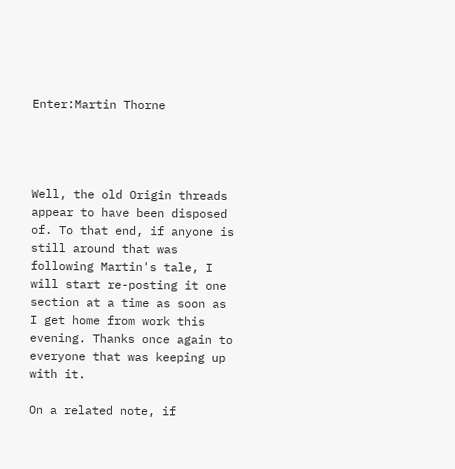Enter:Martin Thorne




Well, the old Origin threads appear to have been disposed of. To that end, if anyone is still around that was following Martin's tale, I will start re-posting it one section at a time as soon as I get home from work this evening. Thanks once again to everyone that was keeping up with it.

On a related note, if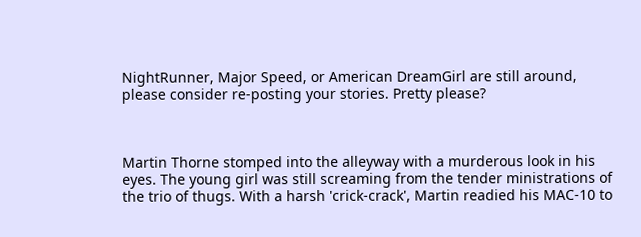NightRunner, Major Speed, or American DreamGirl are still around, please consider re-posting your stories. Pretty please?



Martin Thorne stomped into the alleyway with a murderous look in his eyes. The young girl was still screaming from the tender ministrations of the trio of thugs. With a harsh 'crick-crack', Martin readied his MAC-10 to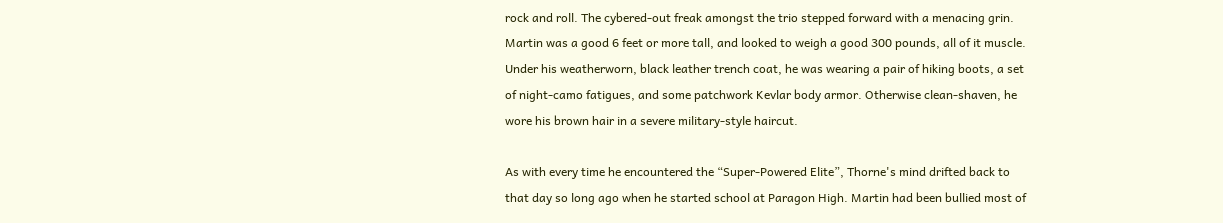rock and roll. The cybered-out freak amongst the trio stepped forward with a menacing grin. Martin was a good 6 feet or more tall, and looked to weigh a good 300 pounds, all of it muscle. Under his weatherworn, black leather trench coat, he was wearing a pair of hiking boots, a set of night-camo fatigues, and some patchwork Kevlar body armor. Otherwise clean-shaven, he wore his brown hair in a severe military-style haircut.

As with every time he encountered the “Super-Powered Elite”, Thorne's mind drifted back to that day so long ago when he started school at Paragon High. Martin had been bullied most of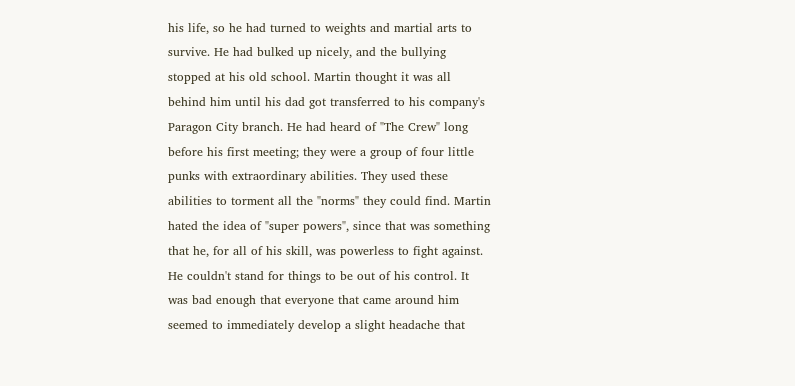his life, so he had turned to weights and martial arts to survive. He had bulked up nicely, and the bullying stopped at his old school. Martin thought it was all behind him until his dad got transferred to his company's Paragon City branch. He had heard of "The Crew" long before his first meeting; they were a group of four little punks with extraordinary abilities. They used these abilities to torment all the "norms" they could find. Martin hated the idea of "super powers", since that was something that he, for all of his skill, was powerless to fight against. He couldn't stand for things to be out of his control. It was bad enough that everyone that came around him seemed to immediately develop a slight headache that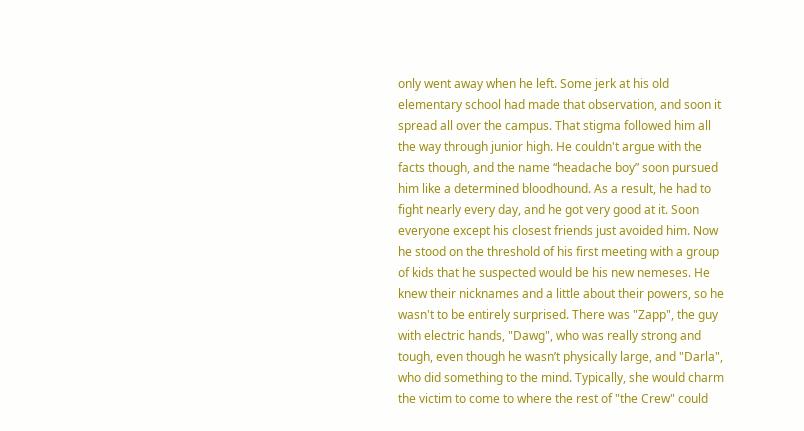only went away when he left. Some jerk at his old elementary school had made that observation, and soon it spread all over the campus. That stigma followed him all the way through junior high. He couldn't argue with the facts though, and the name “headache boy” soon pursued him like a determined bloodhound. As a result, he had to fight nearly every day, and he got very good at it. Soon everyone except his closest friends just avoided him. Now he stood on the threshold of his first meeting with a group of kids that he suspected would be his new nemeses. He knew their nicknames and a little about their powers, so he wasn't to be entirely surprised. There was "Zapp", the guy with electric hands, "Dawg", who was really strong and tough, even though he wasn’t physically large, and "Darla", who did something to the mind. Typically, she would charm the victim to come to where the rest of "the Crew" could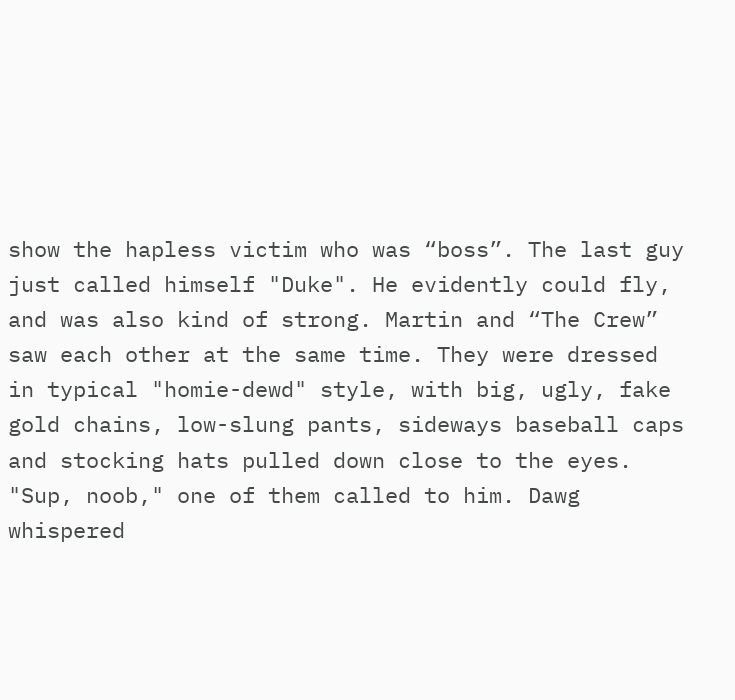show the hapless victim who was “boss”. The last guy just called himself "Duke". He evidently could fly, and was also kind of strong. Martin and “The Crew” saw each other at the same time. They were dressed in typical "homie-dewd" style, with big, ugly, fake gold chains, low-slung pants, sideways baseball caps and stocking hats pulled down close to the eyes. "Sup, noob," one of them called to him. Dawg whispered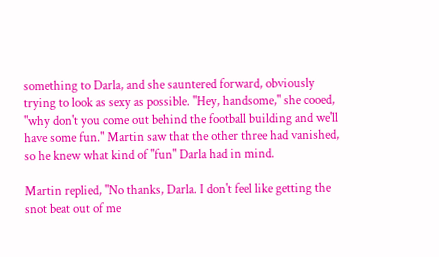something to Darla, and she sauntered forward, obviously trying to look as sexy as possible. "Hey, handsome," she cooed, "why don't you come out behind the football building and we'll have some fun." Martin saw that the other three had vanished, so he knew what kind of "fun" Darla had in mind.

Martin replied, "No thanks, Darla. I don't feel like getting the snot beat out of me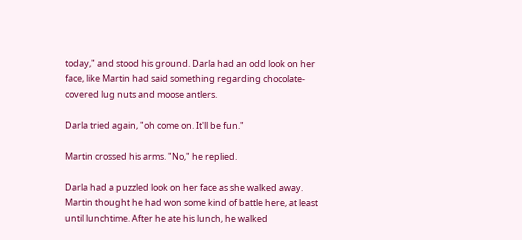today," and stood his ground. Darla had an odd look on her face, like Martin had said something regarding chocolate-covered lug nuts and moose antlers.

Darla tried again, "oh come on. It'll be fun."

Martin crossed his arms. "No," he replied.

Darla had a puzzled look on her face as she walked away. Martin thought he had won some kind of battle here, at least until lunchtime. After he ate his lunch, he walked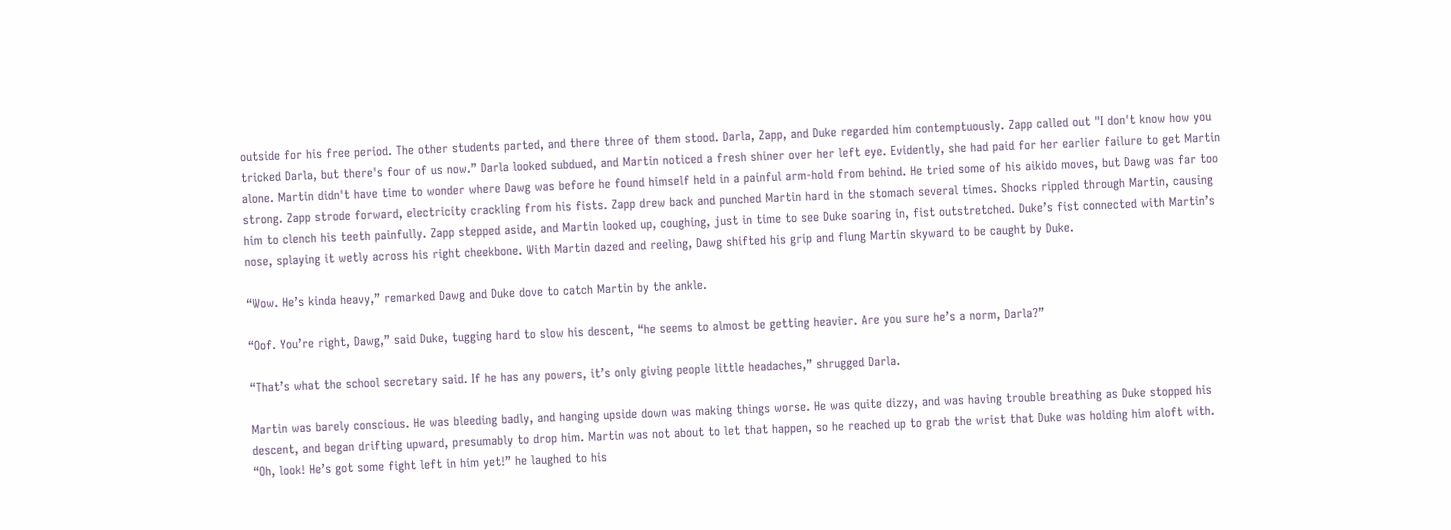outside for his free period. The other students parted, and there three of them stood. Darla, Zapp, and Duke regarded him contemptuously. Zapp called out "I don't know how you tricked Darla, but there's four of us now.” Darla looked subdued, and Martin noticed a fresh shiner over her left eye. Evidently, she had paid for her earlier failure to get Martin alone. Martin didn't have time to wonder where Dawg was before he found himself held in a painful arm-hold from behind. He tried some of his aikido moves, but Dawg was far too strong. Zapp strode forward, electricity crackling from his fists. Zapp drew back and punched Martin hard in the stomach several times. Shocks rippled through Martin, causing him to clench his teeth painfully. Zapp stepped aside, and Martin looked up, coughing, just in time to see Duke soaring in, fist outstretched. Duke’s fist connected with Martin’s nose, splaying it wetly across his right cheekbone. With Martin dazed and reeling, Dawg shifted his grip and flung Martin skyward to be caught by Duke.

“Wow. He’s kinda heavy,” remarked Dawg and Duke dove to catch Martin by the ankle.

“Oof. You’re right, Dawg,” said Duke, tugging hard to slow his descent, “he seems to almost be getting heavier. Are you sure he’s a norm, Darla?”

“That’s what the school secretary said. If he has any powers, it’s only giving people little headaches,” shrugged Darla.

Martin was barely conscious. He was bleeding badly, and hanging upside down was making things worse. He was quite dizzy, and was having trouble breathing as Duke stopped his descent, and began drifting upward, presumably to drop him. Martin was not about to let that happen, so he reached up to grab the wrist that Duke was holding him aloft with. “Oh, look! He’s got some fight left in him yet!” he laughed to his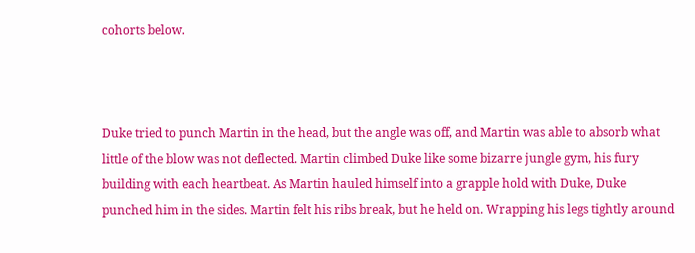cohorts below.



Duke tried to punch Martin in the head, but the angle was off, and Martin was able to absorb what little of the blow was not deflected. Martin climbed Duke like some bizarre jungle gym, his fury building with each heartbeat. As Martin hauled himself into a grapple hold with Duke, Duke punched him in the sides. Martin felt his ribs break, but he held on. Wrapping his legs tightly around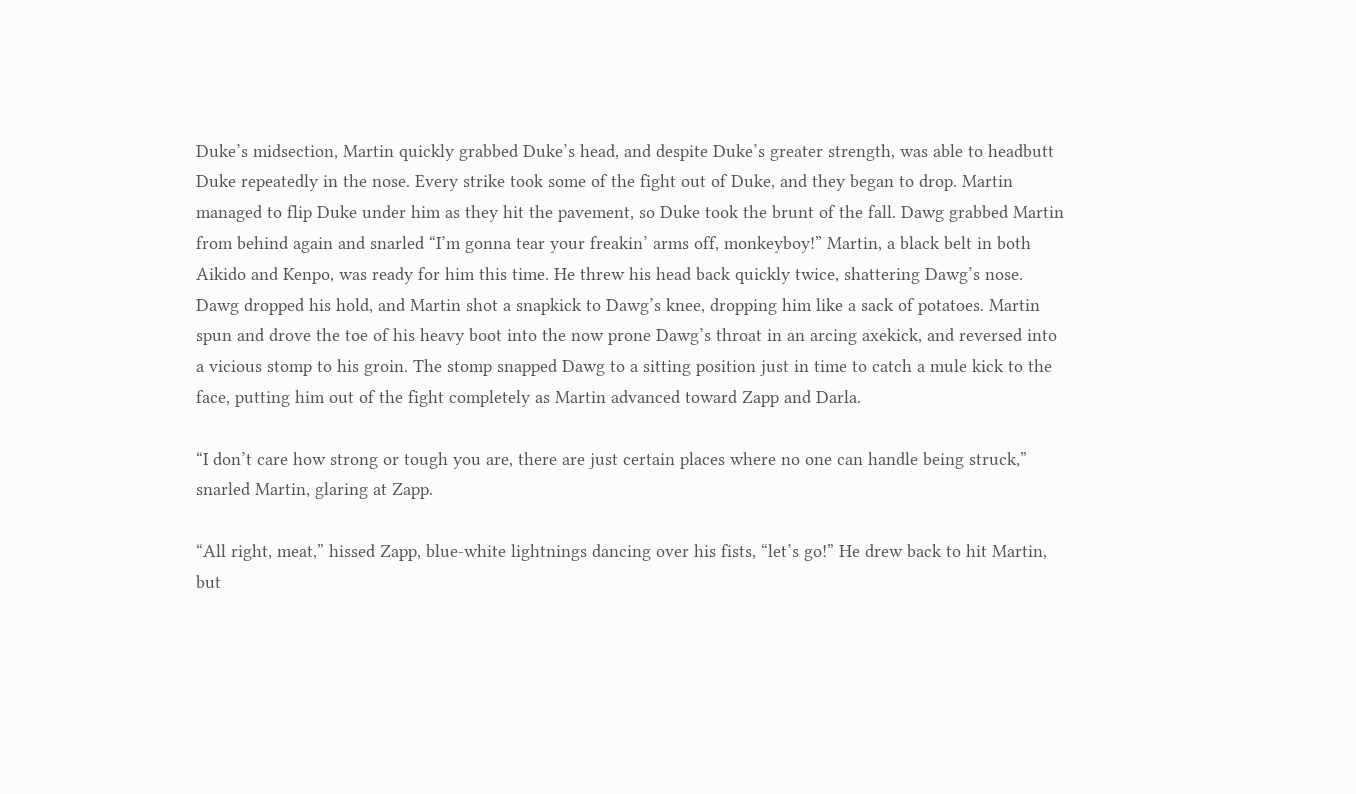Duke’s midsection, Martin quickly grabbed Duke’s head, and despite Duke’s greater strength, was able to headbutt Duke repeatedly in the nose. Every strike took some of the fight out of Duke, and they began to drop. Martin managed to flip Duke under him as they hit the pavement, so Duke took the brunt of the fall. Dawg grabbed Martin from behind again and snarled “I’m gonna tear your freakin’ arms off, monkeyboy!” Martin, a black belt in both Aikido and Kenpo, was ready for him this time. He threw his head back quickly twice, shattering Dawg’s nose. Dawg dropped his hold, and Martin shot a snapkick to Dawg’s knee, dropping him like a sack of potatoes. Martin spun and drove the toe of his heavy boot into the now prone Dawg’s throat in an arcing axekick, and reversed into a vicious stomp to his groin. The stomp snapped Dawg to a sitting position just in time to catch a mule kick to the face, putting him out of the fight completely as Martin advanced toward Zapp and Darla.

“I don’t care how strong or tough you are, there are just certain places where no one can handle being struck,” snarled Martin, glaring at Zapp.

“All right, meat,” hissed Zapp, blue-white lightnings dancing over his fists, “let’s go!” He drew back to hit Martin, but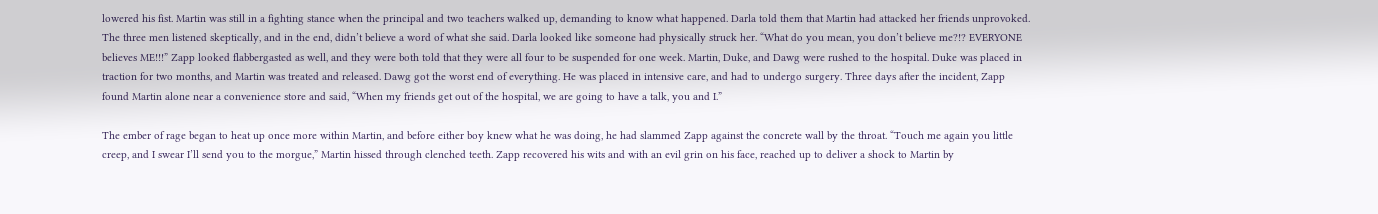lowered his fist. Martin was still in a fighting stance when the principal and two teachers walked up, demanding to know what happened. Darla told them that Martin had attacked her friends unprovoked. The three men listened skeptically, and in the end, didn’t believe a word of what she said. Darla looked like someone had physically struck her. “What do you mean, you don’t believe me?!? EVERYONE believes ME!!!” Zapp looked flabbergasted as well, and they were both told that they were all four to be suspended for one week. Martin, Duke, and Dawg were rushed to the hospital. Duke was placed in traction for two months, and Martin was treated and released. Dawg got the worst end of everything. He was placed in intensive care, and had to undergo surgery. Three days after the incident, Zapp found Martin alone near a convenience store and said, “When my friends get out of the hospital, we are going to have a talk, you and I.”

The ember of rage began to heat up once more within Martin, and before either boy knew what he was doing, he had slammed Zapp against the concrete wall by the throat. “Touch me again you little creep, and I swear I’ll send you to the morgue,” Martin hissed through clenched teeth. Zapp recovered his wits and with an evil grin on his face, reached up to deliver a shock to Martin by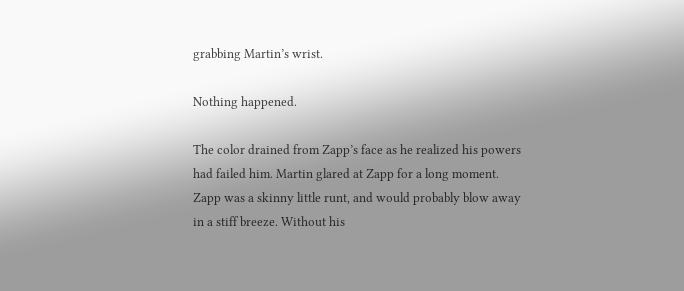grabbing Martin’s wrist.

Nothing happened.

The color drained from Zapp’s face as he realized his powers had failed him. Martin glared at Zapp for a long moment. Zapp was a skinny little runt, and would probably blow away in a stiff breeze. Without his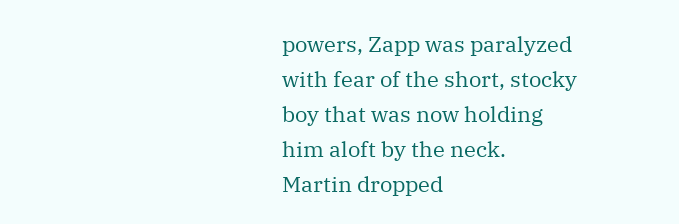powers, Zapp was paralyzed with fear of the short, stocky boy that was now holding him aloft by the neck. Martin dropped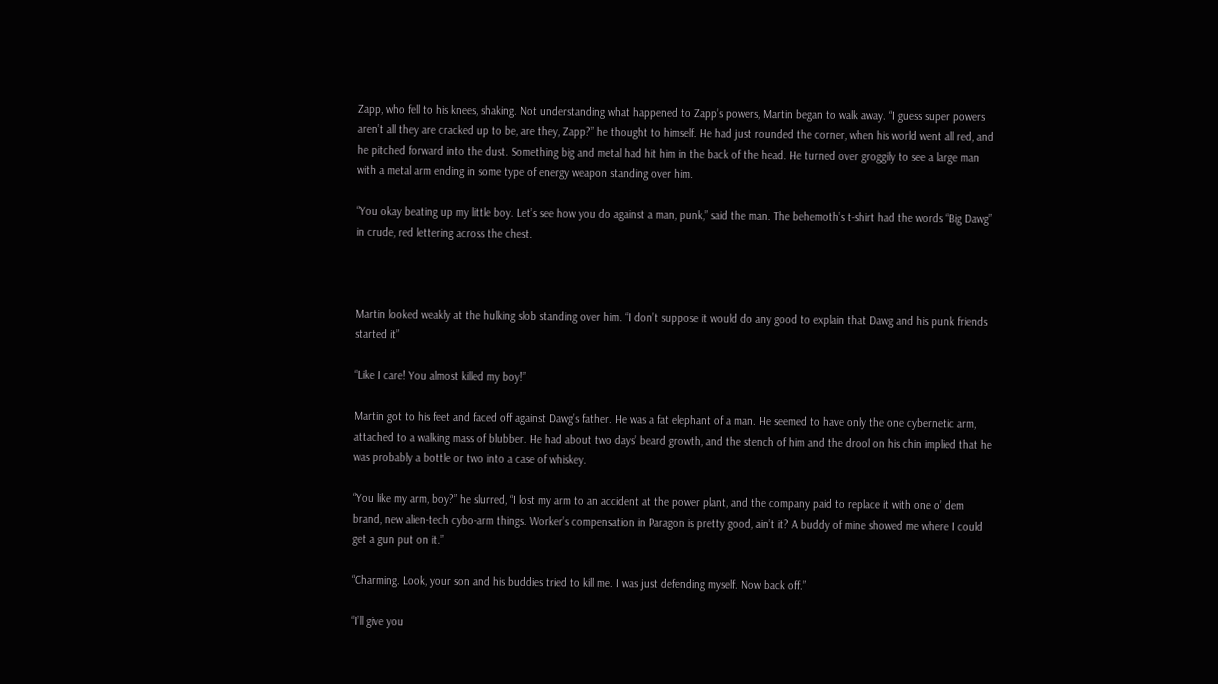Zapp, who fell to his knees, shaking. Not understanding what happened to Zapp’s powers, Martin began to walk away. “I guess super powers aren’t all they are cracked up to be, are they, Zapp?” he thought to himself. He had just rounded the corner, when his world went all red, and he pitched forward into the dust. Something big and metal had hit him in the back of the head. He turned over groggily to see a large man with a metal arm ending in some type of energy weapon standing over him.

“You okay beating up my little boy. Let’s see how you do against a man, punk,” said the man. The behemoth’s t-shirt had the words “Big Dawg” in crude, red lettering across the chest.



Martin looked weakly at the hulking slob standing over him. “I don’t suppose it would do any good to explain that Dawg and his punk friends started it”

“Like I care! You almost killed my boy!”

Martin got to his feet and faced off against Dawg’s father. He was a fat elephant of a man. He seemed to have only the one cybernetic arm, attached to a walking mass of blubber. He had about two days’ beard growth, and the stench of him and the drool on his chin implied that he was probably a bottle or two into a case of whiskey.

“You like my arm, boy?” he slurred, “I lost my arm to an accident at the power plant, and the company paid to replace it with one o’ dem brand, new alien-tech cybo-arm things. Worker’s compensation in Paragon is pretty good, ain’t it? A buddy of mine showed me where I could get a gun put on it.”

“Charming. Look, your son and his buddies tried to kill me. I was just defending myself. Now back off.”

“I’ll give you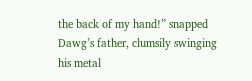the back of my hand!” snapped Dawg’s father, clumsily swinging his metal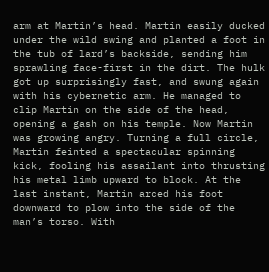arm at Martin’s head. Martin easily ducked under the wild swing and planted a foot in the tub of lard’s backside, sending him sprawling face-first in the dirt. The hulk got up surprisingly fast, and swung again with his cybernetic arm. He managed to clip Martin on the side of the head, opening a gash on his temple. Now Martin was growing angry. Turning a full circle, Martin feinted a spectacular spinning kick, fooling his assailant into thrusting his metal limb upward to block. At the last instant, Martin arced his foot downward to plow into the side of the man’s torso. With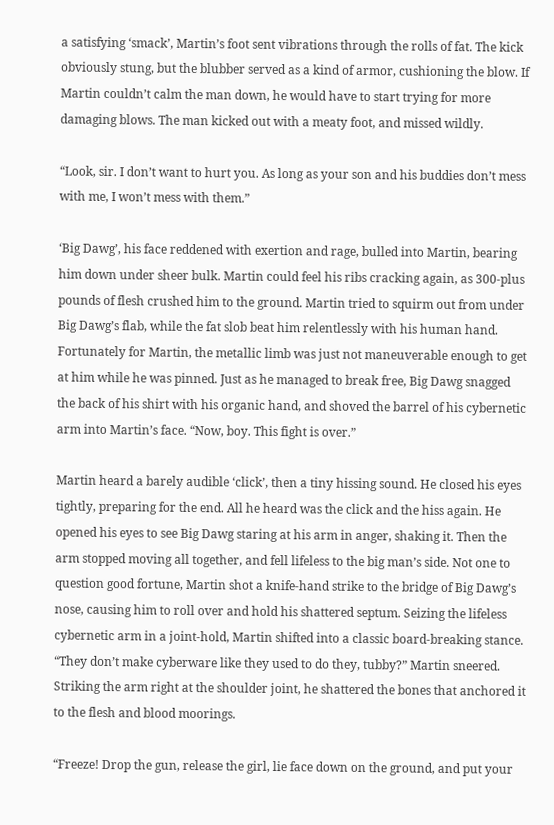a satisfying ‘smack’, Martin’s foot sent vibrations through the rolls of fat. The kick obviously stung, but the blubber served as a kind of armor, cushioning the blow. If Martin couldn’t calm the man down, he would have to start trying for more damaging blows. The man kicked out with a meaty foot, and missed wildly.

“Look, sir. I don’t want to hurt you. As long as your son and his buddies don’t mess with me, I won’t mess with them.”

‘Big Dawg’, his face reddened with exertion and rage, bulled into Martin, bearing him down under sheer bulk. Martin could feel his ribs cracking again, as 300-plus pounds of flesh crushed him to the ground. Martin tried to squirm out from under Big Dawg’s flab, while the fat slob beat him relentlessly with his human hand. Fortunately for Martin, the metallic limb was just not maneuverable enough to get at him while he was pinned. Just as he managed to break free, Big Dawg snagged the back of his shirt with his organic hand, and shoved the barrel of his cybernetic arm into Martin’s face. “Now, boy. This fight is over.”

Martin heard a barely audible ‘click’, then a tiny hissing sound. He closed his eyes tightly, preparing for the end. All he heard was the click and the hiss again. He opened his eyes to see Big Dawg staring at his arm in anger, shaking it. Then the arm stopped moving all together, and fell lifeless to the big man’s side. Not one to question good fortune, Martin shot a knife-hand strike to the bridge of Big Dawg’s nose, causing him to roll over and hold his shattered septum. Seizing the lifeless cybernetic arm in a joint-hold, Martin shifted into a classic board-breaking stance. “They don’t make cyberware like they used to do they, tubby?” Martin sneered. Striking the arm right at the shoulder joint, he shattered the bones that anchored it to the flesh and blood moorings.

“Freeze! Drop the gun, release the girl, lie face down on the ground, and put your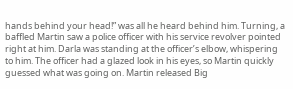hands behind your head!” was all he heard behind him. Turning, a baffled Martin saw a police officer with his service revolver pointed right at him. Darla was standing at the officer’s elbow, whispering to him. The officer had a glazed look in his eyes, so Martin quickly guessed what was going on. Martin released Big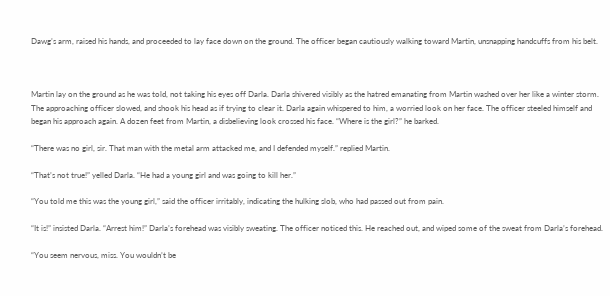Dawg’s arm, raised his hands, and proceeded to lay face down on the ground. The officer began cautiously walking toward Martin, unsnapping handcuffs from his belt.



Martin lay on the ground as he was told, not taking his eyes off Darla. Darla shivered visibly as the hatred emanating from Martin washed over her like a winter storm. The approaching officer slowed, and shook his head as if trying to clear it. Darla again whispered to him, a worried look on her face. The officer steeled himself and began his approach again. A dozen feet from Martin, a disbelieving look crossed his face. “Where is the girl?” he barked.

“There was no girl, sir. That man with the metal arm attacked me, and I defended myself.” replied Martin.

“That’s not true!” yelled Darla. “He had a young girl and was going to kill her.”

“You told me this was the young girl,” said the officer irritably, indicating the hulking slob, who had passed out from pain.

“It is!” insisted Darla. “Arrest him!” Darla’s forehead was visibly sweating. The officer noticed this. He reached out, and wiped some of the sweat from Darla’s forehead.

“You seem nervous, miss. You wouldn’t be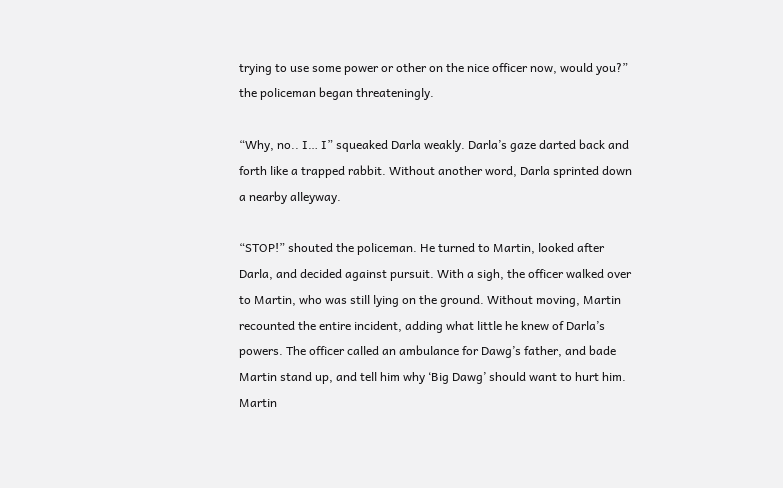trying to use some power or other on the nice officer now, would you?” the policeman began threateningly.

“Why, no.. I… I” squeaked Darla weakly. Darla’s gaze darted back and forth like a trapped rabbit. Without another word, Darla sprinted down a nearby alleyway.

“STOP!” shouted the policeman. He turned to Martin, looked after Darla, and decided against pursuit. With a sigh, the officer walked over to Martin, who was still lying on the ground. Without moving, Martin recounted the entire incident, adding what little he knew of Darla’s powers. The officer called an ambulance for Dawg’s father, and bade Martin stand up, and tell him why ‘Big Dawg’ should want to hurt him. Martin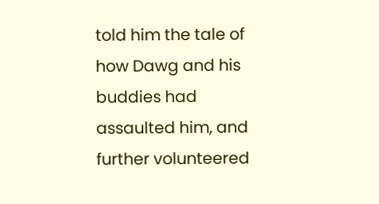told him the tale of how Dawg and his buddies had assaulted him, and further volunteered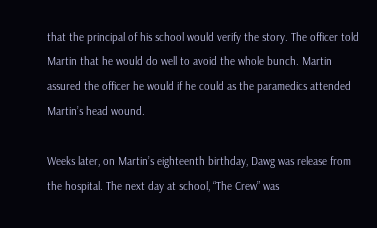that the principal of his school would verify the story. The officer told Martin that he would do well to avoid the whole bunch. Martin assured the officer he would if he could as the paramedics attended Martin’s head wound.

Weeks later, on Martin’s eighteenth birthday, Dawg was release from the hospital. The next day at school, “The Crew” was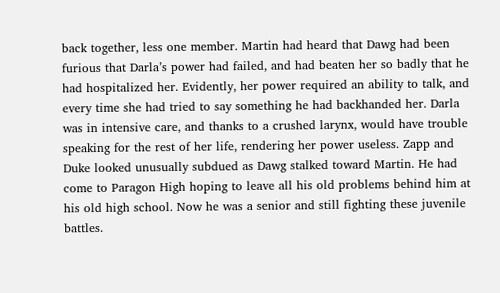back together, less one member. Martin had heard that Dawg had been furious that Darla’s power had failed, and had beaten her so badly that he had hospitalized her. Evidently, her power required an ability to talk, and every time she had tried to say something he had backhanded her. Darla was in intensive care, and thanks to a crushed larynx, would have trouble speaking for the rest of her life, rendering her power useless. Zapp and Duke looked unusually subdued as Dawg stalked toward Martin. He had come to Paragon High hoping to leave all his old problems behind him at his old high school. Now he was a senior and still fighting these juvenile battles.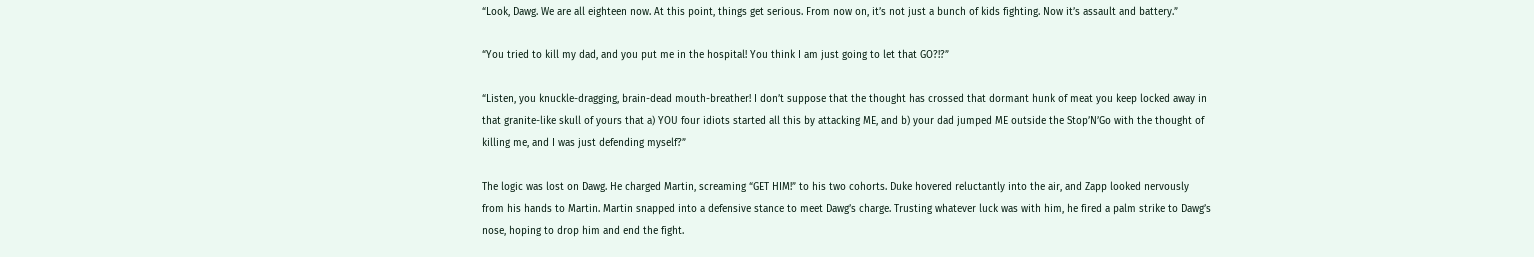“Look, Dawg. We are all eighteen now. At this point, things get serious. From now on, it’s not just a bunch of kids fighting. Now it’s assault and battery.”

“You tried to kill my dad, and you put me in the hospital! You think I am just going to let that GO?!?”

“Listen, you knuckle-dragging, brain-dead mouth-breather! I don’t suppose that the thought has crossed that dormant hunk of meat you keep locked away in that granite-like skull of yours that a) YOU four idiots started all this by attacking ME, and b) your dad jumped ME outside the Stop’N’Go with the thought of killing me, and I was just defending myself?”

The logic was lost on Dawg. He charged Martin, screaming “GET HIM!” to his two cohorts. Duke hovered reluctantly into the air, and Zapp looked nervously from his hands to Martin. Martin snapped into a defensive stance to meet Dawg’s charge. Trusting whatever luck was with him, he fired a palm strike to Dawg’s nose, hoping to drop him and end the fight.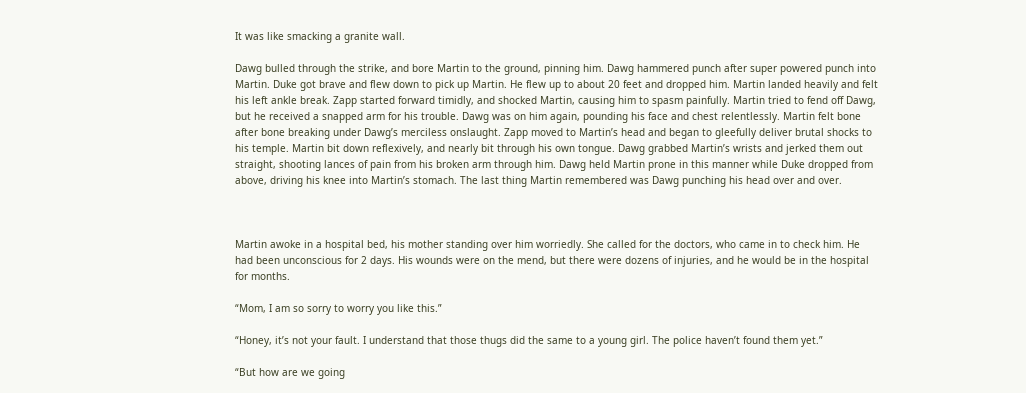It was like smacking a granite wall.

Dawg bulled through the strike, and bore Martin to the ground, pinning him. Dawg hammered punch after super powered punch into Martin. Duke got brave and flew down to pick up Martin. He flew up to about 20 feet and dropped him. Martin landed heavily and felt his left ankle break. Zapp started forward timidly, and shocked Martin, causing him to spasm painfully. Martin tried to fend off Dawg, but he received a snapped arm for his trouble. Dawg was on him again, pounding his face and chest relentlessly. Martin felt bone after bone breaking under Dawg’s merciless onslaught. Zapp moved to Martin’s head and began to gleefully deliver brutal shocks to his temple. Martin bit down reflexively, and nearly bit through his own tongue. Dawg grabbed Martin’s wrists and jerked them out straight, shooting lances of pain from his broken arm through him. Dawg held Martin prone in this manner while Duke dropped from above, driving his knee into Martin’s stomach. The last thing Martin remembered was Dawg punching his head over and over.



Martin awoke in a hospital bed, his mother standing over him worriedly. She called for the doctors, who came in to check him. He had been unconscious for 2 days. His wounds were on the mend, but there were dozens of injuries, and he would be in the hospital for months.

“Mom, I am so sorry to worry you like this.”

“Honey, it’s not your fault. I understand that those thugs did the same to a young girl. The police haven’t found them yet.”

“But how are we going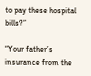to pay these hospital bills?”

“Your father’s insurance from the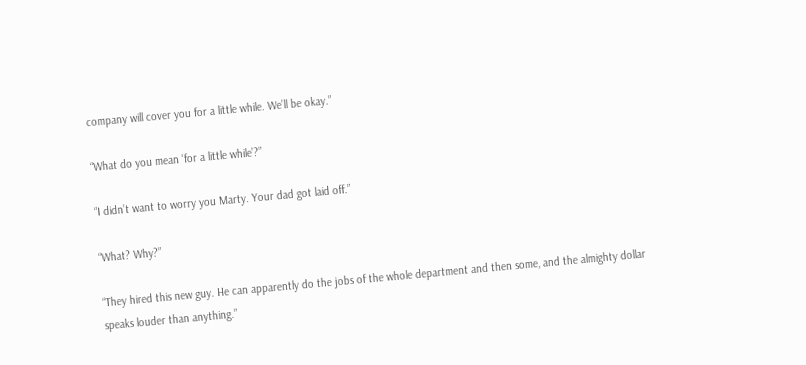company will cover you for a little while. We’ll be okay.”

“What do you mean ‘for a little while’?”

“I didn’t want to worry you Marty. Your dad got laid off.”

“What? Why?”

“They hired this new guy. He can apparently do the jobs of the whole department and then some, and the almighty dollar speaks louder than anything.”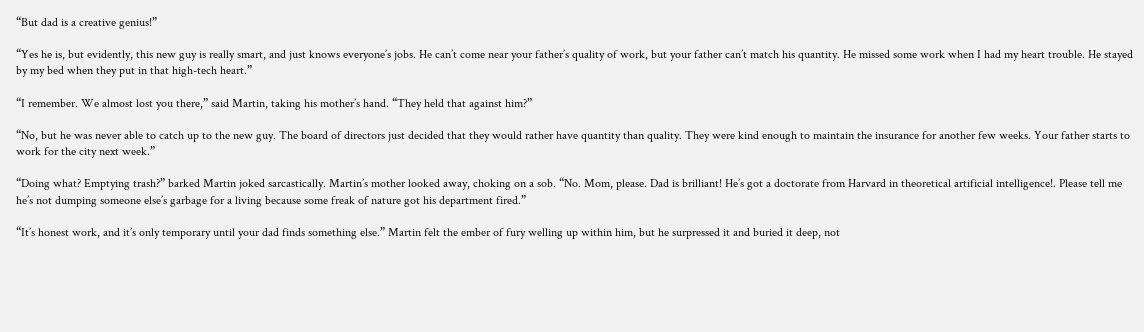“But dad is a creative genius!”

“Yes he is, but evidently, this new guy is really smart, and just knows everyone’s jobs. He can’t come near your father’s quality of work, but your father can’t match his quantity. He missed some work when I had my heart trouble. He stayed by my bed when they put in that high-tech heart.”

“I remember. We almost lost you there,” said Martin, taking his mother’s hand. “They held that against him?”

“No, but he was never able to catch up to the new guy. The board of directors just decided that they would rather have quantity than quality. They were kind enough to maintain the insurance for another few weeks. Your father starts to work for the city next week.”

“Doing what? Emptying trash?” barked Martin joked sarcastically. Martin’s mother looked away, choking on a sob. “No. Mom, please. Dad is brilliant! He’s got a doctorate from Harvard in theoretical artificial intelligence!. Please tell me he’s not dumping someone else’s garbage for a living because some freak of nature got his department fired.”

“It’s honest work, and it’s only temporary until your dad finds something else.” Martin felt the ember of fury welling up within him, but he surpressed it and buried it deep, not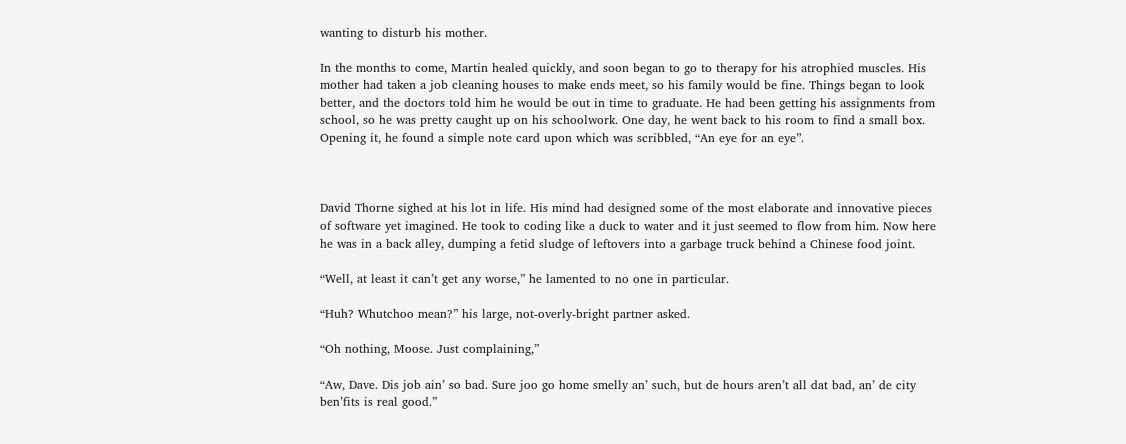wanting to disturb his mother.

In the months to come, Martin healed quickly, and soon began to go to therapy for his atrophied muscles. His mother had taken a job cleaning houses to make ends meet, so his family would be fine. Things began to look better, and the doctors told him he would be out in time to graduate. He had been getting his assignments from school, so he was pretty caught up on his schoolwork. One day, he went back to his room to find a small box. Opening it, he found a simple note card upon which was scribbled, “An eye for an eye”.



David Thorne sighed at his lot in life. His mind had designed some of the most elaborate and innovative pieces of software yet imagined. He took to coding like a duck to water and it just seemed to flow from him. Now here he was in a back alley, dumping a fetid sludge of leftovers into a garbage truck behind a Chinese food joint.

“Well, at least it can’t get any worse,” he lamented to no one in particular.

“Huh? Whutchoo mean?” his large, not-overly-bright partner asked.

“Oh nothing, Moose. Just complaining,”

“Aw, Dave. Dis job ain’ so bad. Sure joo go home smelly an’ such, but de hours aren’t all dat bad, an’ de city ben’fits is real good.”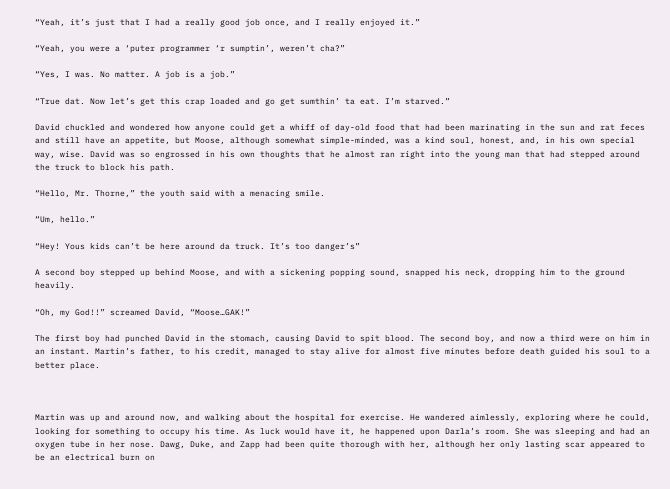“Yeah, it’s just that I had a really good job once, and I really enjoyed it.”

“Yeah, you were a ‘puter programmer ‘r sumptin’, weren’t cha?”

“Yes, I was. No matter. A job is a job.”

“True dat. Now let’s get this crap loaded and go get sumthin’ ta eat. I’m starved.”

David chuckled and wondered how anyone could get a whiff of day-old food that had been marinating in the sun and rat feces and still have an appetite, but Moose, although somewhat simple-minded, was a kind soul, honest, and, in his own special way, wise. David was so engrossed in his own thoughts that he almost ran right into the young man that had stepped around the truck to block his path.

“Hello, Mr. Thorne,” the youth said with a menacing smile.

“Um, hello.”

“Hey! Yous kids can’t be here around da truck. It’s too danger’s”

A second boy stepped up behind Moose, and with a sickening popping sound, snapped his neck, dropping him to the ground heavily.

“Oh, my God!!” screamed David, “Moose…GAK!”

The first boy had punched David in the stomach, causing David to spit blood. The second boy, and now a third were on him in an instant. Martin’s father, to his credit, managed to stay alive for almost five minutes before death guided his soul to a better place.



Martin was up and around now, and walking about the hospital for exercise. He wandered aimlessly, exploring where he could, looking for something to occupy his time. As luck would have it, he happened upon Darla’s room. She was sleeping and had an oxygen tube in her nose. Dawg, Duke, and Zapp had been quite thorough with her, although her only lasting scar appeared to be an electrical burn on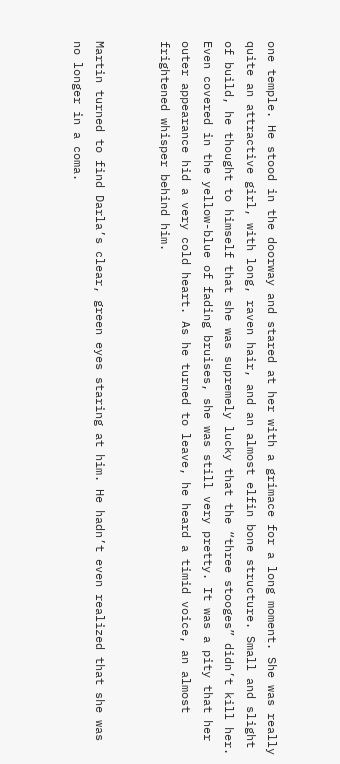one temple. He stood in the doorway and stared at her with a grimace for a long moment. She was really quite an attractive girl, with long, raven hair, and an almost elfin bone structure. Small and slight of build, he thought to himself that she was supremely lucky that the “three stooges” didn’t kill her. Even covered in the yellow-blue of fading bruises, she was still very pretty. It was a pity that her outer appearance hid a very cold heart. As he turned to leave, he heard a timid voice, an almost frightened whisper behind him.


Martin turned to find Darla’s clear, green eyes staring at him. He hadn’t even realized that she was no longer in a coma.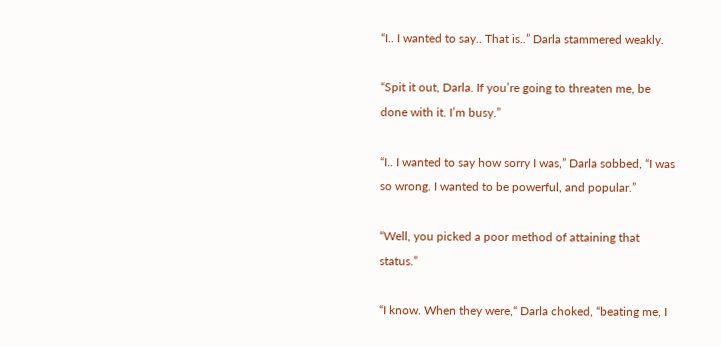“I.. I wanted to say.. That is..” Darla stammered weakly.

“Spit it out, Darla. If you’re going to threaten me, be done with it. I’m busy.”

“I.. I wanted to say how sorry I was,” Darla sobbed, “I was so wrong. I wanted to be powerful, and popular.”

“Well, you picked a poor method of attaining that status.”

“I know. When they were,“ Darla choked, “beating me, I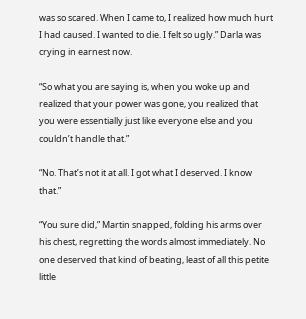was so scared. When I came to, I realized how much hurt I had caused. I wanted to die. I felt so ugly.” Darla was crying in earnest now.

“So what you are saying is, when you woke up and realized that your power was gone, you realized that you were essentially just like everyone else and you couldn’t handle that.”

“No. That’s not it at all. I got what I deserved. I know that.”

“You sure did,” Martin snapped, folding his arms over his chest, regretting the words almost immediately. No one deserved that kind of beating, least of all this petite little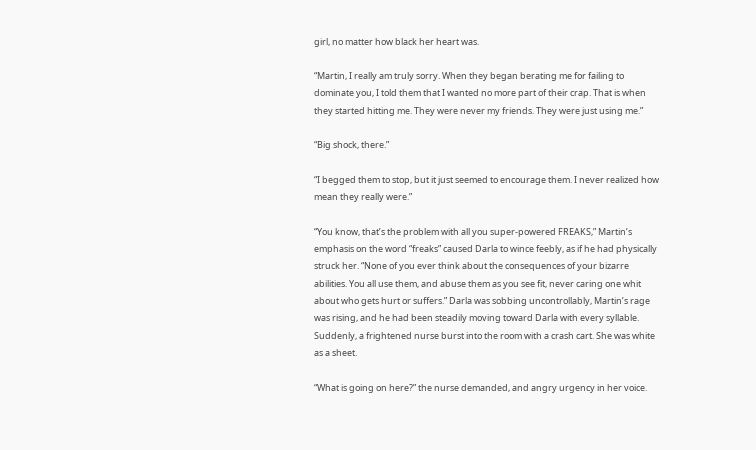girl, no matter how black her heart was.

“Martin, I really am truly sorry. When they began berating me for failing to dominate you, I told them that I wanted no more part of their crap. That is when they started hitting me. They were never my friends. They were just using me.”

“Big shock, there.”

“I begged them to stop, but it just seemed to encourage them. I never realized how mean they really were.”

“You know, that’s the problem with all you super-powered FREAKS,” Martin’s emphasis on the word “freaks” caused Darla to wince feebly, as if he had physically struck her. “None of you ever think about the consequences of your bizarre abilities. You all use them, and abuse them as you see fit, never caring one whit about who gets hurt or suffers.” Darla was sobbing uncontrollably, Martin’s rage was rising, and he had been steadily moving toward Darla with every syllable. Suddenly, a frightened nurse burst into the room with a crash cart. She was white as a sheet.

“What is going on here?” the nurse demanded, and angry urgency in her voice.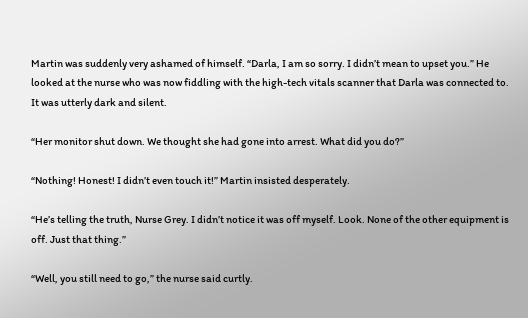Martin was suddenly very ashamed of himself. “Darla, I am so sorry. I didn’t mean to upset you.” He looked at the nurse who was now fiddling with the high-tech vitals scanner that Darla was connected to. It was utterly dark and silent.

“Her monitor shut down. We thought she had gone into arrest. What did you do?”

“Nothing! Honest! I didn’t even touch it!” Martin insisted desperately.

“He’s telling the truth, Nurse Grey. I didn’t notice it was off myself. Look. None of the other equipment is off. Just that thing.”

“Well, you still need to go,” the nurse said curtly.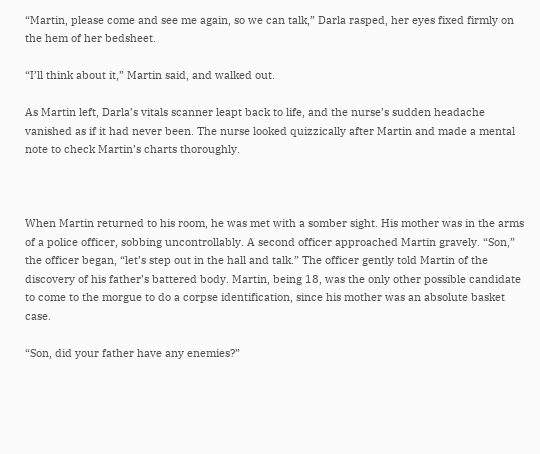“Martin, please come and see me again, so we can talk,” Darla rasped, her eyes fixed firmly on the hem of her bedsheet.

“I’ll think about it,” Martin said, and walked out.

As Martin left, Darla’s vitals scanner leapt back to life, and the nurse’s sudden headache vanished as if it had never been. The nurse looked quizzically after Martin and made a mental note to check Martin’s charts thoroughly.



When Martin returned to his room, he was met with a somber sight. His mother was in the arms of a police officer, sobbing uncontrollably. A second officer approached Martin gravely. “Son,” the officer began, “let’s step out in the hall and talk.” The officer gently told Martin of the discovery of his father’s battered body. Martin, being 18, was the only other possible candidate to come to the morgue to do a corpse identification, since his mother was an absolute basket case.

“Son, did your father have any enemies?”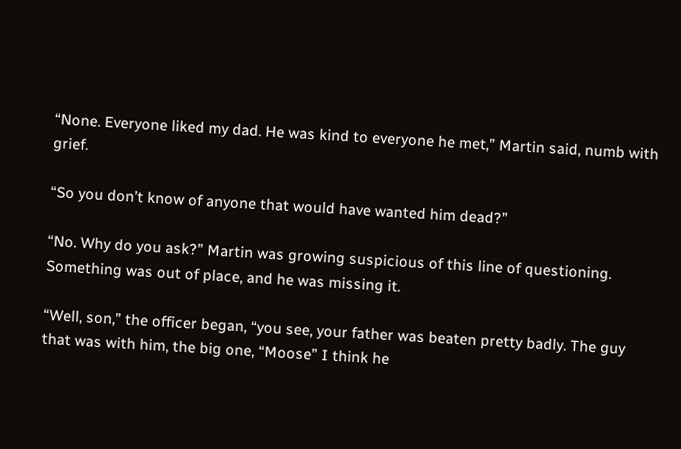“None. Everyone liked my dad. He was kind to everyone he met,” Martin said, numb with grief.

“So you don’t know of anyone that would have wanted him dead?”

“No. Why do you ask?” Martin was growing suspicious of this line of questioning. Something was out of place, and he was missing it.

“Well, son,” the officer began, “you see, your father was beaten pretty badly. The guy that was with him, the big one, “Moose” I think he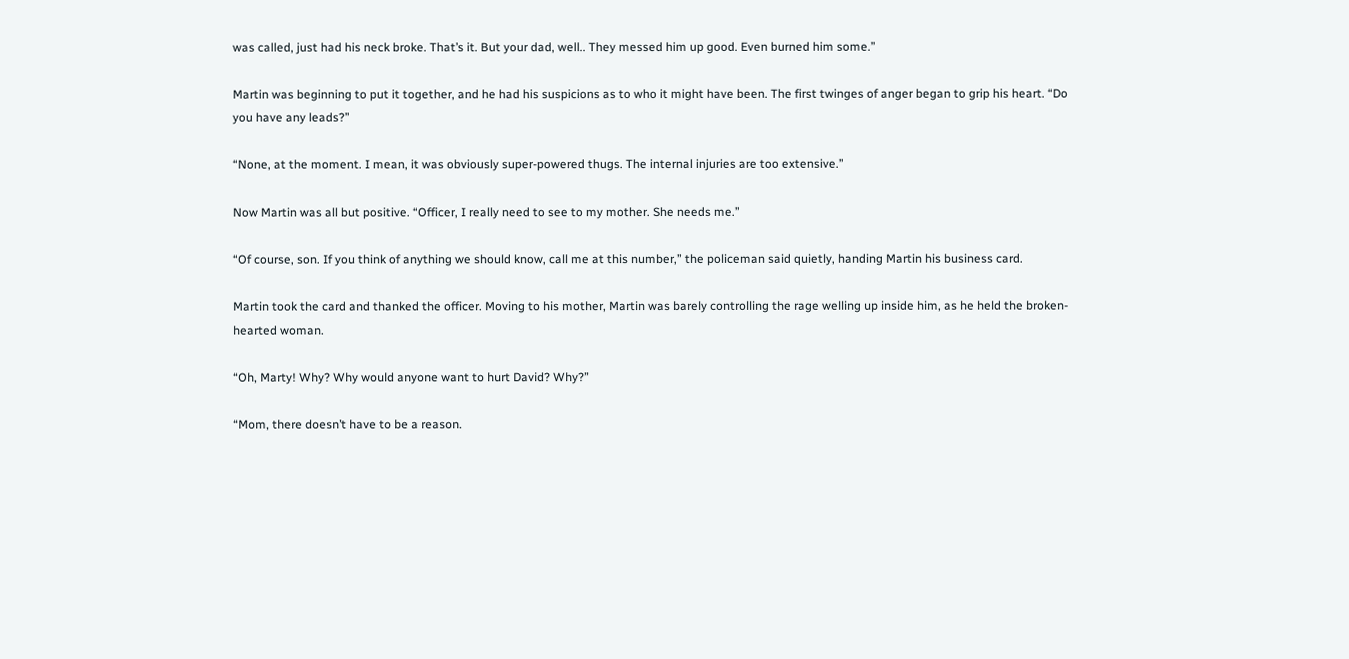was called, just had his neck broke. That’s it. But your dad, well.. They messed him up good. Even burned him some.”

Martin was beginning to put it together, and he had his suspicions as to who it might have been. The first twinges of anger began to grip his heart. “Do you have any leads?”

“None, at the moment. I mean, it was obviously super-powered thugs. The internal injuries are too extensive.”

Now Martin was all but positive. “Officer, I really need to see to my mother. She needs me.”

“Of course, son. If you think of anything we should know, call me at this number,” the policeman said quietly, handing Martin his business card.

Martin took the card and thanked the officer. Moving to his mother, Martin was barely controlling the rage welling up inside him, as he held the broken-hearted woman.

“Oh, Marty! Why? Why would anyone want to hurt David? Why?”

“Mom, there doesn’t have to be a reason.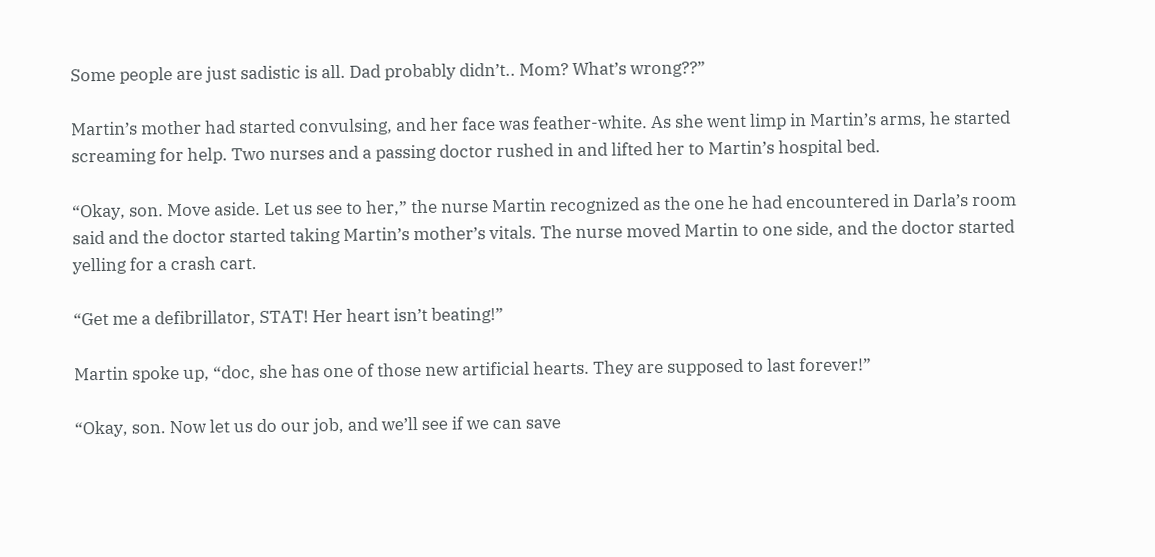Some people are just sadistic is all. Dad probably didn’t.. Mom? What’s wrong??”

Martin’s mother had started convulsing, and her face was feather-white. As she went limp in Martin’s arms, he started screaming for help. Two nurses and a passing doctor rushed in and lifted her to Martin’s hospital bed.

“Okay, son. Move aside. Let us see to her,” the nurse Martin recognized as the one he had encountered in Darla’s room said and the doctor started taking Martin’s mother’s vitals. The nurse moved Martin to one side, and the doctor started yelling for a crash cart.

“Get me a defibrillator, STAT! Her heart isn’t beating!”

Martin spoke up, “doc, she has one of those new artificial hearts. They are supposed to last forever!”

“Okay, son. Now let us do our job, and we’ll see if we can save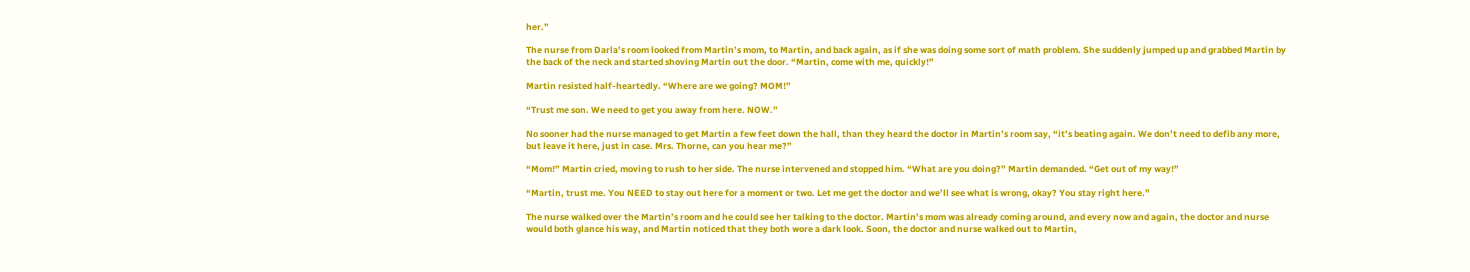her.”

The nurse from Darla’s room looked from Martin’s mom, to Martin, and back again, as if she was doing some sort of math problem. She suddenly jumped up and grabbed Martin by the back of the neck and started shoving Martin out the door. “Martin, come with me, quickly!”

Martin resisted half-heartedly. “Where are we going? MOM!”

“Trust me son. We need to get you away from here. NOW.”

No sooner had the nurse managed to get Martin a few feet down the hall, than they heard the doctor in Martin’s room say, “it’s beating again. We don’t need to defib any more, but leave it here, just in case. Mrs. Thorne, can you hear me?”

“Mom!” Martin cried, moving to rush to her side. The nurse intervened and stopped him. “What are you doing?” Martin demanded. “Get out of my way!”

“Martin, trust me. You NEED to stay out here for a moment or two. Let me get the doctor and we’ll see what is wrong, okay? You stay right here.”

The nurse walked over the Martin’s room and he could see her talking to the doctor. Martin’s mom was already coming around, and every now and again, the doctor and nurse would both glance his way, and Martin noticed that they both wore a dark look. Soon, the doctor and nurse walked out to Martin,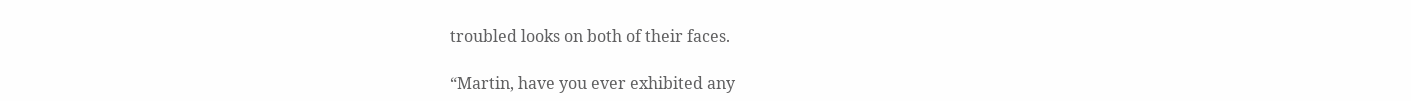troubled looks on both of their faces.

“Martin, have you ever exhibited any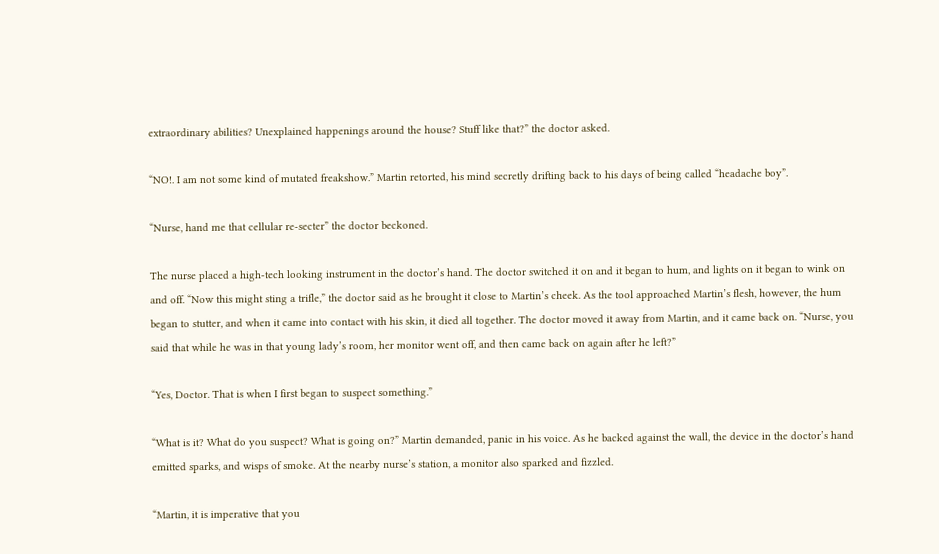extraordinary abilities? Unexplained happenings around the house? Stuff like that?” the doctor asked.

“NO!. I am not some kind of mutated freakshow.” Martin retorted, his mind secretly drifting back to his days of being called “headache boy”.

“Nurse, hand me that cellular re-secter” the doctor beckoned.

The nurse placed a high-tech looking instrument in the doctor’s hand. The doctor switched it on and it began to hum, and lights on it began to wink on and off. “Now this might sting a trifle,” the doctor said as he brought it close to Martin’s cheek. As the tool approached Martin’s flesh, however, the hum began to stutter, and when it came into contact with his skin, it died all together. The doctor moved it away from Martin, and it came back on. “Nurse, you said that while he was in that young lady’s room, her monitor went off, and then came back on again after he left?”

“Yes, Doctor. That is when I first began to suspect something.”

“What is it? What do you suspect? What is going on?” Martin demanded, panic in his voice. As he backed against the wall, the device in the doctor’s hand emitted sparks, and wisps of smoke. At the nearby nurse’s station, a monitor also sparked and fizzled.

“Martin, it is imperative that you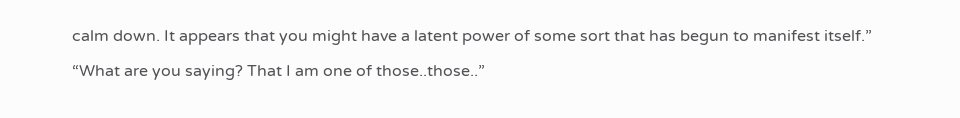calm down. It appears that you might have a latent power of some sort that has begun to manifest itself.”

“What are you saying? That I am one of those..those..”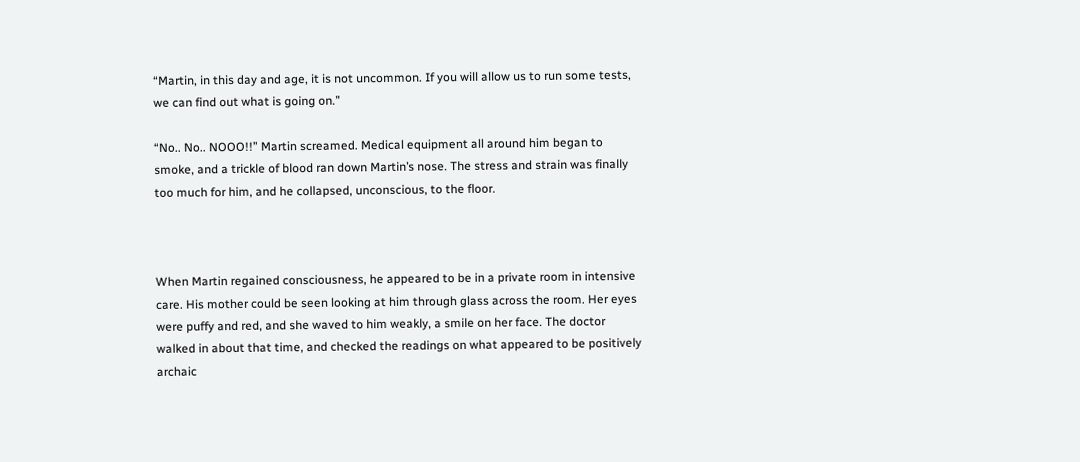“Martin, in this day and age, it is not uncommon. If you will allow us to run some tests, we can find out what is going on.”

“No.. No.. NOOO!!” Martin screamed. Medical equipment all around him began to smoke, and a trickle of blood ran down Martin’s nose. The stress and strain was finally too much for him, and he collapsed, unconscious, to the floor.



When Martin regained consciousness, he appeared to be in a private room in intensive care. His mother could be seen looking at him through glass across the room. Her eyes were puffy and red, and she waved to him weakly, a smile on her face. The doctor walked in about that time, and checked the readings on what appeared to be positively archaic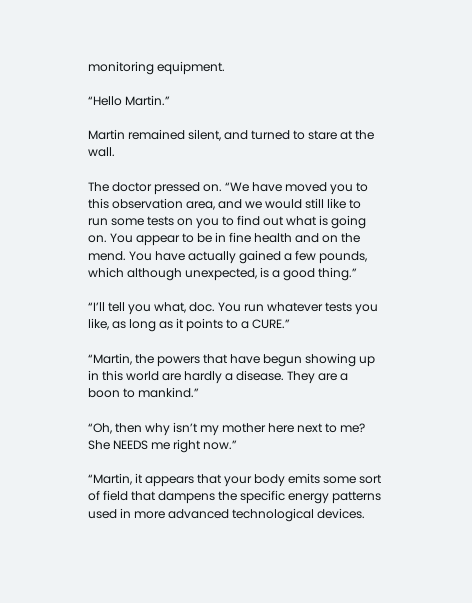monitoring equipment.

“Hello Martin.”

Martin remained silent, and turned to stare at the wall.

The doctor pressed on. “We have moved you to this observation area, and we would still like to run some tests on you to find out what is going on. You appear to be in fine health and on the mend. You have actually gained a few pounds, which although unexpected, is a good thing.”

“I’ll tell you what, doc. You run whatever tests you like, as long as it points to a CURE.”

“Martin, the powers that have begun showing up in this world are hardly a disease. They are a boon to mankind.”

“Oh, then why isn’t my mother here next to me? She NEEDS me right now.”

“Martin, it appears that your body emits some sort of field that dampens the specific energy patterns used in more advanced technological devices.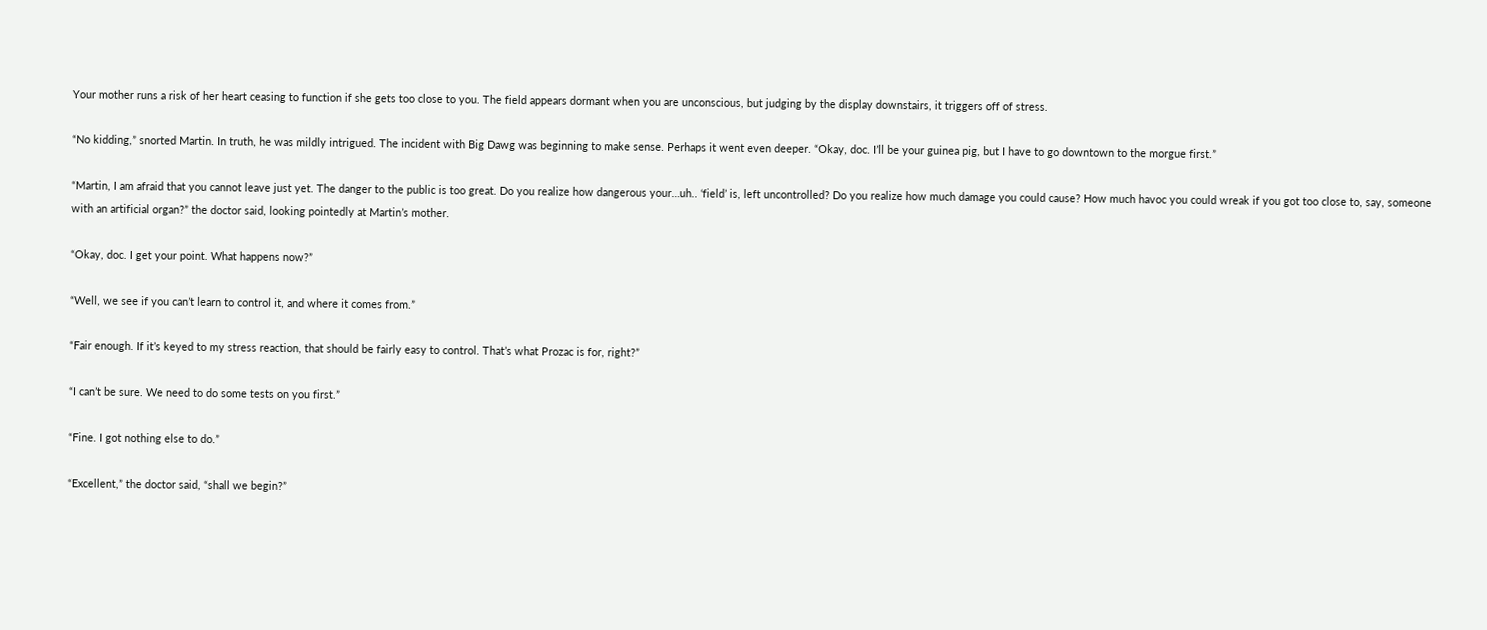Your mother runs a risk of her heart ceasing to function if she gets too close to you. The field appears dormant when you are unconscious, but judging by the display downstairs, it triggers off of stress.

“No kidding,” snorted Martin. In truth, he was mildly intrigued. The incident with Big Dawg was beginning to make sense. Perhaps it went even deeper. “Okay, doc. I’ll be your guinea pig, but I have to go downtown to the morgue first.”

“Martin, I am afraid that you cannot leave just yet. The danger to the public is too great. Do you realize how dangerous your…uh.. ‘field’ is, left uncontrolled? Do you realize how much damage you could cause? How much havoc you could wreak if you got too close to, say, someone with an artificial organ?” the doctor said, looking pointedly at Martin’s mother.

“Okay, doc. I get your point. What happens now?”

“Well, we see if you can’t learn to control it, and where it comes from.”

“Fair enough. If it’s keyed to my stress reaction, that should be fairly easy to control. That’s what Prozac is for, right?”

“I can’t be sure. We need to do some tests on you first.”

“Fine. I got nothing else to do.”

“Excellent,” the doctor said, “shall we begin?”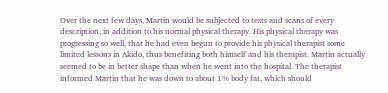Over the next few days, Martin would be subjected to tests and scans of every description, in addition to his normal physical therapy. His physical therapy was progressing so well, that he had even begun to provide his physical therapist some limited lessons in Akido, thus benefiting both himself and his therapist. Martin actually seemed to be in better shape than when he went into the hospital. The therapist informed Martin that he was down to about 1% body fat, which should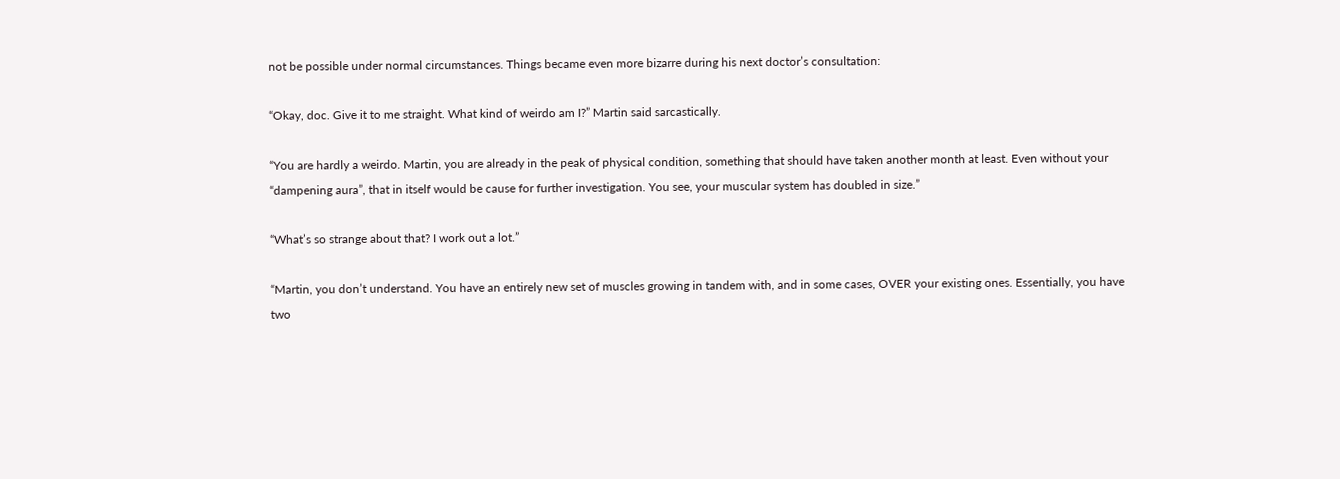not be possible under normal circumstances. Things became even more bizarre during his next doctor’s consultation:

“Okay, doc. Give it to me straight. What kind of weirdo am I?” Martin said sarcastically.

“You are hardly a weirdo. Martin, you are already in the peak of physical condition, something that should have taken another month at least. Even without your “dampening aura”, that in itself would be cause for further investigation. You see, your muscular system has doubled in size.”

“What’s so strange about that? I work out a lot.”

“Martin, you don’t understand. You have an entirely new set of muscles growing in tandem with, and in some cases, OVER your existing ones. Essentially, you have two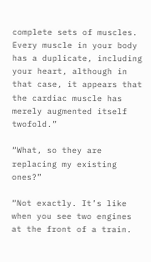complete sets of muscles. Every muscle in your body has a duplicate, including your heart, although in that case, it appears that the cardiac muscle has merely augmented itself twofold.”

“What, so they are replacing my existing ones?”

“Not exactly. It’s like when you see two engines at the front of a train.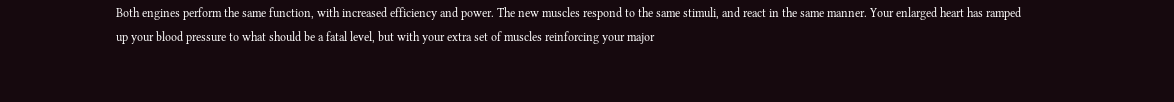Both engines perform the same function, with increased efficiency and power. The new muscles respond to the same stimuli, and react in the same manner. Your enlarged heart has ramped up your blood pressure to what should be a fatal level, but with your extra set of muscles reinforcing your major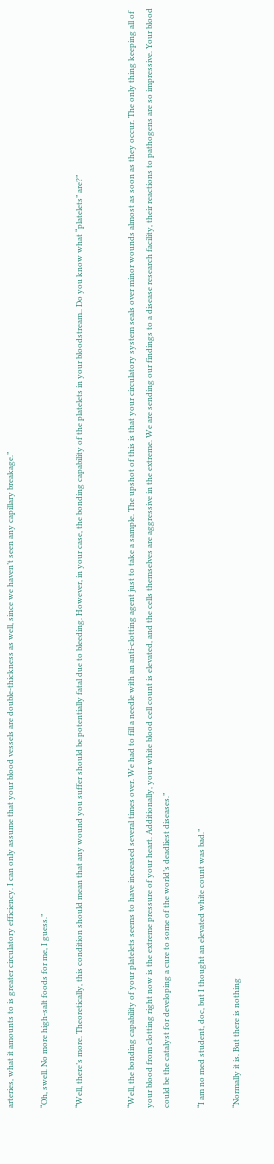arteries, what it amounts to is greater circulatory efficiency. I can only assume that your blood vessels are double-thickness as well, since we haven’t seen any capillary breakage.”

“Oh, swell. No more high-salt foods for me, I guess.”

“Well, there’s more. Theoretically, this condition should mean that any wound you suffer should be potentially fatal due to bleeding. However, in your case, the bonding capability of the platelets in your bloodstream.. Do you know what “platelets” are?”


“Well, the bonding capability of your platelets seems to have increased several times over. We had to fill a needle with an anti-clotting agent just to take a sample. The upshot of this is that your circulatory system seals over minor wounds almost as soon as they occur. The only thing keeping all of your blood from clotting right now is the extreme pressure of your heart. Additionally, your white blood cell count is elevated, and the cells themselves are aggressive in the extreme. We are sending our findings to a disease research facility, their reactions to pathogens are so impressive. Your blood could be the catalyst for developing a cure to some of the world’s deadliest diseases.”

“I am no med student, doc, but I thought an elevated white count was bad.”

“Normally it is. But there is nothing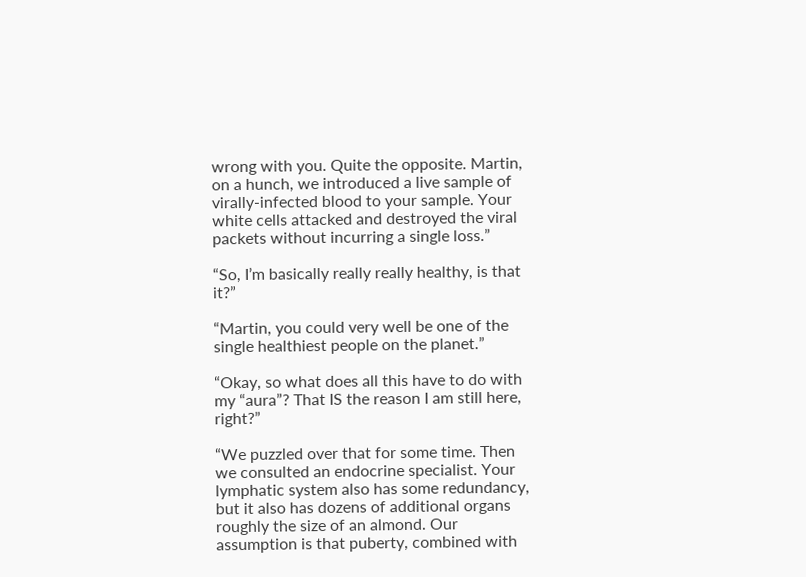wrong with you. Quite the opposite. Martin, on a hunch, we introduced a live sample of virally-infected blood to your sample. Your white cells attacked and destroyed the viral packets without incurring a single loss.”

“So, I’m basically really really healthy, is that it?”

“Martin, you could very well be one of the single healthiest people on the planet.”

“Okay, so what does all this have to do with my “aura”? That IS the reason I am still here, right?”

“We puzzled over that for some time. Then we consulted an endocrine specialist. Your lymphatic system also has some redundancy, but it also has dozens of additional organs roughly the size of an almond. Our assumption is that puberty, combined with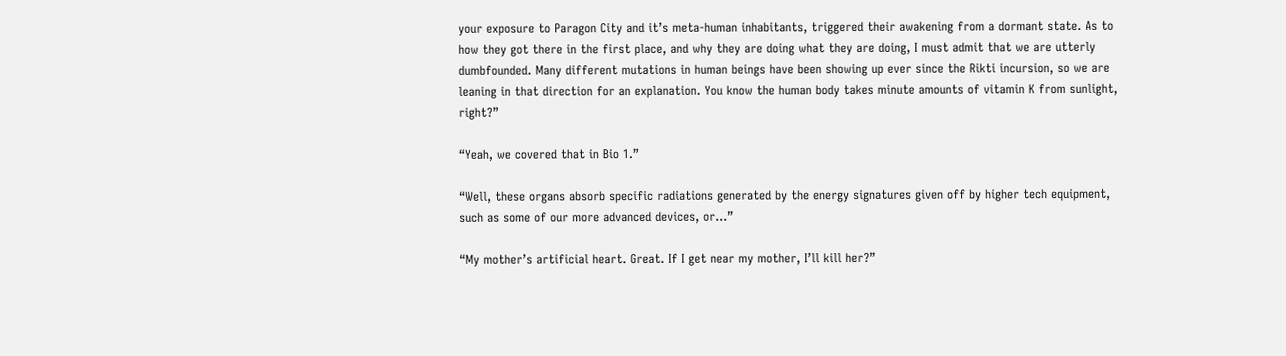your exposure to Paragon City and it’s meta-human inhabitants, triggered their awakening from a dormant state. As to how they got there in the first place, and why they are doing what they are doing, I must admit that we are utterly dumbfounded. Many different mutations in human beings have been showing up ever since the Rikti incursion, so we are leaning in that direction for an explanation. You know the human body takes minute amounts of vitamin K from sunlight, right?”

“Yeah, we covered that in Bio 1.”

“Well, these organs absorb specific radiations generated by the energy signatures given off by higher tech equipment, such as some of our more advanced devices, or…”

“My mother’s artificial heart. Great. If I get near my mother, I’ll kill her?”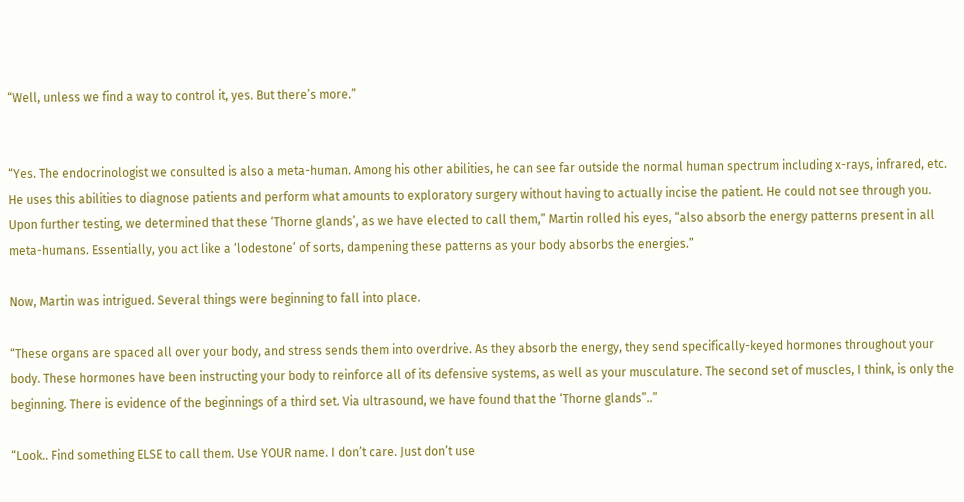“Well, unless we find a way to control it, yes. But there’s more.”


“Yes. The endocrinologist we consulted is also a meta-human. Among his other abilities, he can see far outside the normal human spectrum including x-rays, infrared, etc. He uses this abilities to diagnose patients and perform what amounts to exploratory surgery without having to actually incise the patient. He could not see through you. Upon further testing, we determined that these ‘Thorne glands’, as we have elected to call them,” Martin rolled his eyes, “also absorb the energy patterns present in all meta-humans. Essentially, you act like a ‘lodestone’ of sorts, dampening these patterns as your body absorbs the energies.”

Now, Martin was intrigued. Several things were beginning to fall into place.

“These organs are spaced all over your body, and stress sends them into overdrive. As they absorb the energy, they send specifically-keyed hormones throughout your body. These hormones have been instructing your body to reinforce all of its defensive systems, as well as your musculature. The second set of muscles, I think, is only the beginning. There is evidence of the beginnings of a third set. Via ultrasound, we have found that the ‘Thorne glands”..”

“Look.. Find something ELSE to call them. Use YOUR name. I don’t care. Just don’t use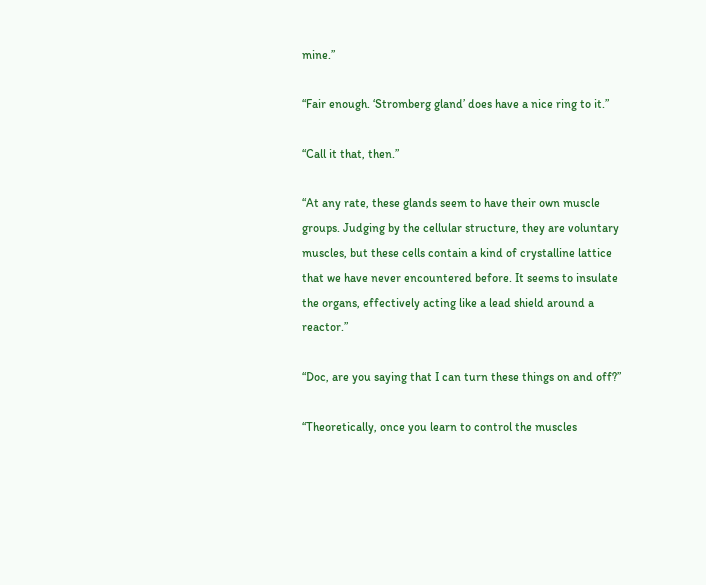mine.”

“Fair enough. ‘Stromberg gland’ does have a nice ring to it.”

“Call it that, then.”

“At any rate, these glands seem to have their own muscle groups. Judging by the cellular structure, they are voluntary muscles, but these cells contain a kind of crystalline lattice that we have never encountered before. It seems to insulate the organs, effectively acting like a lead shield around a reactor.”

“Doc, are you saying that I can turn these things on and off?”

“Theoretically, once you learn to control the muscles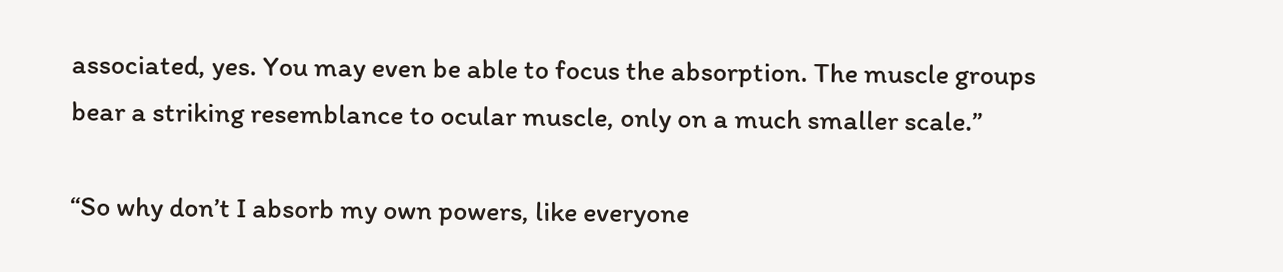associated, yes. You may even be able to focus the absorption. The muscle groups bear a striking resemblance to ocular muscle, only on a much smaller scale.”

“So why don’t I absorb my own powers, like everyone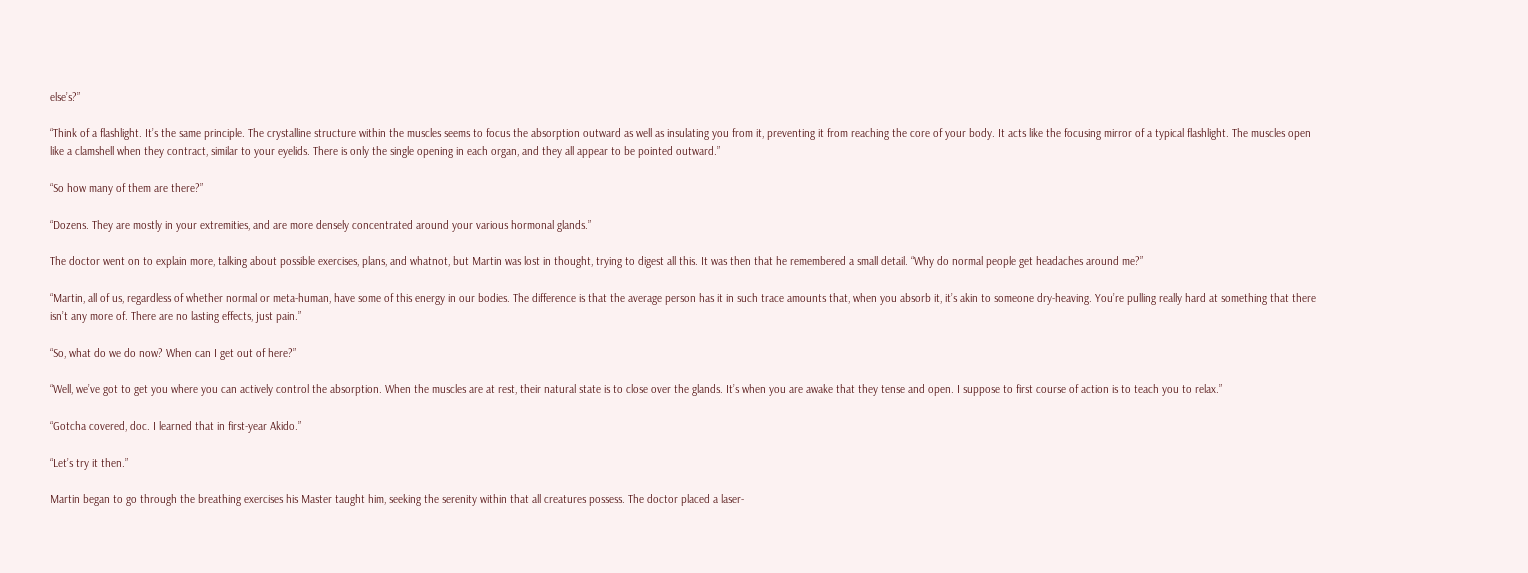else’s?”

“Think of a flashlight. It’s the same principle. The crystalline structure within the muscles seems to focus the absorption outward as well as insulating you from it, preventing it from reaching the core of your body. It acts like the focusing mirror of a typical flashlight. The muscles open like a clamshell when they contract, similar to your eyelids. There is only the single opening in each organ, and they all appear to be pointed outward.”

“So how many of them are there?”

“Dozens. They are mostly in your extremities, and are more densely concentrated around your various hormonal glands.”

The doctor went on to explain more, talking about possible exercises, plans, and whatnot, but Martin was lost in thought, trying to digest all this. It was then that he remembered a small detail. “Why do normal people get headaches around me?”

“Martin, all of us, regardless of whether normal or meta-human, have some of this energy in our bodies. The difference is that the average person has it in such trace amounts that, when you absorb it, it’s akin to someone dry-heaving. You’re pulling really hard at something that there isn’t any more of. There are no lasting effects, just pain.”

“So, what do we do now? When can I get out of here?”

“Well, we’ve got to get you where you can actively control the absorption. When the muscles are at rest, their natural state is to close over the glands. It’s when you are awake that they tense and open. I suppose to first course of action is to teach you to relax.”

“Gotcha covered, doc. I learned that in first-year Akido.”

“Let’s try it then.”

Martin began to go through the breathing exercises his Master taught him, seeking the serenity within that all creatures possess. The doctor placed a laser-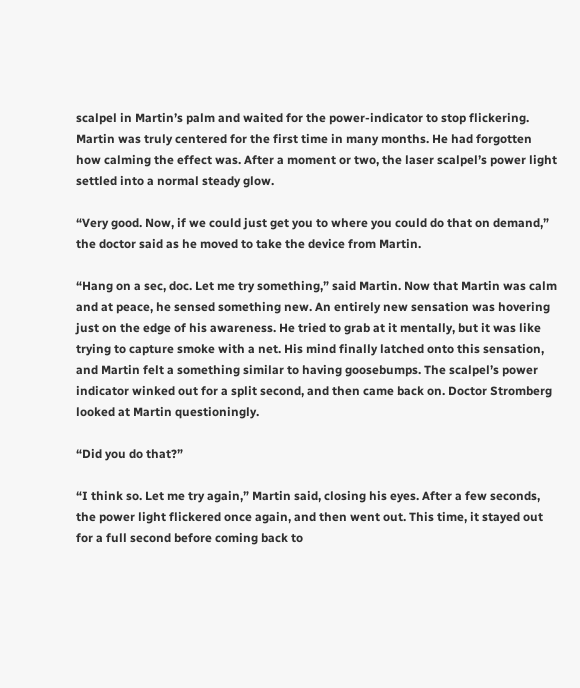scalpel in Martin’s palm and waited for the power-indicator to stop flickering. Martin was truly centered for the first time in many months. He had forgotten how calming the effect was. After a moment or two, the laser scalpel’s power light settled into a normal steady glow.

“Very good. Now, if we could just get you to where you could do that on demand,” the doctor said as he moved to take the device from Martin.

“Hang on a sec, doc. Let me try something,” said Martin. Now that Martin was calm and at peace, he sensed something new. An entirely new sensation was hovering just on the edge of his awareness. He tried to grab at it mentally, but it was like trying to capture smoke with a net. His mind finally latched onto this sensation, and Martin felt a something similar to having goosebumps. The scalpel’s power indicator winked out for a split second, and then came back on. Doctor Stromberg looked at Martin questioningly.

“Did you do that?”

“I think so. Let me try again,” Martin said, closing his eyes. After a few seconds, the power light flickered once again, and then went out. This time, it stayed out for a full second before coming back to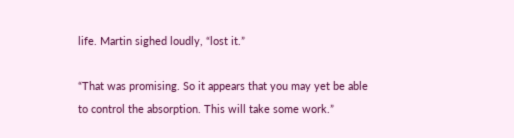life. Martin sighed loudly, “lost it.”

“That was promising. So it appears that you may yet be able to control the absorption. This will take some work.”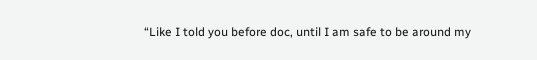“Like I told you before doc, until I am safe to be around my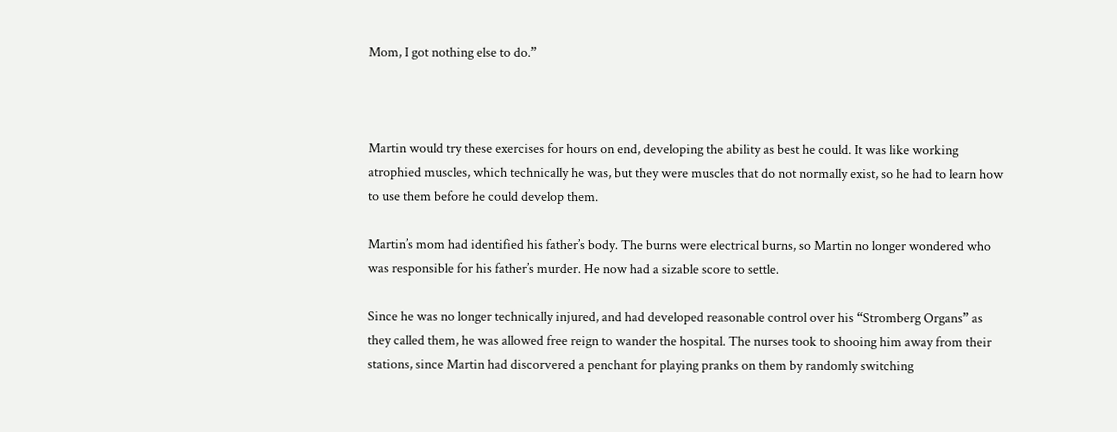Mom, I got nothing else to do.”



Martin would try these exercises for hours on end, developing the ability as best he could. It was like working atrophied muscles, which technically he was, but they were muscles that do not normally exist, so he had to learn how to use them before he could develop them.

Martin’s mom had identified his father’s body. The burns were electrical burns, so Martin no longer wondered who was responsible for his father’s murder. He now had a sizable score to settle.

Since he was no longer technically injured, and had developed reasonable control over his “Stromberg Organs” as they called them, he was allowed free reign to wander the hospital. The nurses took to shooing him away from their stations, since Martin had discorvered a penchant for playing pranks on them by randomly switching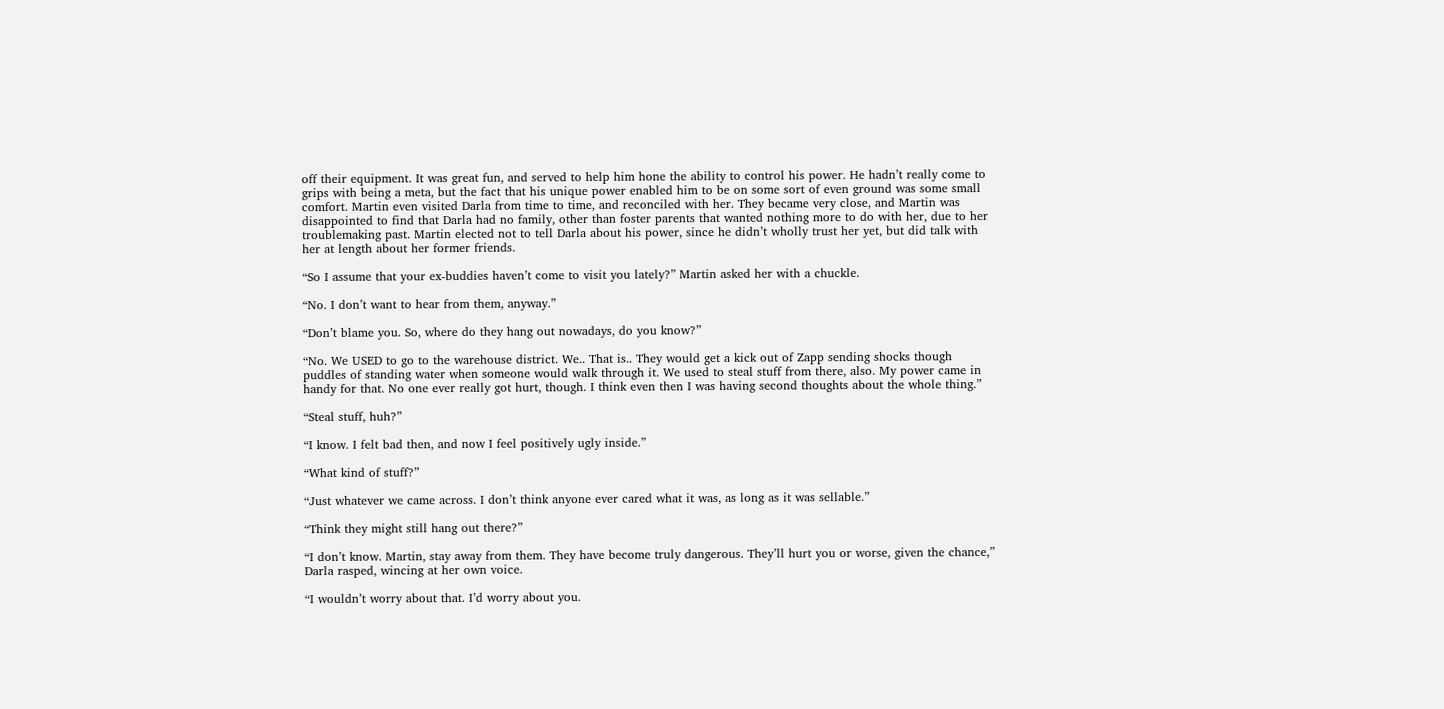off their equipment. It was great fun, and served to help him hone the ability to control his power. He hadn’t really come to grips with being a meta, but the fact that his unique power enabled him to be on some sort of even ground was some small comfort. Martin even visited Darla from time to time, and reconciled with her. They became very close, and Martin was disappointed to find that Darla had no family, other than foster parents that wanted nothing more to do with her, due to her troublemaking past. Martin elected not to tell Darla about his power, since he didn’t wholly trust her yet, but did talk with her at length about her former friends.

“So I assume that your ex-buddies haven’t come to visit you lately?” Martin asked her with a chuckle.

“No. I don’t want to hear from them, anyway.”

“Don’t blame you. So, where do they hang out nowadays, do you know?”

“No. We USED to go to the warehouse district. We.. That is.. They would get a kick out of Zapp sending shocks though puddles of standing water when someone would walk through it. We used to steal stuff from there, also. My power came in handy for that. No one ever really got hurt, though. I think even then I was having second thoughts about the whole thing.”

“Steal stuff, huh?”

“I know. I felt bad then, and now I feel positively ugly inside.”

“What kind of stuff?”

“Just whatever we came across. I don’t think anyone ever cared what it was, as long as it was sellable.”

“Think they might still hang out there?”

“I don’t know. Martin, stay away from them. They have become truly dangerous. They’ll hurt you or worse, given the chance,” Darla rasped, wincing at her own voice.

“I wouldn’t worry about that. I’d worry about you.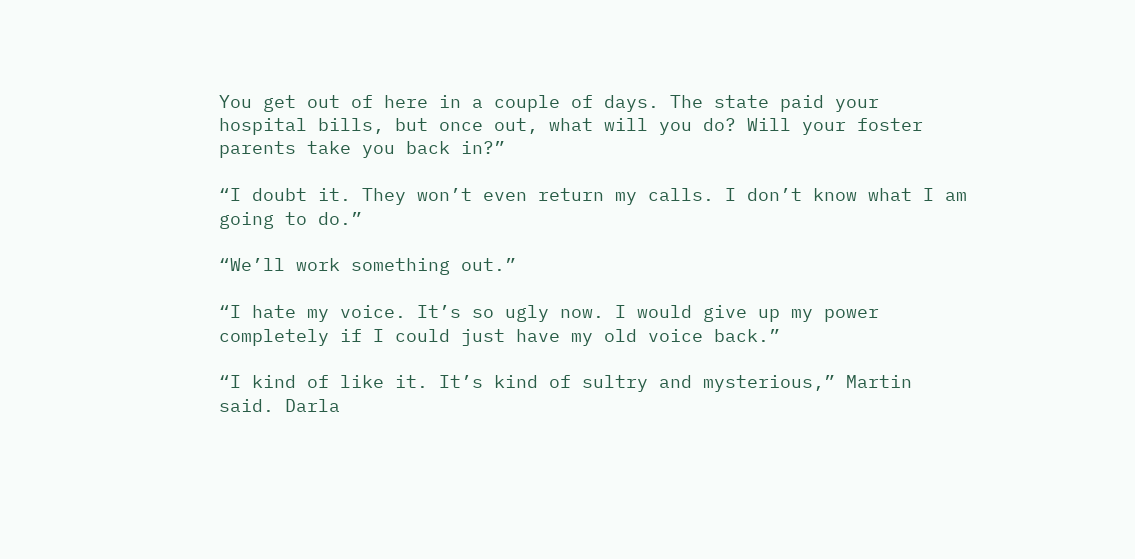You get out of here in a couple of days. The state paid your hospital bills, but once out, what will you do? Will your foster parents take you back in?”

“I doubt it. They won’t even return my calls. I don’t know what I am going to do.”

“We’ll work something out.”

“I hate my voice. It’s so ugly now. I would give up my power completely if I could just have my old voice back.”

“I kind of like it. It’s kind of sultry and mysterious,” Martin said. Darla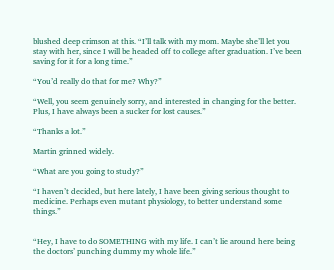blushed deep crimson at this. “I’ll talk with my mom. Maybe she’ll let you stay with her, since I will be headed off to college after graduation. I’ve been saving for it for a long time.”

“You’d really do that for me? Why?”

“Well, you seem genuinely sorry, and interested in changing for the better. Plus, I have always been a sucker for lost causes.”

“Thanks a lot.”

Martin grinned widely.

“What are you going to study?”

“I haven’t decided, but here lately, I have been giving serious thought to medicine. Perhaps even mutant physiology, to better understand some things.”


“Hey, I have to do SOMETHING with my life. I can’t lie around here being the doctors’ punching dummy my whole life.”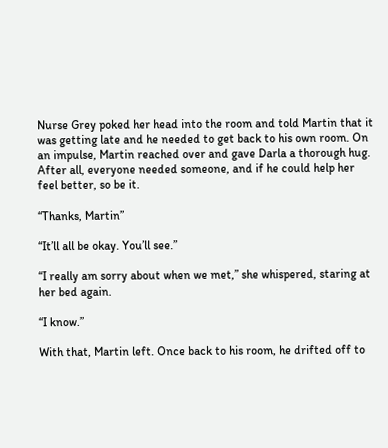Nurse Grey poked her head into the room and told Martin that it was getting late and he needed to get back to his own room. On an impulse, Martin reached over and gave Darla a thorough hug. After all, everyone needed someone, and if he could help her feel better, so be it.

“Thanks, Martin”

“It’ll all be okay. You’ll see.”

“I really am sorry about when we met,” she whispered, staring at her bed again.

“I know.”

With that, Martin left. Once back to his room, he drifted off to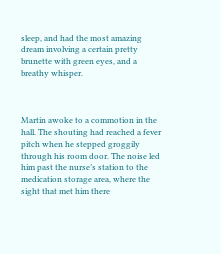sleep, and had the most amazing dream involving a certain pretty brunette with green eyes, and a breathy whisper.



Martin awoke to a commotion in the hall. The shouting had reached a fever pitch when he stepped groggily through his room door. The noise led him past the nurse’s station to the medication storage area, where the sight that met him there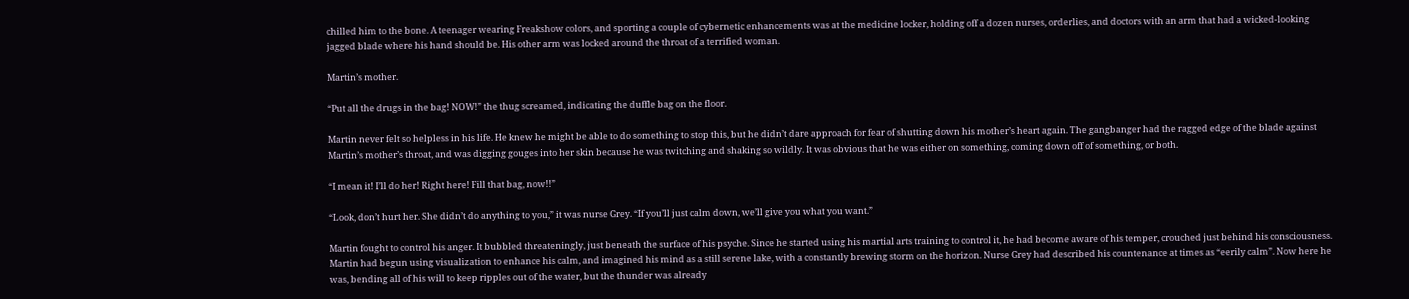chilled him to the bone. A teenager wearing Freakshow colors, and sporting a couple of cybernetic enhancements was at the medicine locker, holding off a dozen nurses, orderlies, and doctors with an arm that had a wicked-looking jagged blade where his hand should be. His other arm was locked around the throat of a terrified woman.

Martin’s mother.

“Put all the drugs in the bag! NOW!” the thug screamed, indicating the duffle bag on the floor.

Martin never felt so helpless in his life. He knew he might be able to do something to stop this, but he didn’t dare approach for fear of shutting down his mother’s heart again. The gangbanger had the ragged edge of the blade against Martin’s mother’s throat, and was digging gouges into her skin because he was twitching and shaking so wildly. It was obvious that he was either on something, coming down off of something, or both.

“I mean it! I’ll do her! Right here! Fill that bag, now!!”

“Look, don’t hurt her. She didn’t do anything to you,” it was nurse Grey. “If you’ll just calm down, we’ll give you what you want.”

Martin fought to control his anger. It bubbled threateningly, just beneath the surface of his psyche. Since he started using his martial arts training to control it, he had become aware of his temper, crouched just behind his consciousness. Martin had begun using visualization to enhance his calm, and imagined his mind as a still serene lake, with a constantly brewing storm on the horizon. Nurse Grey had described his countenance at times as “eerily calm”. Now here he was, bending all of his will to keep ripples out of the water, but the thunder was already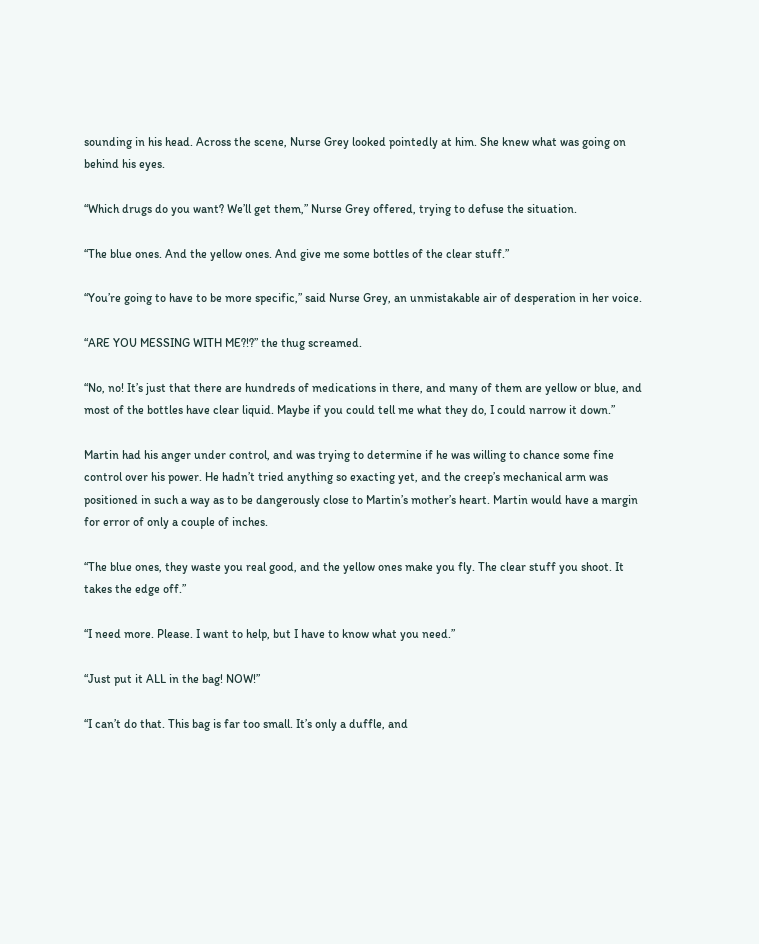sounding in his head. Across the scene, Nurse Grey looked pointedly at him. She knew what was going on behind his eyes.

“Which drugs do you want? We’ll get them,” Nurse Grey offered, trying to defuse the situation.

“The blue ones. And the yellow ones. And give me some bottles of the clear stuff.”

“You’re going to have to be more specific,” said Nurse Grey, an unmistakable air of desperation in her voice.

“ARE YOU MESSING WITH ME?!?” the thug screamed.

“No, no! It’s just that there are hundreds of medications in there, and many of them are yellow or blue, and most of the bottles have clear liquid. Maybe if you could tell me what they do, I could narrow it down.”

Martin had his anger under control, and was trying to determine if he was willing to chance some fine control over his power. He hadn’t tried anything so exacting yet, and the creep’s mechanical arm was positioned in such a way as to be dangerously close to Martin’s mother’s heart. Martin would have a margin for error of only a couple of inches.

“The blue ones, they waste you real good, and the yellow ones make you fly. The clear stuff you shoot. It takes the edge off.”

“I need more. Please. I want to help, but I have to know what you need.”

“Just put it ALL in the bag! NOW!”

“I can’t do that. This bag is far too small. It’s only a duffle, and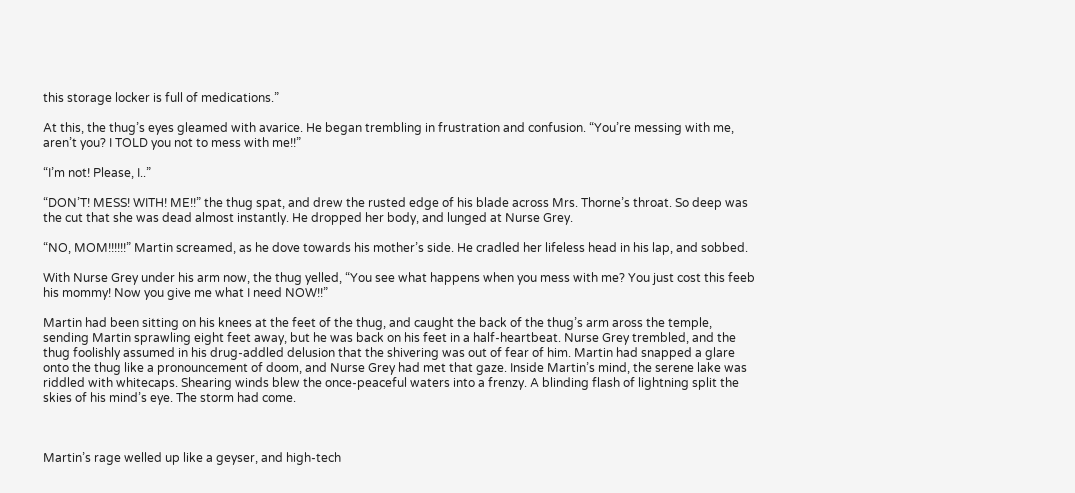this storage locker is full of medications.”

At this, the thug’s eyes gleamed with avarice. He began trembling in frustration and confusion. “You’re messing with me, aren’t you? I TOLD you not to mess with me!!”

“I’m not! Please, I..”

“DON’T! MESS! WITH! ME!!” the thug spat, and drew the rusted edge of his blade across Mrs. Thorne’s throat. So deep was the cut that she was dead almost instantly. He dropped her body, and lunged at Nurse Grey.

“NO, MOM!!!!!!” Martin screamed, as he dove towards his mother’s side. He cradled her lifeless head in his lap, and sobbed.

With Nurse Grey under his arm now, the thug yelled, “You see what happens when you mess with me? You just cost this feeb his mommy! Now you give me what I need NOW!!”

Martin had been sitting on his knees at the feet of the thug, and caught the back of the thug’s arm aross the temple, sending Martin sprawling eight feet away, but he was back on his feet in a half-heartbeat. Nurse Grey trembled, and the thug foolishly assumed in his drug-addled delusion that the shivering was out of fear of him. Martin had snapped a glare onto the thug like a pronouncement of doom, and Nurse Grey had met that gaze. Inside Martin’s mind, the serene lake was riddled with whitecaps. Shearing winds blew the once-peaceful waters into a frenzy. A blinding flash of lightning split the skies of his mind’s eye. The storm had come.



Martin’s rage welled up like a geyser, and high-tech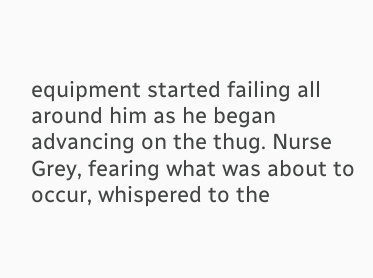equipment started failing all around him as he began advancing on the thug. Nurse Grey, fearing what was about to occur, whispered to the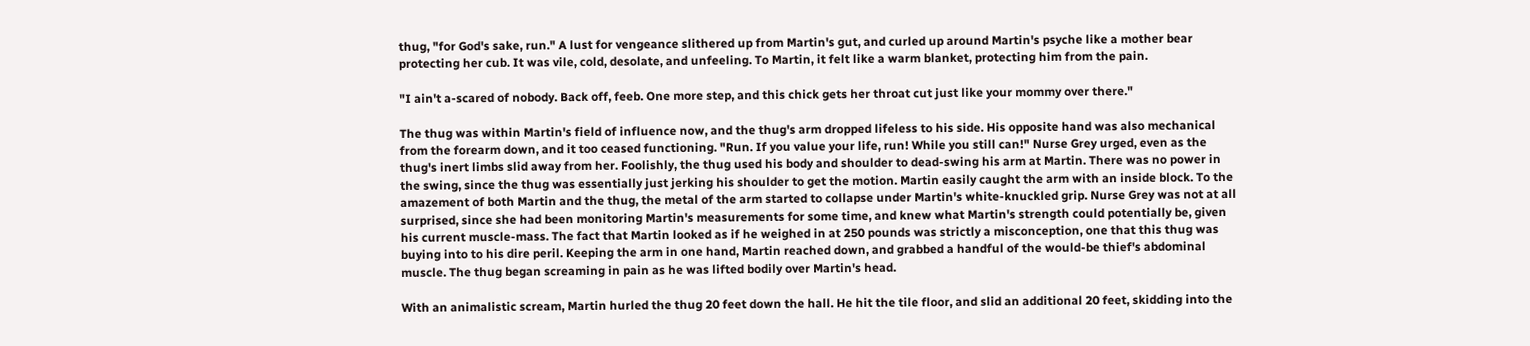thug, "for God's sake, run." A lust for vengeance slithered up from Martin's gut, and curled up around Martin's psyche like a mother bear protecting her cub. It was vile, cold, desolate, and unfeeling. To Martin, it felt like a warm blanket, protecting him from the pain.

"I ain't a-scared of nobody. Back off, feeb. One more step, and this chick gets her throat cut just like your mommy over there."

The thug was within Martin's field of influence now, and the thug's arm dropped lifeless to his side. His opposite hand was also mechanical from the forearm down, and it too ceased functioning. "Run. If you value your life, run! While you still can!" Nurse Grey urged, even as the thug's inert limbs slid away from her. Foolishly, the thug used his body and shoulder to dead-swing his arm at Martin. There was no power in the swing, since the thug was essentially just jerking his shoulder to get the motion. Martin easily caught the arm with an inside block. To the amazement of both Martin and the thug, the metal of the arm started to collapse under Martin's white-knuckled grip. Nurse Grey was not at all surprised, since she had been monitoring Martin's measurements for some time, and knew what Martin's strength could potentially be, given his current muscle-mass. The fact that Martin looked as if he weighed in at 250 pounds was strictly a misconception, one that this thug was buying into to his dire peril. Keeping the arm in one hand, Martin reached down, and grabbed a handful of the would-be thief's abdominal muscle. The thug began screaming in pain as he was lifted bodily over Martin's head.

With an animalistic scream, Martin hurled the thug 20 feet down the hall. He hit the tile floor, and slid an additional 20 feet, skidding into the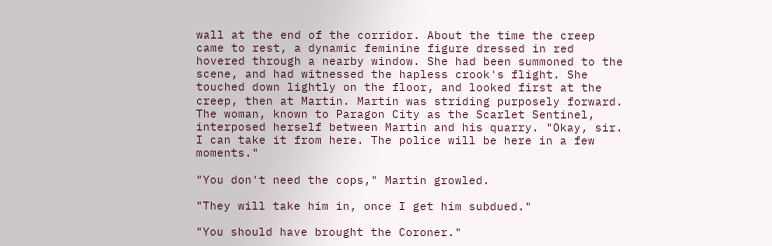wall at the end of the corridor. About the time the creep came to rest, a dynamic feminine figure dressed in red hovered through a nearby window. She had been summoned to the scene, and had witnessed the hapless crook's flight. She touched down lightly on the floor, and looked first at the creep, then at Martin. Martin was striding purposely forward. The woman, known to Paragon City as the Scarlet Sentinel, interposed herself between Martin and his quarry. "Okay, sir. I can take it from here. The police will be here in a few moments."

"You don't need the cops," Martin growled.

"They will take him in, once I get him subdued."

"You should have brought the Coroner."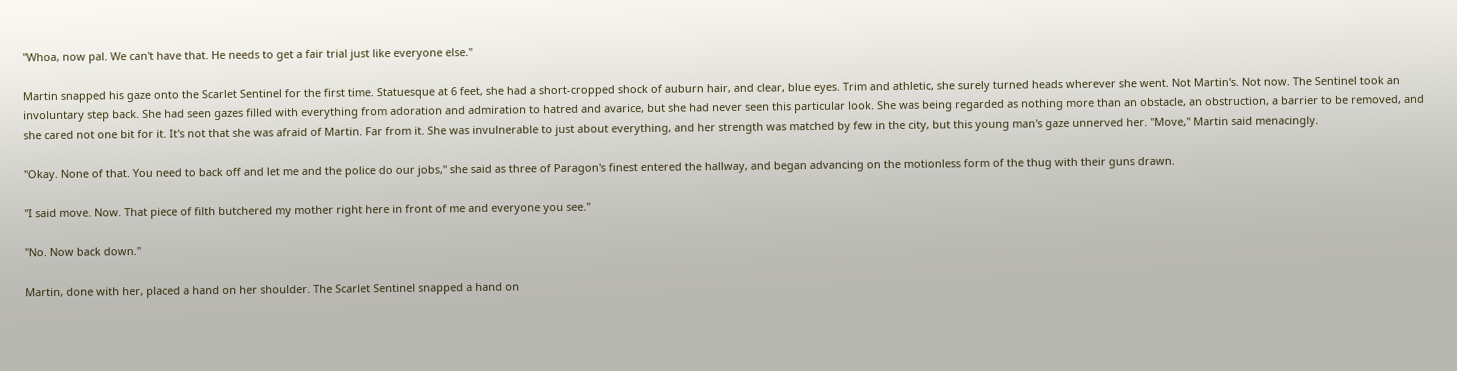"Whoa, now pal. We can't have that. He needs to get a fair trial just like everyone else."

Martin snapped his gaze onto the Scarlet Sentinel for the first time. Statuesque at 6 feet, she had a short-cropped shock of auburn hair, and clear, blue eyes. Trim and athletic, she surely turned heads wherever she went. Not Martin's. Not now. The Sentinel took an involuntary step back. She had seen gazes filled with everything from adoration and admiration to hatred and avarice, but she had never seen this particular look. She was being regarded as nothing more than an obstacle, an obstruction, a barrier to be removed, and she cared not one bit for it. It's not that she was afraid of Martin. Far from it. She was invulnerable to just about everything, and her strength was matched by few in the city, but this young man's gaze unnerved her. "Move," Martin said menacingly.

"Okay. None of that. You need to back off and let me and the police do our jobs," she said as three of Paragon's finest entered the hallway, and began advancing on the motionless form of the thug with their guns drawn.

"I said move. Now. That piece of filth butchered my mother right here in front of me and everyone you see."

"No. Now back down."

Martin, done with her, placed a hand on her shoulder. The Scarlet Sentinel snapped a hand on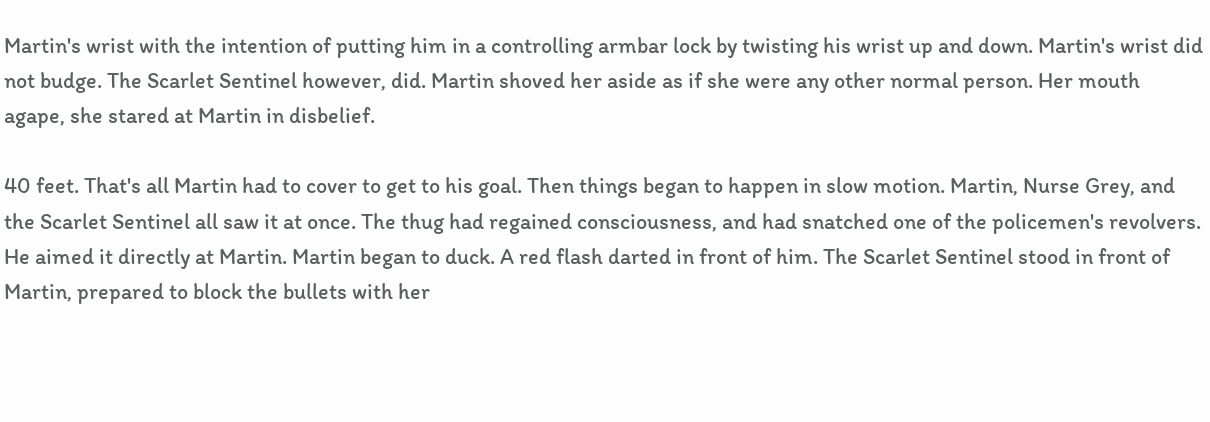Martin's wrist with the intention of putting him in a controlling armbar lock by twisting his wrist up and down. Martin's wrist did not budge. The Scarlet Sentinel however, did. Martin shoved her aside as if she were any other normal person. Her mouth agape, she stared at Martin in disbelief.

40 feet. That's all Martin had to cover to get to his goal. Then things began to happen in slow motion. Martin, Nurse Grey, and the Scarlet Sentinel all saw it at once. The thug had regained consciousness, and had snatched one of the policemen's revolvers. He aimed it directly at Martin. Martin began to duck. A red flash darted in front of him. The Scarlet Sentinel stood in front of Martin, prepared to block the bullets with her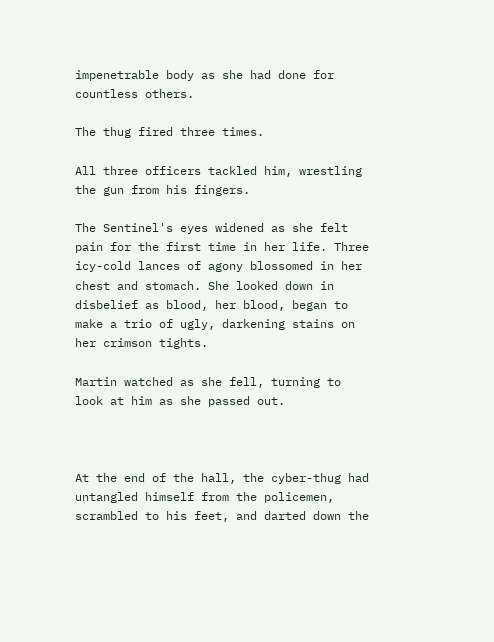impenetrable body as she had done for countless others.

The thug fired three times.

All three officers tackled him, wrestling the gun from his fingers.

The Sentinel's eyes widened as she felt pain for the first time in her life. Three icy-cold lances of agony blossomed in her chest and stomach. She looked down in disbelief as blood, her blood, began to make a trio of ugly, darkening stains on her crimson tights.

Martin watched as she fell, turning to look at him as she passed out.



At the end of the hall, the cyber-thug had untangled himself from the policemen, scrambled to his feet, and darted down the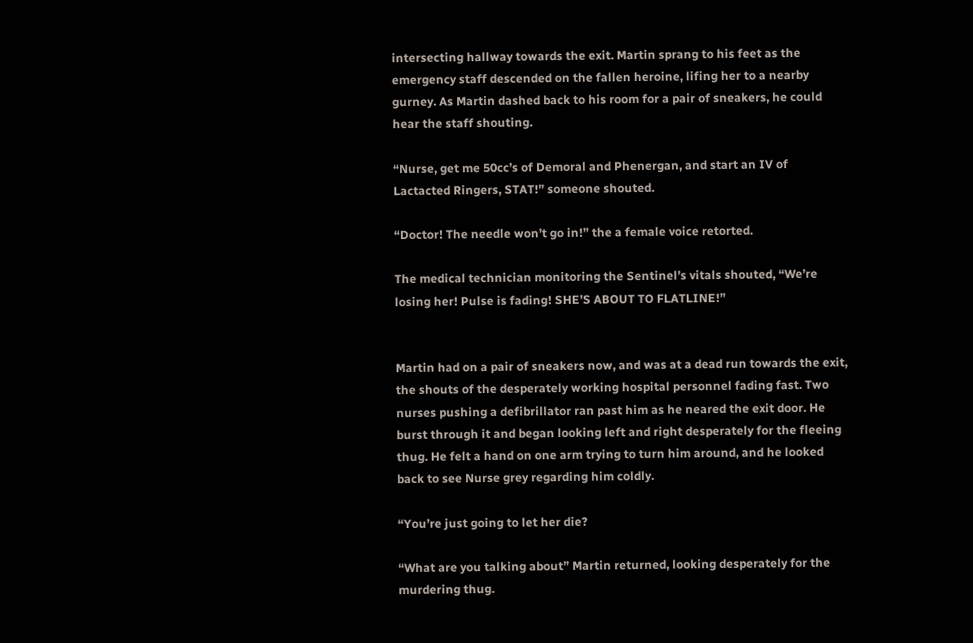intersecting hallway towards the exit. Martin sprang to his feet as the emergency staff descended on the fallen heroine, lifing her to a nearby gurney. As Martin dashed back to his room for a pair of sneakers, he could hear the staff shouting.

“Nurse, get me 50cc’s of Demoral and Phenergan, and start an IV of Lactacted Ringers, STAT!” someone shouted.

“Doctor! The needle won’t go in!” the a female voice retorted.

The medical technician monitoring the Sentinel’s vitals shouted, “We’re losing her! Pulse is fading! SHE’S ABOUT TO FLATLINE!”


Martin had on a pair of sneakers now, and was at a dead run towards the exit, the shouts of the desperately working hospital personnel fading fast. Two nurses pushing a defibrillator ran past him as he neared the exit door. He burst through it and began looking left and right desperately for the fleeing thug. He felt a hand on one arm trying to turn him around, and he looked back to see Nurse grey regarding him coldly.

“You’re just going to let her die?

“What are you talking about” Martin returned, looking desperately for the murdering thug.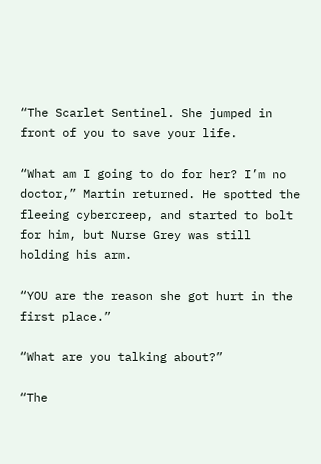“The Scarlet Sentinel. She jumped in front of you to save your life.

“What am I going to do for her? I’m no doctor,” Martin returned. He spotted the fleeing cybercreep, and started to bolt for him, but Nurse Grey was still holding his arm.

“YOU are the reason she got hurt in the first place.”

“What are you talking about?”

“The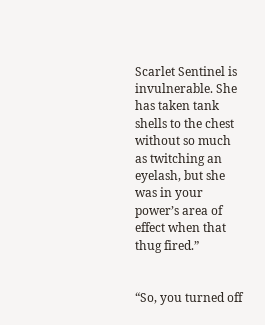Scarlet Sentinel is invulnerable. She has taken tank shells to the chest without so much as twitching an eyelash, but she was in your power’s area of effect when that thug fired.”


“So, you turned off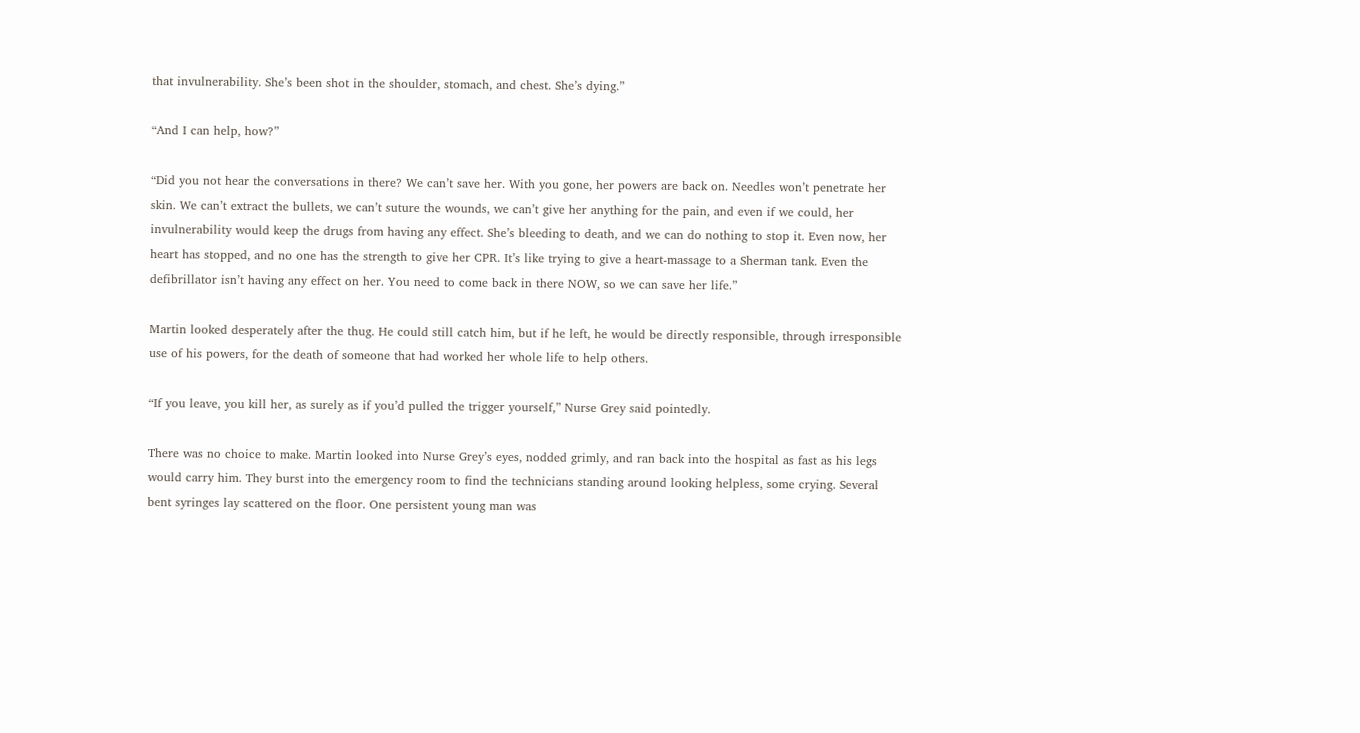that invulnerability. She’s been shot in the shoulder, stomach, and chest. She’s dying.”

“And I can help, how?”

“Did you not hear the conversations in there? We can’t save her. With you gone, her powers are back on. Needles won’t penetrate her skin. We can’t extract the bullets, we can’t suture the wounds, we can’t give her anything for the pain, and even if we could, her invulnerability would keep the drugs from having any effect. She’s bleeding to death, and we can do nothing to stop it. Even now, her heart has stopped, and no one has the strength to give her CPR. It’s like trying to give a heart-massage to a Sherman tank. Even the defibrillator isn’t having any effect on her. You need to come back in there NOW, so we can save her life.”

Martin looked desperately after the thug. He could still catch him, but if he left, he would be directly responsible, through irresponsible use of his powers, for the death of someone that had worked her whole life to help others.

“If you leave, you kill her, as surely as if you’d pulled the trigger yourself,” Nurse Grey said pointedly.

There was no choice to make. Martin looked into Nurse Grey’s eyes, nodded grimly, and ran back into the hospital as fast as his legs would carry him. They burst into the emergency room to find the technicians standing around looking helpless, some crying. Several bent syringes lay scattered on the floor. One persistent young man was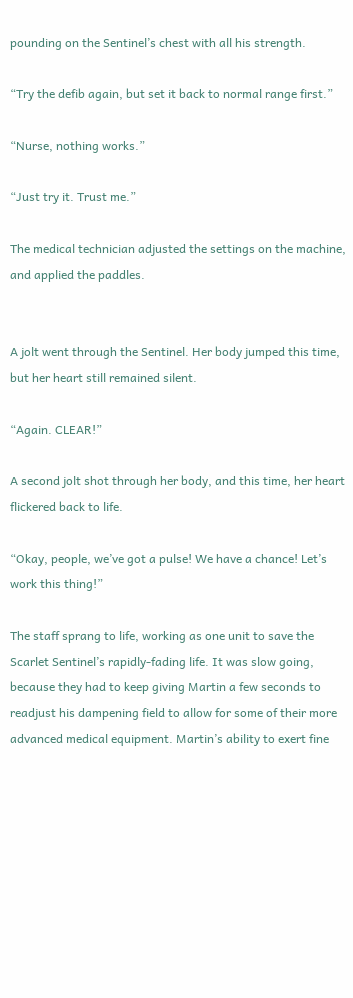pounding on the Sentinel’s chest with all his strength.

“Try the defib again, but set it back to normal range first.”

“Nurse, nothing works.”

“Just try it. Trust me.”

The medical technician adjusted the settings on the machine, and applied the paddles.


A jolt went through the Sentinel. Her body jumped this time, but her heart still remained silent.

“Again. CLEAR!”

A second jolt shot through her body, and this time, her heart flickered back to life.

“Okay, people, we’ve got a pulse! We have a chance! Let’s work this thing!”

The staff sprang to life, working as one unit to save the Scarlet Sentinel’s rapidly-fading life. It was slow going, because they had to keep giving Martin a few seconds to readjust his dampening field to allow for some of their more advanced medical equipment. Martin’s ability to exert fine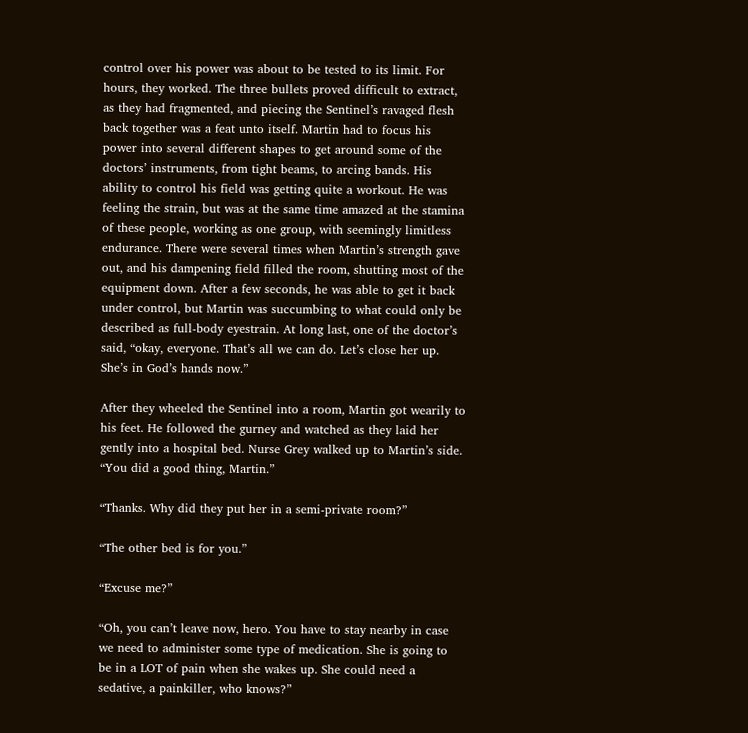control over his power was about to be tested to its limit. For hours, they worked. The three bullets proved difficult to extract, as they had fragmented, and piecing the Sentinel’s ravaged flesh back together was a feat unto itself. Martin had to focus his power into several different shapes to get around some of the doctors’ instruments, from tight beams, to arcing bands. His ability to control his field was getting quite a workout. He was feeling the strain, but was at the same time amazed at the stamina of these people, working as one group, with seemingly limitless endurance. There were several times when Martin’s strength gave out, and his dampening field filled the room, shutting most of the equipment down. After a few seconds, he was able to get it back under control, but Martin was succumbing to what could only be described as full-body eyestrain. At long last, one of the doctor’s said, “okay, everyone. That’s all we can do. Let’s close her up. She’s in God’s hands now.”

After they wheeled the Sentinel into a room, Martin got wearily to his feet. He followed the gurney and watched as they laid her gently into a hospital bed. Nurse Grey walked up to Martin’s side. “You did a good thing, Martin.”

“Thanks. Why did they put her in a semi-private room?”

“The other bed is for you.”

“Excuse me?”

“Oh, you can’t leave now, hero. You have to stay nearby in case we need to administer some type of medication. She is going to be in a LOT of pain when she wakes up. She could need a sedative, a painkiller, who knows?”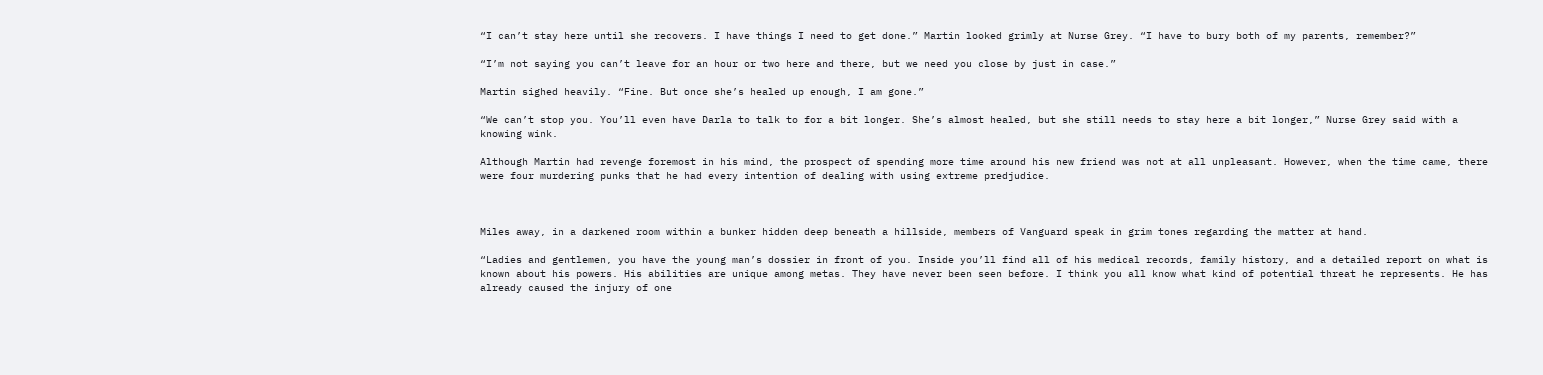“I can’t stay here until she recovers. I have things I need to get done.” Martin looked grimly at Nurse Grey. “I have to bury both of my parents, remember?”

“I’m not saying you can’t leave for an hour or two here and there, but we need you close by just in case.”

Martin sighed heavily. “Fine. But once she’s healed up enough, I am gone.”

“We can’t stop you. You’ll even have Darla to talk to for a bit longer. She’s almost healed, but she still needs to stay here a bit longer,” Nurse Grey said with a knowing wink.

Although Martin had revenge foremost in his mind, the prospect of spending more time around his new friend was not at all unpleasant. However, when the time came, there were four murdering punks that he had every intention of dealing with using extreme predjudice.



Miles away, in a darkened room within a bunker hidden deep beneath a hillside, members of Vanguard speak in grim tones regarding the matter at hand.

“Ladies and gentlemen, you have the young man’s dossier in front of you. Inside you’ll find all of his medical records, family history, and a detailed report on what is known about his powers. His abilities are unique among metas. They have never been seen before. I think you all know what kind of potential threat he represents. He has already caused the injury of one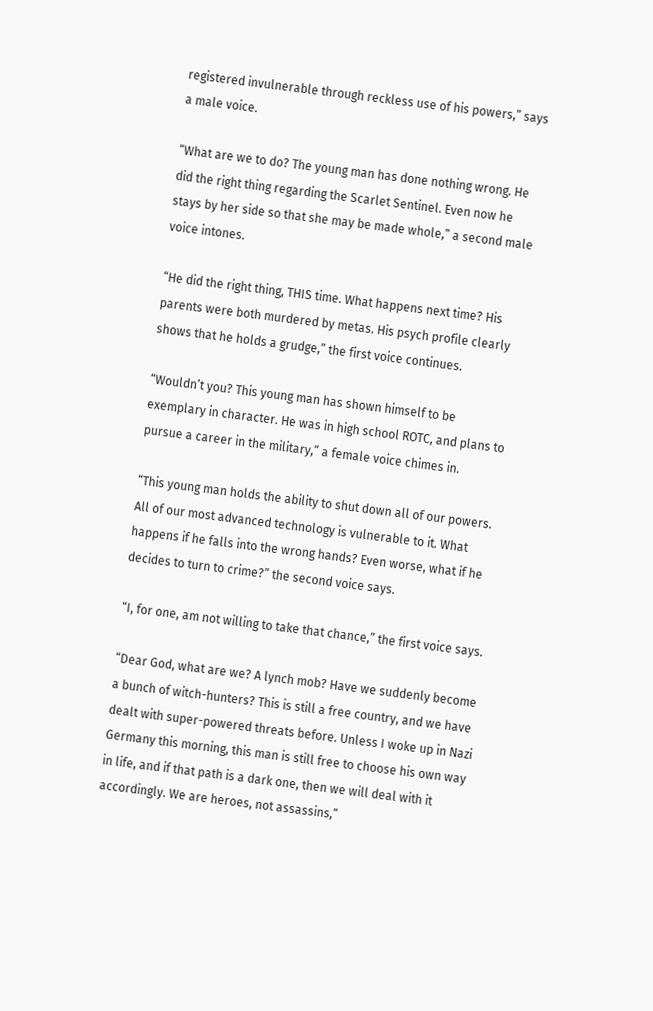registered invulnerable through reckless use of his powers,” says a male voice.

“What are we to do? The young man has done nothing wrong. He did the right thing regarding the Scarlet Sentinel. Even now he stays by her side so that she may be made whole,” a second male voice intones.

“He did the right thing, THIS time. What happens next time? His parents were both murdered by metas. His psych profile clearly shows that he holds a grudge,” the first voice continues.

“Wouldn’t you? This young man has shown himself to be exemplary in character. He was in high school ROTC, and plans to pursue a career in the military,” a female voice chimes in.

“This young man holds the ability to shut down all of our powers. All of our most advanced technology is vulnerable to it. What happens if he falls into the wrong hands? Even worse, what if he decides to turn to crime?” the second voice says.

“I, for one, am not willing to take that chance,” the first voice says.

“Dear God, what are we? A lynch mob? Have we suddenly become a bunch of witch-hunters? This is still a free country, and we have dealt with super-powered threats before. Unless I woke up in Nazi Germany this morning, this man is still free to choose his own way in life, and if that path is a dark one, then we will deal with it accordingly. We are heroes, not assassins,”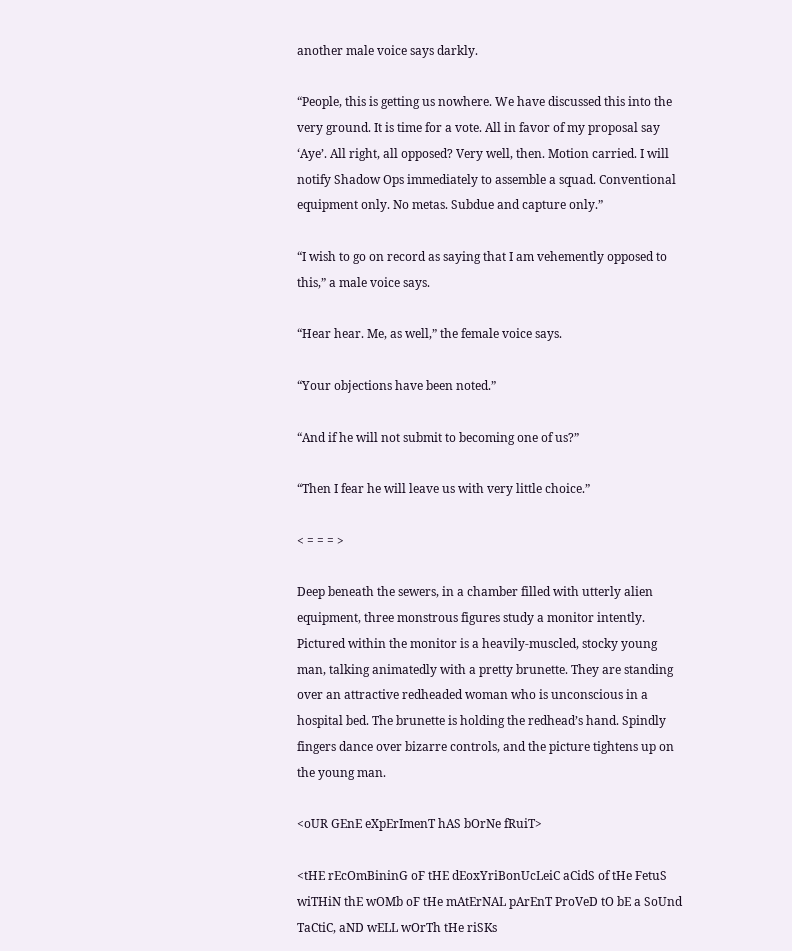another male voice says darkly.

“People, this is getting us nowhere. We have discussed this into the very ground. It is time for a vote. All in favor of my proposal say ‘Aye’. All right, all opposed? Very well, then. Motion carried. I will notify Shadow Ops immediately to assemble a squad. Conventional equipment only. No metas. Subdue and capture only.”

“I wish to go on record as saying that I am vehemently opposed to this,” a male voice says.

“Hear hear. Me, as well,” the female voice says.

“Your objections have been noted.”

“And if he will not submit to becoming one of us?”

“Then I fear he will leave us with very little choice.”

< = = = >

Deep beneath the sewers, in a chamber filled with utterly alien equipment, three monstrous figures study a monitor intently. Pictured within the monitor is a heavily-muscled, stocky young man, talking animatedly with a pretty brunette. They are standing over an attractive redheaded woman who is unconscious in a hospital bed. The brunette is holding the redhead’s hand. Spindly fingers dance over bizarre controls, and the picture tightens up on the young man.

<oUR GEnE eXpErImenT hAS bOrNe fRuiT>

<tHE rEcOmBininG oF tHE dEoxYriBonUcLeiC aCidS of tHe FetuS wiTHiN thE wOMb oF tHe mAtErNAL pArEnT ProVeD tO bE a SoUnd TaCtiC, aND wELL wOrTh tHe riSKs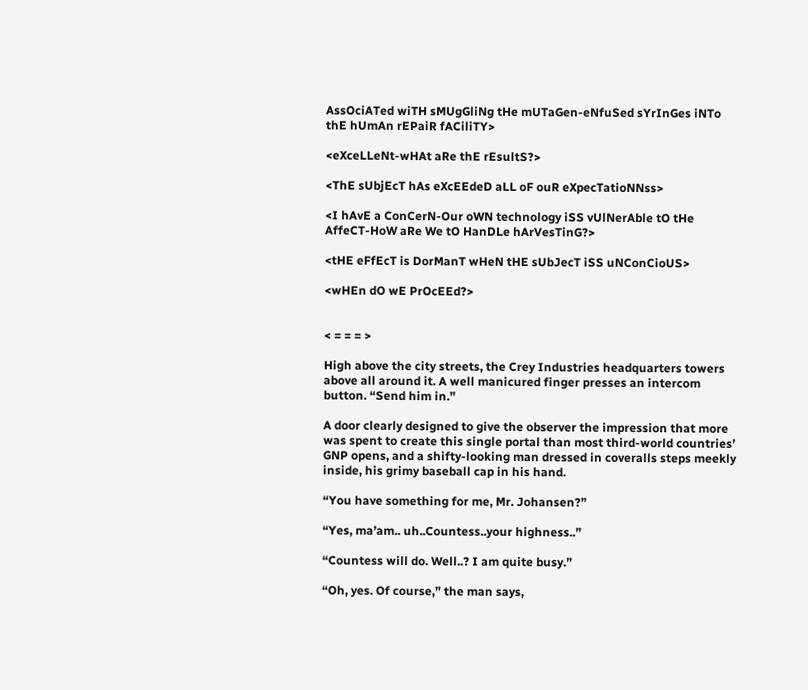AssOciATed wiTH sMUgGliNg tHe mUTaGen-eNfuSed sYrInGes iNTo thE hUmAn rEPaiR fACiliTY>

<eXceLLeNt-wHAt aRe thE rEsultS?>

<ThE sUbjEcT hAs eXcEEdeD aLL oF ouR eXpecTatioNNss>

<I hAvE a ConCerN-Our oWN technology iSS vUlNerAble tO tHe AffeCT-HoW aRe We tO HanDLe hArVesTinG?>

<tHE eFfEcT is DorManT wHeN tHE sUbJecT iSS uNConCioUS>

<wHEn dO wE PrOcEEd?>


< = = = >

High above the city streets, the Crey Industries headquarters towers above all around it. A well manicured finger presses an intercom button. “Send him in.”

A door clearly designed to give the observer the impression that more was spent to create this single portal than most third-world countries’ GNP opens, and a shifty-looking man dressed in coveralls steps meekly inside, his grimy baseball cap in his hand.

“You have something for me, Mr. Johansen?”

“Yes, ma’am.. uh..Countess..your highness..”

“Countess will do. Well..? I am quite busy.”

“Oh, yes. Of course,” the man says,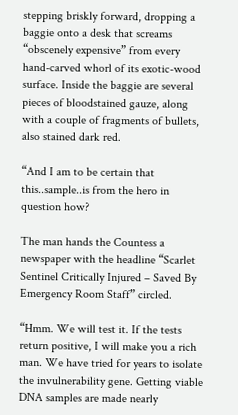stepping briskly forward, dropping a baggie onto a desk that screams “obscenely expensive” from every hand-carved whorl of its exotic-wood surface. Inside the baggie are several pieces of bloodstained gauze, along with a couple of fragments of bullets, also stained dark red.

“And I am to be certain that this..sample..is from the hero in question how?

The man hands the Countess a newspaper with the headline “Scarlet Sentinel Critically Injured – Saved By Emergency Room Staff” circled.

“Hmm. We will test it. If the tests return positive, I will make you a rich man. We have tried for years to isolate the invulnerability gene. Getting viable DNA samples are made nearly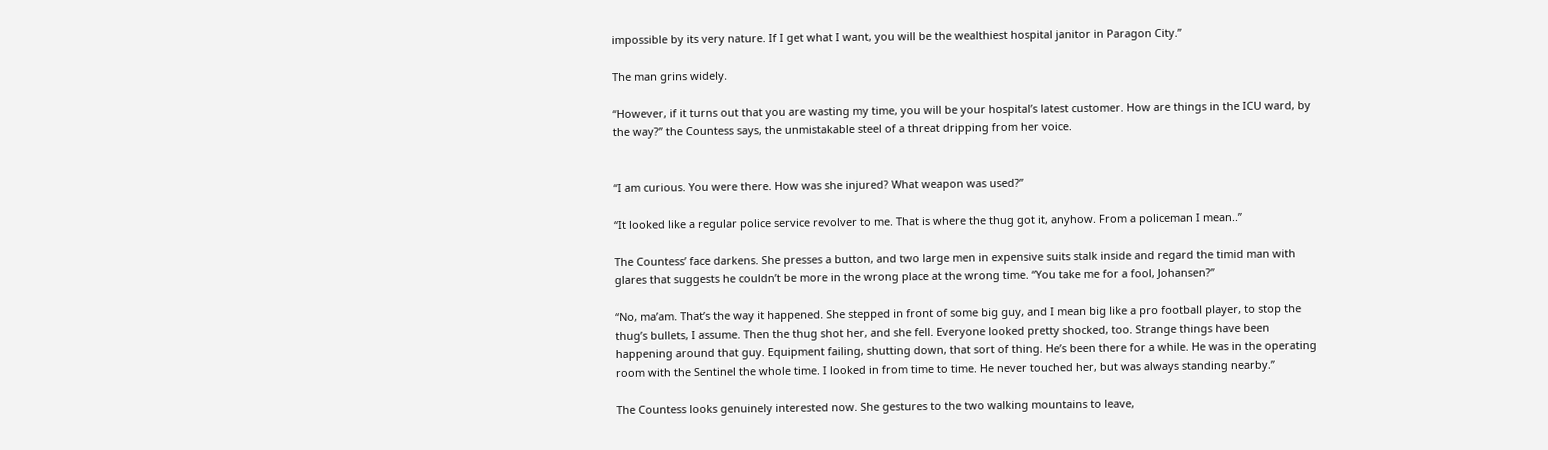impossible by its very nature. If I get what I want, you will be the wealthiest hospital janitor in Paragon City.”

The man grins widely.

“However, if it turns out that you are wasting my time, you will be your hospital’s latest customer. How are things in the ICU ward, by the way?” the Countess says, the unmistakable steel of a threat dripping from her voice.


“I am curious. You were there. How was she injured? What weapon was used?”

“It looked like a regular police service revolver to me. That is where the thug got it, anyhow. From a policeman I mean..”

The Countess’ face darkens. She presses a button, and two large men in expensive suits stalk inside and regard the timid man with glares that suggests he couldn’t be more in the wrong place at the wrong time. “You take me for a fool, Johansen?”

“No, ma’am. That’s the way it happened. She stepped in front of some big guy, and I mean big like a pro football player, to stop the thug’s bullets, I assume. Then the thug shot her, and she fell. Everyone looked pretty shocked, too. Strange things have been happening around that guy. Equipment failing, shutting down, that sort of thing. He’s been there for a while. He was in the operating room with the Sentinel the whole time. I looked in from time to time. He never touched her, but was always standing nearby.”

The Countess looks genuinely interested now. She gestures to the two walking mountains to leave,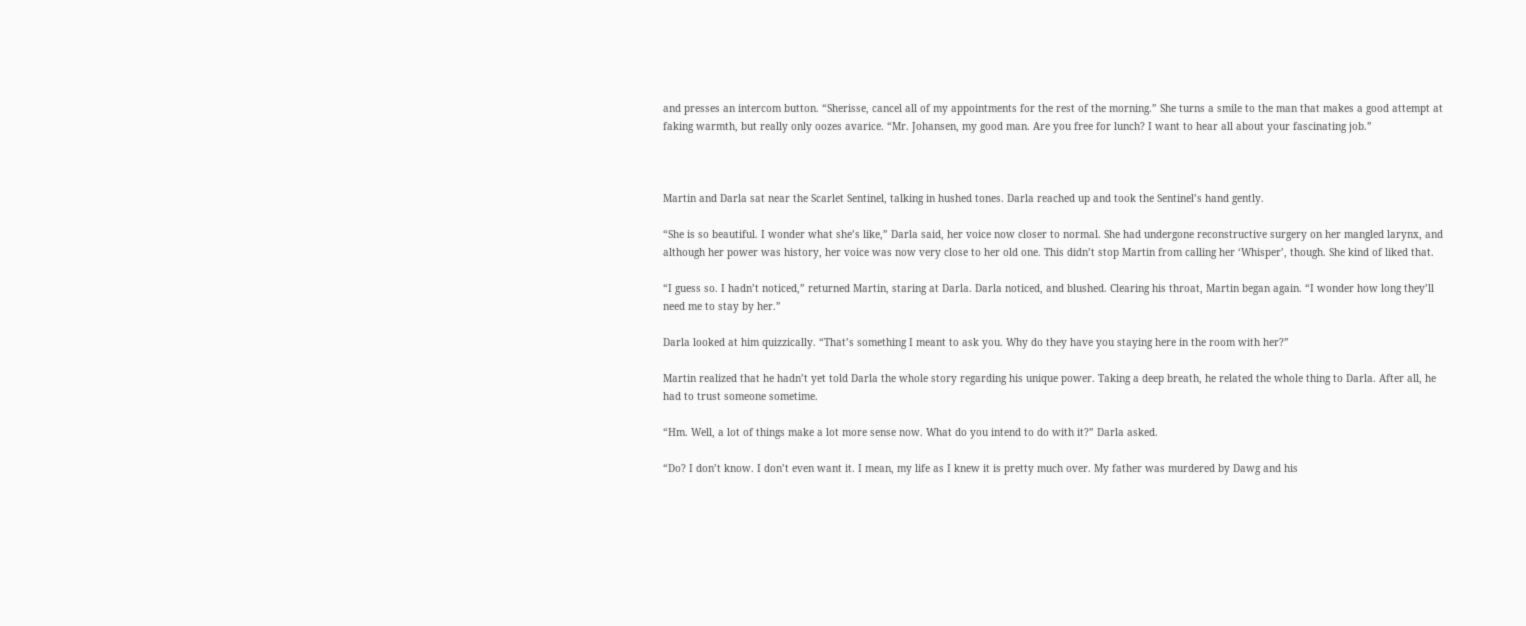and presses an intercom button. “Sherisse, cancel all of my appointments for the rest of the morning.” She turns a smile to the man that makes a good attempt at faking warmth, but really only oozes avarice. “Mr. Johansen, my good man. Are you free for lunch? I want to hear all about your fascinating job.”



Martin and Darla sat near the Scarlet Sentinel, talking in hushed tones. Darla reached up and took the Sentinel’s hand gently.

“She is so beautiful. I wonder what she’s like,” Darla said, her voice now closer to normal. She had undergone reconstructive surgery on her mangled larynx, and although her power was history, her voice was now very close to her old one. This didn’t stop Martin from calling her ‘Whisper’, though. She kind of liked that.

“I guess so. I hadn’t noticed,” returned Martin, staring at Darla. Darla noticed, and blushed. Clearing his throat, Martin began again. “I wonder how long they’ll need me to stay by her.”

Darla looked at him quizzically. “That’s something I meant to ask you. Why do they have you staying here in the room with her?”

Martin realized that he hadn’t yet told Darla the whole story regarding his unique power. Taking a deep breath, he related the whole thing to Darla. After all, he had to trust someone sometime.

“Hm. Well, a lot of things make a lot more sense now. What do you intend to do with it?” Darla asked.

“Do? I don’t know. I don’t even want it. I mean, my life as I knew it is pretty much over. My father was murdered by Dawg and his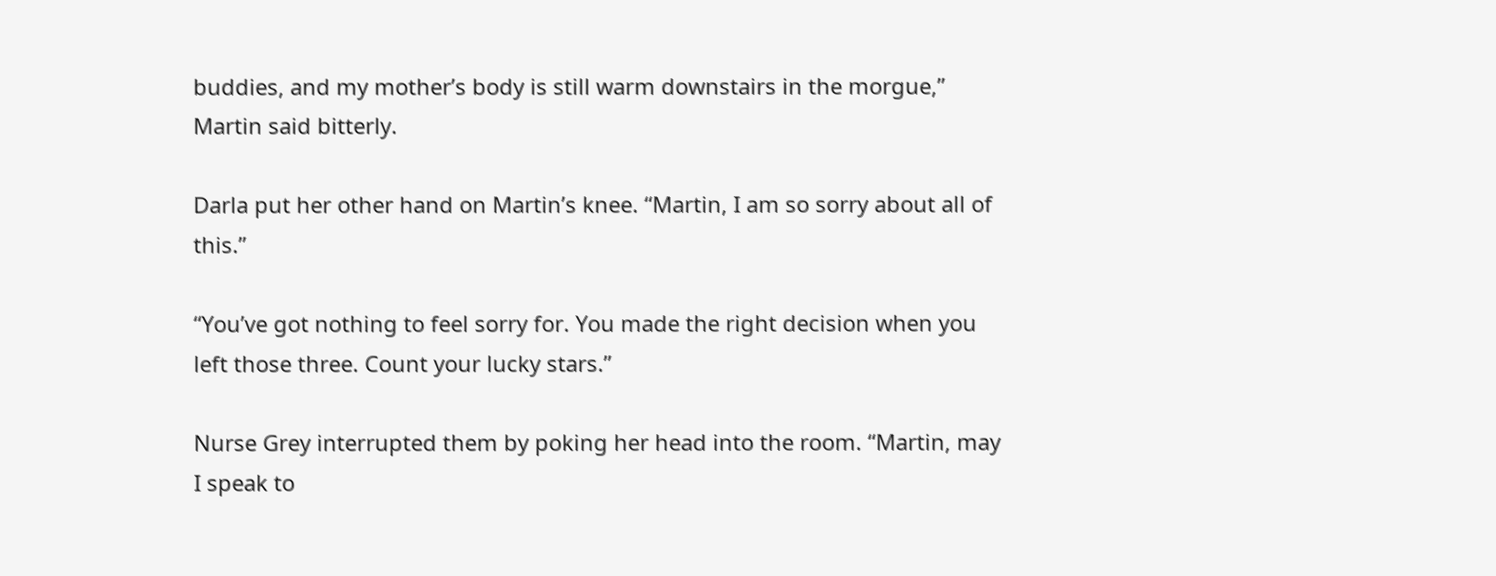buddies, and my mother’s body is still warm downstairs in the morgue,” Martin said bitterly.

Darla put her other hand on Martin’s knee. “Martin, I am so sorry about all of this.”

“You’ve got nothing to feel sorry for. You made the right decision when you left those three. Count your lucky stars.”

Nurse Grey interrupted them by poking her head into the room. “Martin, may I speak to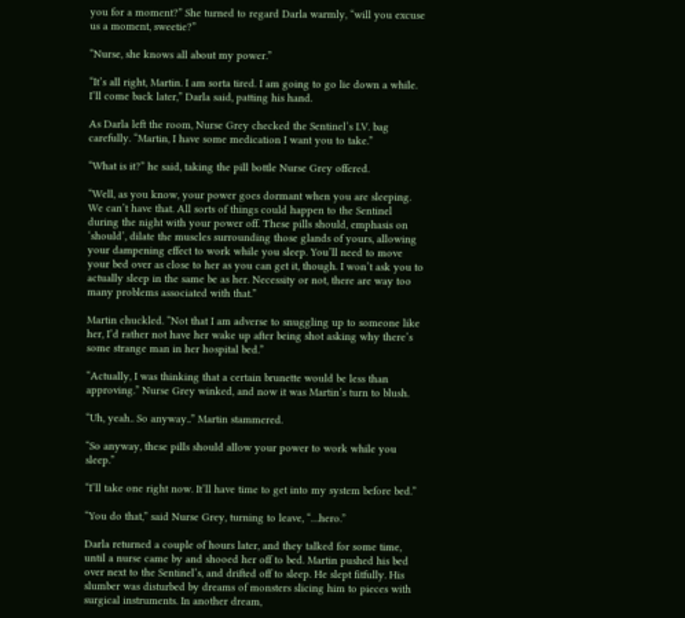you for a moment?” She turned to regard Darla warmly, “will you excuse us a moment, sweetie?”

“Nurse, she knows all about my power.”

“It’s all right, Martin. I am sorta tired. I am going to go lie down a while. I’ll come back later,” Darla said, patting his hand.

As Darla left the room, Nurse Grey checked the Sentinel’s I.V. bag carefully. “Martin, I have some medication I want you to take.”

“What is it?” he said, taking the pill bottle Nurse Grey offered.

“Well, as you know, your power goes dormant when you are sleeping. We can’t have that. All sorts of things could happen to the Sentinel during the night with your power off. These pills should, emphasis on ‘should’, dilate the muscles surrounding those glands of yours, allowing your dampening effect to work while you sleep. You’ll need to move your bed over as close to her as you can get it, though. I won’t ask you to actually sleep in the same be as her. Necessity or not, there are way too many problems associated with that.”

Martin chuckled. “Not that I am adverse to snuggling up to someone like her, I’d rather not have her wake up after being shot asking why there’s some strange man in her hospital bed.”

“Actually, I was thinking that a certain brunette would be less than approving.” Nurse Grey winked, and now it was Martin’s turn to blush.

“Uh, yeah.. So anyway..” Martin stammered.

“So anyway, these pills should allow your power to work while you sleep.”

“I’ll take one right now. It’ll have time to get into my system before bed.”

“You do that,” said Nurse Grey, turning to leave, “…hero.”

Darla returned a couple of hours later, and they talked for some time, until a nurse came by and shooed her off to bed. Martin pushed his bed over next to the Sentinel’s, and drifted off to sleep. He slept fitfully. His slumber was disturbed by dreams of monsters slicing him to pieces with surgical instruments. In another dream,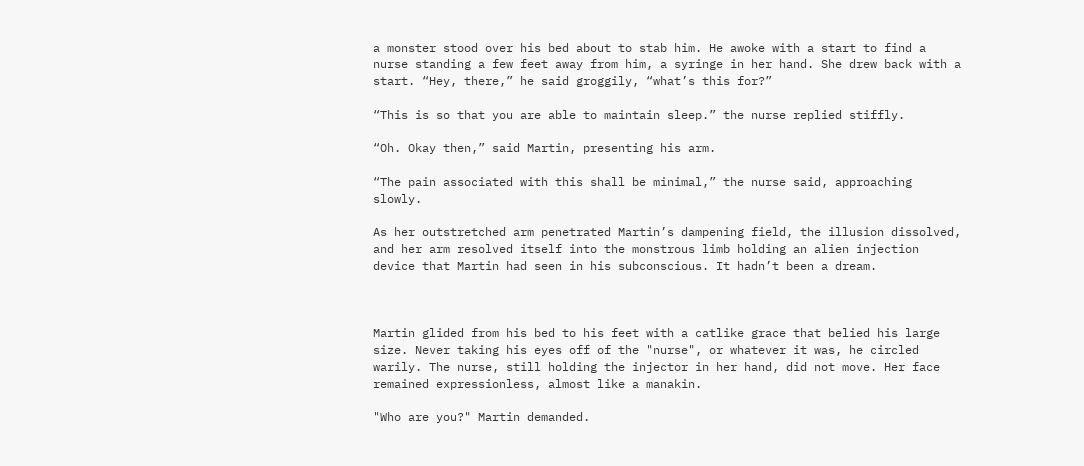a monster stood over his bed about to stab him. He awoke with a start to find a nurse standing a few feet away from him, a syringe in her hand. She drew back with a start. “Hey, there,” he said groggily, “what’s this for?”

“This is so that you are able to maintain sleep.” the nurse replied stiffly.

“Oh. Okay then,” said Martin, presenting his arm.

“The pain associated with this shall be minimal,” the nurse said, approaching slowly.

As her outstretched arm penetrated Martin’s dampening field, the illusion dissolved, and her arm resolved itself into the monstrous limb holding an alien injection device that Martin had seen in his subconscious. It hadn’t been a dream.



Martin glided from his bed to his feet with a catlike grace that belied his large size. Never taking his eyes off of the "nurse", or whatever it was, he circled warily. The nurse, still holding the injector in her hand, did not move. Her face remained expressionless, almost like a manakin.

"Who are you?" Martin demanded.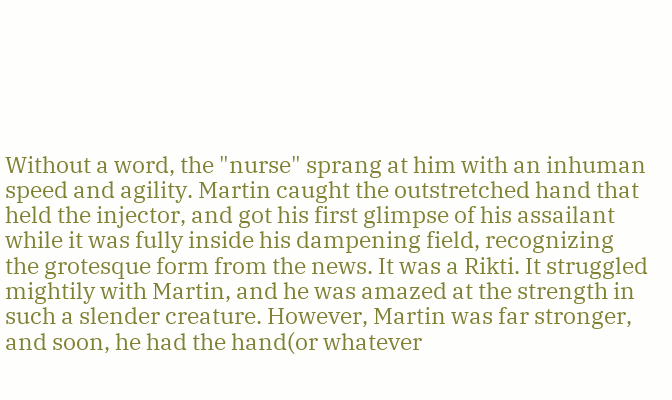Without a word, the "nurse" sprang at him with an inhuman speed and agility. Martin caught the outstretched hand that held the injector, and got his first glimpse of his assailant while it was fully inside his dampening field, recognizing the grotesque form from the news. It was a Rikti. It struggled mightily with Martin, and he was amazed at the strength in such a slender creature. However, Martin was far stronger, and soon, he had the hand(or whatever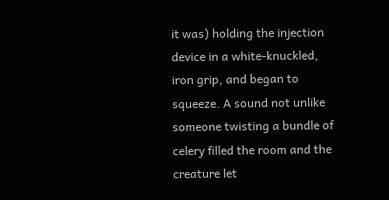it was) holding the injection device in a white-knuckled, iron grip, and began to squeeze. A sound not unlike someone twisting a bundle of celery filled the room and the creature let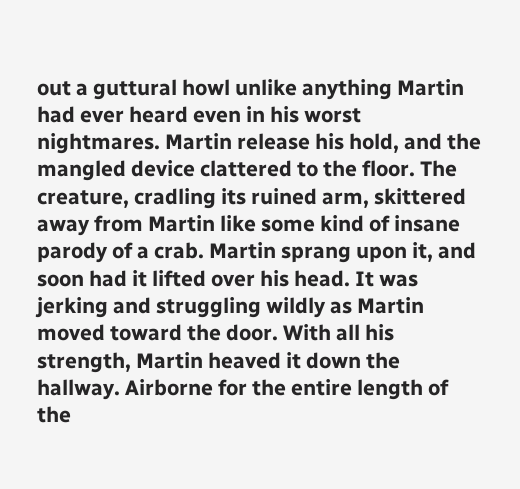out a guttural howl unlike anything Martin had ever heard even in his worst nightmares. Martin release his hold, and the mangled device clattered to the floor. The creature, cradling its ruined arm, skittered away from Martin like some kind of insane parody of a crab. Martin sprang upon it, and soon had it lifted over his head. It was jerking and struggling wildly as Martin moved toward the door. With all his strength, Martin heaved it down the hallway. Airborne for the entire length of the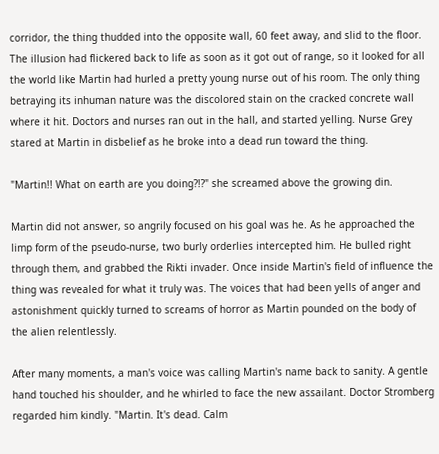corridor, the thing thudded into the opposite wall, 60 feet away, and slid to the floor. The illusion had flickered back to life as soon as it got out of range, so it looked for all the world like Martin had hurled a pretty young nurse out of his room. The only thing betraying its inhuman nature was the discolored stain on the cracked concrete wall where it hit. Doctors and nurses ran out in the hall, and started yelling. Nurse Grey stared at Martin in disbelief as he broke into a dead run toward the thing.

"Martin!! What on earth are you doing?!?" she screamed above the growing din.

Martin did not answer, so angrily focused on his goal was he. As he approached the limp form of the pseudo-nurse, two burly orderlies intercepted him. He bulled right through them, and grabbed the Rikti invader. Once inside Martin's field of influence the thing was revealed for what it truly was. The voices that had been yells of anger and astonishment quickly turned to screams of horror as Martin pounded on the body of the alien relentlessly.

After many moments, a man's voice was calling Martin's name back to sanity. A gentle hand touched his shoulder, and he whirled to face the new assailant. Doctor Stromberg regarded him kindly. "Martin. It's dead. Calm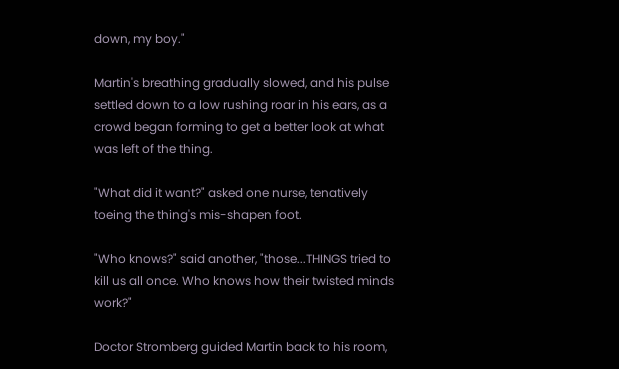down, my boy."

Martin's breathing gradually slowed, and his pulse settled down to a low rushing roar in his ears, as a crowd began forming to get a better look at what was left of the thing.

"What did it want?" asked one nurse, tenatively toeing the thing's mis-shapen foot.

"Who knows?" said another, "those...THINGS tried to kill us all once. Who knows how their twisted minds work?"

Doctor Stromberg guided Martin back to his room,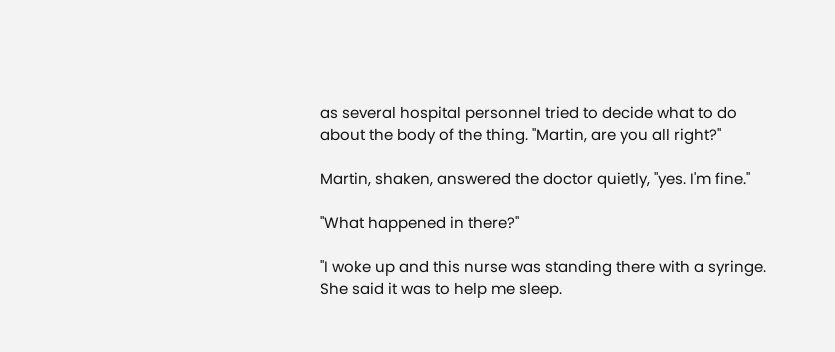as several hospital personnel tried to decide what to do about the body of the thing. "Martin, are you all right?"

Martin, shaken, answered the doctor quietly, "yes. I'm fine."

"What happened in there?"

"I woke up and this nurse was standing there with a syringe. She said it was to help me sleep.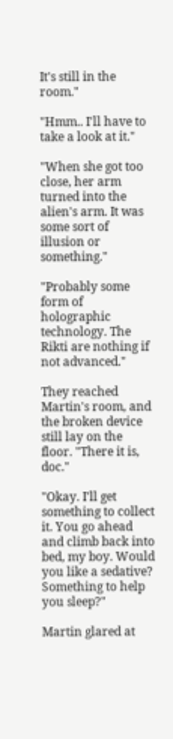It's still in the room."

"Hmm.. I'll have to take a look at it."

"When she got too close, her arm turned into the alien's arm. It was some sort of illusion or something."

"Probably some form of holographic technology. The Rikti are nothing if not advanced."

They reached Martin's room, and the broken device still lay on the floor. "There it is, doc."

"Okay. I'll get something to collect it. You go ahead and climb back into bed, my boy. Would you like a sedative? Something to help you sleep?"

Martin glared at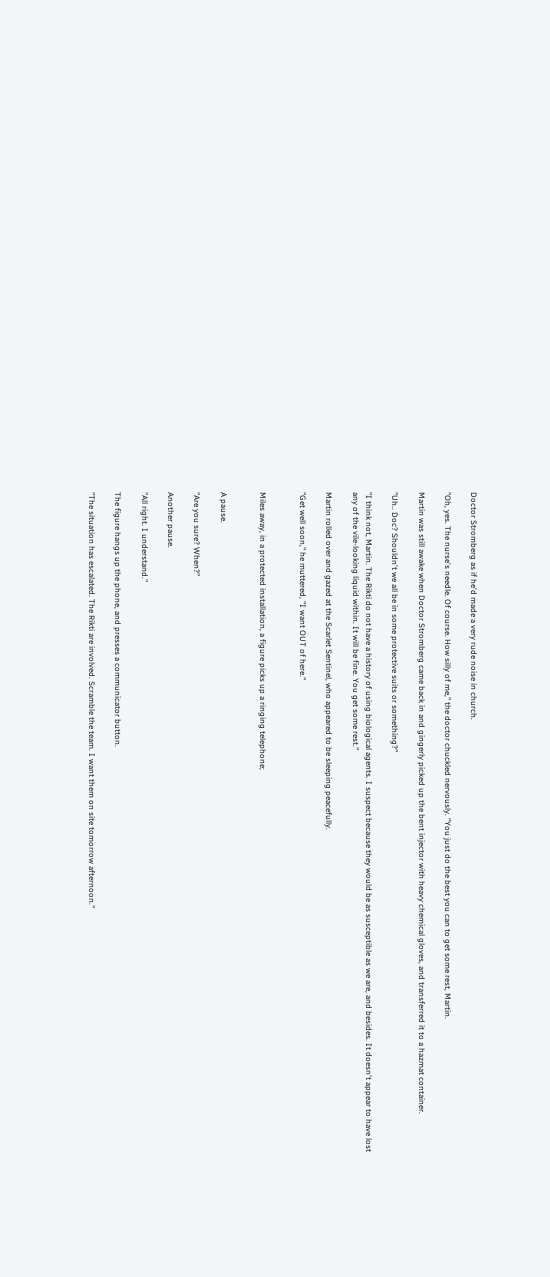Doctor Stromberg as if he'd made a very rude noise in church.

"Oh, yes. The nurse's needle. Of course. How silly of me," the doctor chuckled nervously. "You just do the best you can to get some rest, Martin.

Martin was still awake when Doctor Stromberg came back in and gingerly picked up the bent injector with heavy chemical gloves, and transferred it to a hazmat container.

"Uh.. Doc? Shouldn't we all be in some protective suits or something?"

"I think not, Martin. The Rikti do not have a history of using biological agents. I suspect because they would be as susceptible as we are, and besides. It doesn't appear to have lost any of the vile-looking liquid within. It will be fine. You get some rest."

Martin rolled over and gazed at the Scarlet Sentinel, who appeared to be sleeping peacefully.

"Get well soon," he muttered, "I want OUT of here."


Miles away, in a protected installation, a figure picks up a ringing telephone;


A pause.

"Are you sure? When?"

Another pause.

"All right. I understand."

The figure hangs up the phone, and presses a communicator button.

"The situation has escalated. The Rikti are involved. Scramble the team. I want them on site tomorrow afternoon."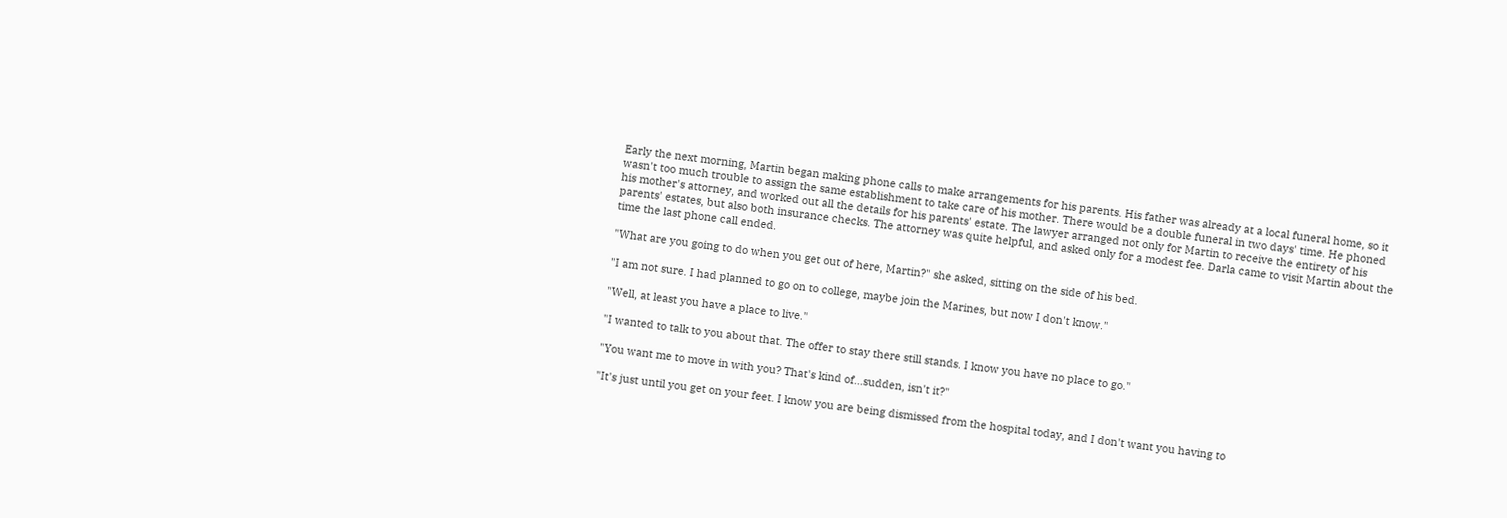Early the next morning, Martin began making phone calls to make arrangements for his parents. His father was already at a local funeral home, so it wasn't too much trouble to assign the same establishment to take care of his mother. There would be a double funeral in two days' time. He phoned his mother's attorney, and worked out all the details for his parents' estate. The lawyer arranged not only for Martin to receive the entirety of his parents' estates, but also both insurance checks. The attorney was quite helpful, and asked only for a modest fee. Darla came to visit Martin about the time the last phone call ended.

"What are you going to do when you get out of here, Martin?" she asked, sitting on the side of his bed.

"I am not sure. I had planned to go on to college, maybe join the Marines, but now I don't know."

"Well, at least you have a place to live."

"I wanted to talk to you about that. The offer to stay there still stands. I know you have no place to go."

"You want me to move in with you? That's kind of...sudden, isn't it?"

"It's just until you get on your feet. I know you are being dismissed from the hospital today, and I don't want you having to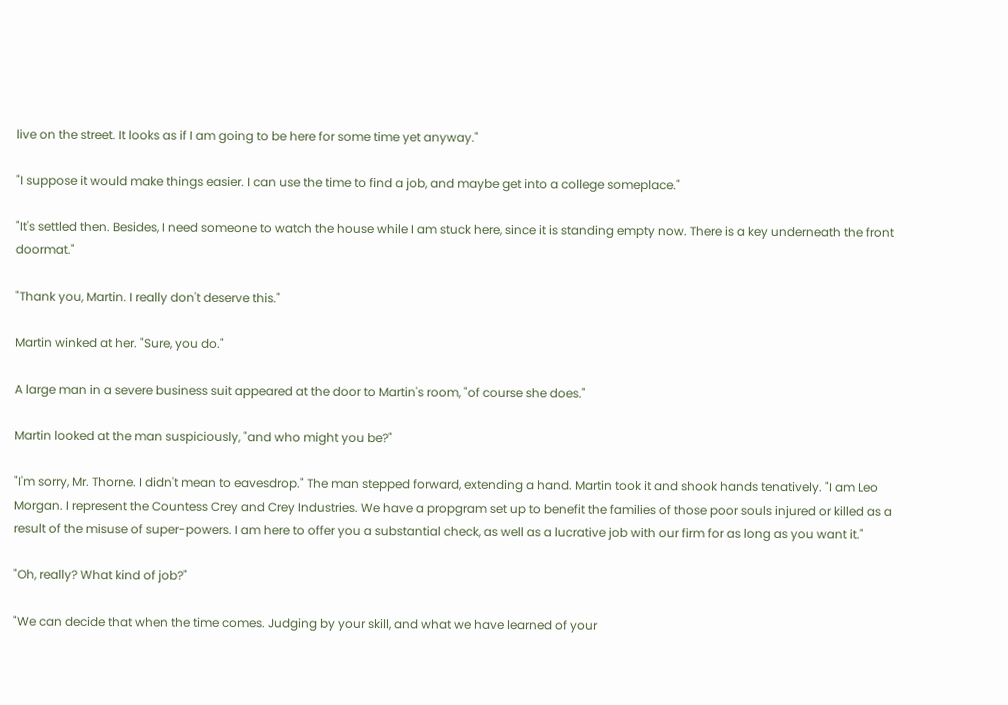live on the street. It looks as if I am going to be here for some time yet anyway."

"I suppose it would make things easier. I can use the time to find a job, and maybe get into a college someplace."

"It's settled then. Besides, I need someone to watch the house while I am stuck here, since it is standing empty now. There is a key underneath the front doormat."

"Thank you, Martin. I really don't deserve this."

Martin winked at her. "Sure, you do."

A large man in a severe business suit appeared at the door to Martin's room, "of course she does."

Martin looked at the man suspiciously, "and who might you be?"

"I'm sorry, Mr. Thorne. I didn't mean to eavesdrop." The man stepped forward, extending a hand. Martin took it and shook hands tenatively. "I am Leo Morgan. I represent the Countess Crey and Crey Industries. We have a propgram set up to benefit the families of those poor souls injured or killed as a result of the misuse of super-powers. I am here to offer you a substantial check, as well as a lucrative job with our firm for as long as you want it."

"Oh, really? What kind of job?"

"We can decide that when the time comes. Judging by your skill, and what we have learned of your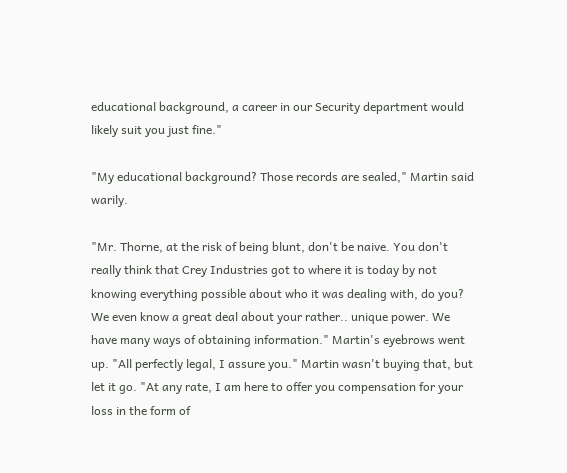educational background, a career in our Security department would likely suit you just fine."

"My educational background? Those records are sealed," Martin said warily.

"Mr. Thorne, at the risk of being blunt, don't be naive. You don't really think that Crey Industries got to where it is today by not knowing everything possible about who it was dealing with, do you? We even know a great deal about your rather.. unique power. We have many ways of obtaining information." Martin's eyebrows went up. "All perfectly legal, I assure you." Martin wasn't buying that, but let it go. "At any rate, I am here to offer you compensation for your loss in the form of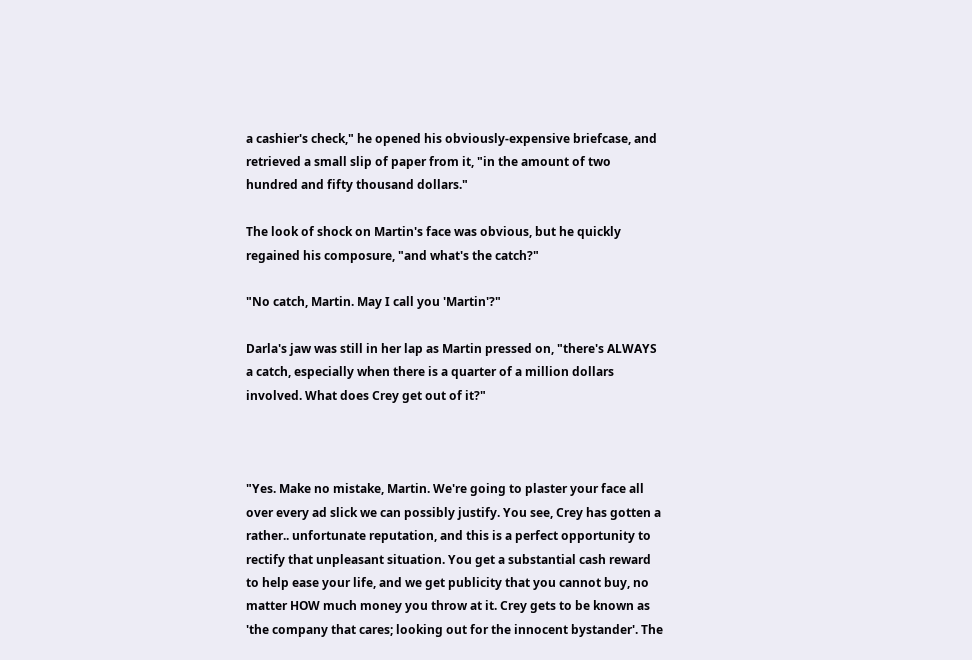a cashier's check," he opened his obviously-expensive briefcase, and retrieved a small slip of paper from it, "in the amount of two hundred and fifty thousand dollars."

The look of shock on Martin's face was obvious, but he quickly regained his composure, "and what's the catch?"

"No catch, Martin. May I call you 'Martin'?"

Darla's jaw was still in her lap as Martin pressed on, "there's ALWAYS a catch, especially when there is a quarter of a million dollars involved. What does Crey get out of it?"



"Yes. Make no mistake, Martin. We're going to plaster your face all over every ad slick we can possibly justify. You see, Crey has gotten a rather.. unfortunate reputation, and this is a perfect opportunity to rectify that unpleasant situation. You get a substantial cash reward to help ease your life, and we get publicity that you cannot buy, no matter HOW much money you throw at it. Crey gets to be known as 'the company that cares; looking out for the innocent bystander'. The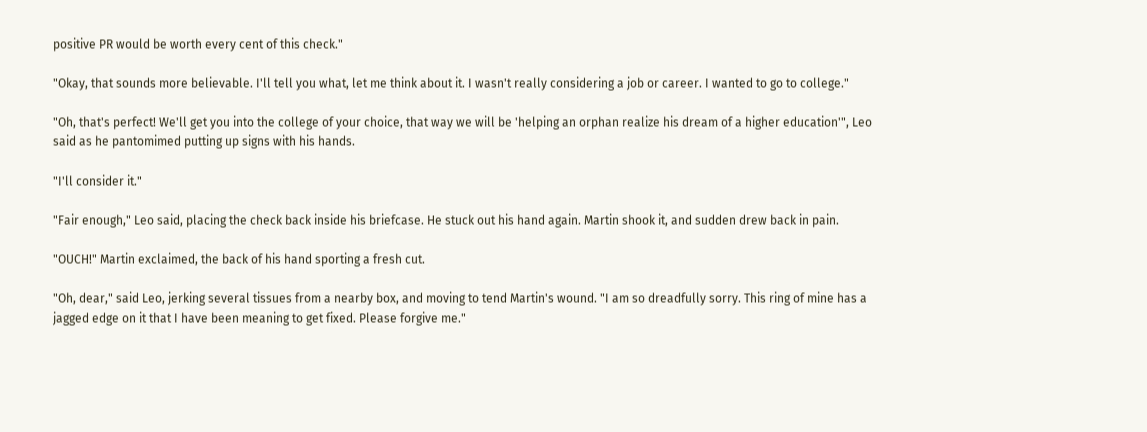positive PR would be worth every cent of this check."

"Okay, that sounds more believable. I'll tell you what, let me think about it. I wasn't really considering a job or career. I wanted to go to college."

"Oh, that's perfect! We'll get you into the college of your choice, that way we will be 'helping an orphan realize his dream of a higher education'", Leo said as he pantomimed putting up signs with his hands.

"I'll consider it."

"Fair enough," Leo said, placing the check back inside his briefcase. He stuck out his hand again. Martin shook it, and sudden drew back in pain.

"OUCH!" Martin exclaimed, the back of his hand sporting a fresh cut.

"Oh, dear," said Leo, jerking several tissues from a nearby box, and moving to tend Martin's wound. "I am so dreadfully sorry. This ring of mine has a jagged edge on it that I have been meaning to get fixed. Please forgive me."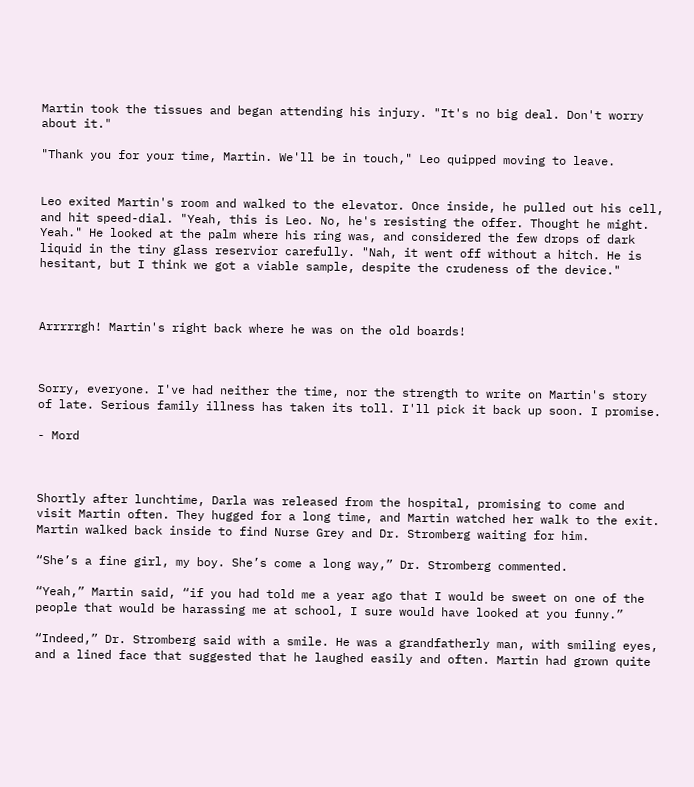Martin took the tissues and began attending his injury. "It's no big deal. Don't worry about it."

"Thank you for your time, Martin. We'll be in touch," Leo quipped moving to leave.


Leo exited Martin's room and walked to the elevator. Once inside, he pulled out his cell, and hit speed-dial. "Yeah, this is Leo. No, he's resisting the offer. Thought he might. Yeah." He looked at the palm where his ring was, and considered the few drops of dark liquid in the tiny glass reservior carefully. "Nah, it went off without a hitch. He is hesitant, but I think we got a viable sample, despite the crudeness of the device."



Arrrrrgh! Martin's right back where he was on the old boards!



Sorry, everyone. I've had neither the time, nor the strength to write on Martin's story of late. Serious family illness has taken its toll. I'll pick it back up soon. I promise.

- Mord



Shortly after lunchtime, Darla was released from the hospital, promising to come and visit Martin often. They hugged for a long time, and Martin watched her walk to the exit. Martin walked back inside to find Nurse Grey and Dr. Stromberg waiting for him.

“She’s a fine girl, my boy. She’s come a long way,” Dr. Stromberg commented.

“Yeah,” Martin said, “if you had told me a year ago that I would be sweet on one of the people that would be harassing me at school, I sure would have looked at you funny.”

“Indeed,” Dr. Stromberg said with a smile. He was a grandfatherly man, with smiling eyes, and a lined face that suggested that he laughed easily and often. Martin had grown quite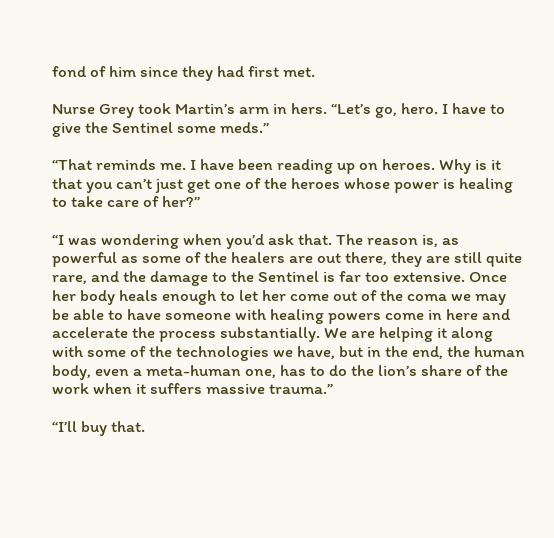fond of him since they had first met.

Nurse Grey took Martin’s arm in hers. “Let’s go, hero. I have to give the Sentinel some meds.”

“That reminds me. I have been reading up on heroes. Why is it that you can’t just get one of the heroes whose power is healing to take care of her?”

“I was wondering when you’d ask that. The reason is, as powerful as some of the healers are out there, they are still quite rare, and the damage to the Sentinel is far too extensive. Once her body heals enough to let her come out of the coma we may be able to have someone with healing powers come in here and accelerate the process substantially. We are helping it along with some of the technologies we have, but in the end, the human body, even a meta-human one, has to do the lion’s share of the work when it suffers massive trauma.”

“I’ll buy that.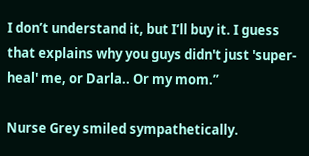I don’t understand it, but I’ll buy it. I guess that explains why you guys didn't just 'super-heal' me, or Darla.. Or my mom.”

Nurse Grey smiled sympathetically.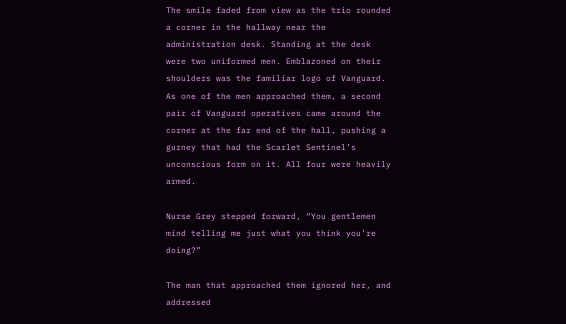The smile faded from view as the trio rounded a corner in the hallway near the administration desk. Standing at the desk were two uniformed men. Emblazoned on their shoulders was the familiar logo of Vanguard. As one of the men approached them, a second pair of Vanguard operatives came around the corner at the far end of the hall, pushing a gurney that had the Scarlet Sentinel’s unconscious form on it. All four were heavily armed.

Nurse Grey stepped forward, “You gentlemen mind telling me just what you think you’re doing?”

The man that approached them ignored her, and addressed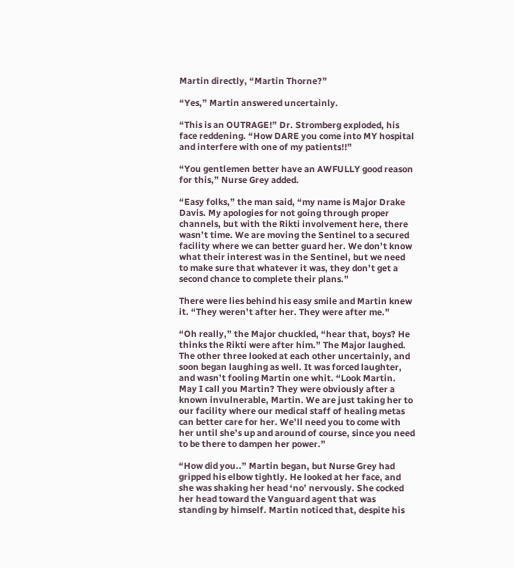Martin directly, “Martin Thorne?”

“Yes,” Martin answered uncertainly.

“This is an OUTRAGE!” Dr. Stromberg exploded, his face reddening. “How DARE you come into MY hospital and interfere with one of my patients!!”

“You gentlemen better have an AWFULLY good reason for this,” Nurse Grey added.

“Easy folks,” the man said, “my name is Major Drake Davis. My apologies for not going through proper channels, but with the Rikti involvement here, there wasn’t time. We are moving the Sentinel to a secured facility where we can better guard her. We don’t know what their interest was in the Sentinel, but we need to make sure that whatever it was, they don’t get a second chance to complete their plans.”

There were lies behind his easy smile and Martin knew it. “They weren’t after her. They were after me.”

“Oh really,” the Major chuckled, “hear that, boys? He thinks the Rikti were after him.” The Major laughed. The other three looked at each other uncertainly, and soon began laughing as well. It was forced laughter, and wasn’t fooling Martin one whit. “Look Martin. May I call you Martin? They were obviously after a known invulnerable, Martin. We are just taking her to our facility where our medical staff of healing metas can better care for her. We’ll need you to come with her until she’s up and around of course, since you need to be there to dampen her power.”

“How did you..” Martin began, but Nurse Grey had gripped his elbow tightly. He looked at her face, and she was shaking her head ‘no’ nervously. She cocked her head toward the Vanguard agent that was standing by himself. Martin noticed that, despite his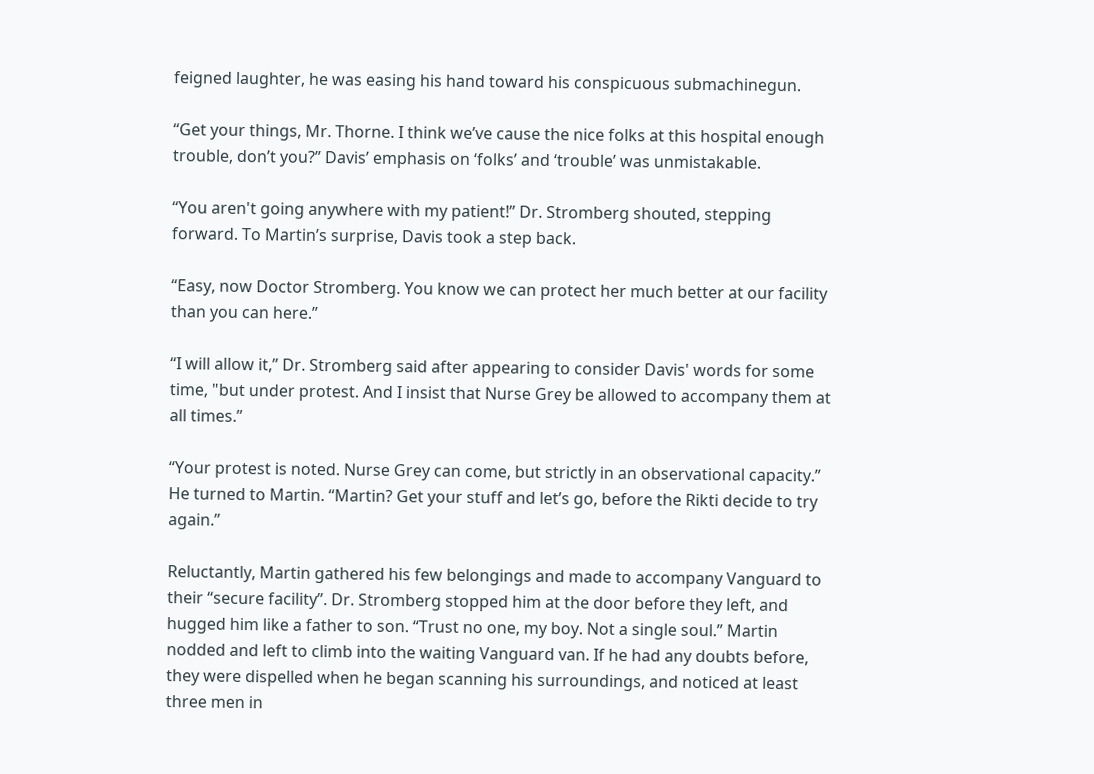feigned laughter, he was easing his hand toward his conspicuous submachinegun.

“Get your things, Mr. Thorne. I think we’ve cause the nice folks at this hospital enough trouble, don’t you?” Davis’ emphasis on ‘folks’ and ‘trouble’ was unmistakable.

“You aren't going anywhere with my patient!” Dr. Stromberg shouted, stepping forward. To Martin’s surprise, Davis took a step back.

“Easy, now Doctor Stromberg. You know we can protect her much better at our facility than you can here.”

“I will allow it,” Dr. Stromberg said after appearing to consider Davis' words for some time, "but under protest. And I insist that Nurse Grey be allowed to accompany them at all times.”

“Your protest is noted. Nurse Grey can come, but strictly in an observational capacity.” He turned to Martin. “Martin? Get your stuff and let’s go, before the Rikti decide to try again.”

Reluctantly, Martin gathered his few belongings and made to accompany Vanguard to their “secure facility”. Dr. Stromberg stopped him at the door before they left, and hugged him like a father to son. “Trust no one, my boy. Not a single soul.” Martin nodded and left to climb into the waiting Vanguard van. If he had any doubts before, they were dispelled when he began scanning his surroundings, and noticed at least three men in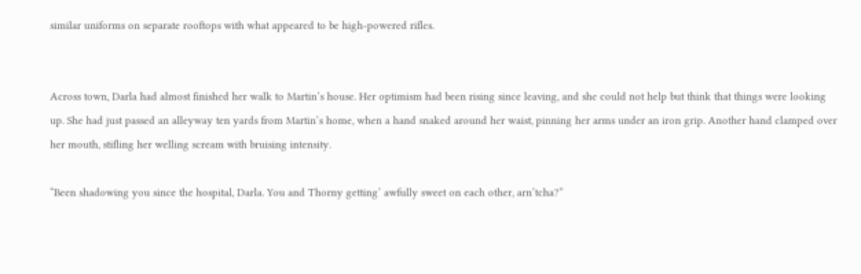similar uniforms on separate rooftops with what appeared to be high-powered rifles.


Across town, Darla had almost finished her walk to Martin’s house. Her optimism had been rising since leaving, and she could not help but think that things were looking up. She had just passed an alleyway ten yards from Martin’s home, when a hand snaked around her waist, pinning her arms under an iron grip. Another hand clamped over her mouth, stifling her welling scream with bruising intensity.

“Been shadowing you since the hospital, Darla. You and Thorny getting’ awfully sweet on each other, arn’tcha?”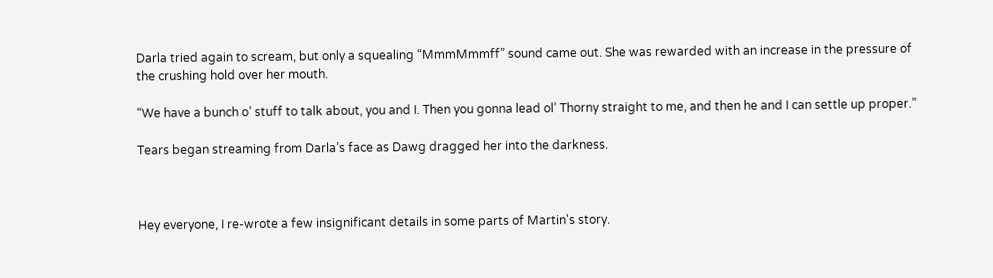Darla tried again to scream, but only a squealing “MmmMmmff” sound came out. She was rewarded with an increase in the pressure of the crushing hold over her mouth.

“We have a bunch o’ stuff to talk about, you and I. Then you gonna lead ol’ Thorny straight to me, and then he and I can settle up proper.”

Tears began streaming from Darla’s face as Dawg dragged her into the darkness.



Hey everyone, I re-wrote a few insignificant details in some parts of Martin's story.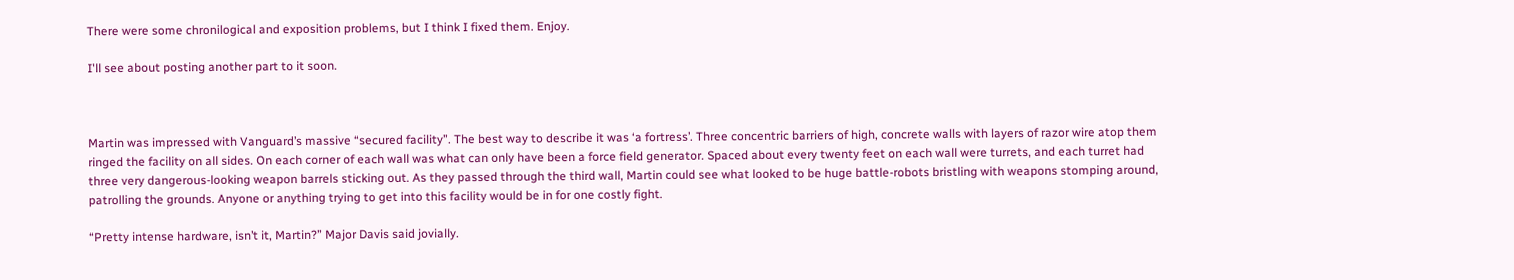There were some chronilogical and exposition problems, but I think I fixed them. Enjoy.

I'll see about posting another part to it soon.



Martin was impressed with Vanguard’s massive “secured facility”. The best way to describe it was ‘a fortress’. Three concentric barriers of high, concrete walls with layers of razor wire atop them ringed the facility on all sides. On each corner of each wall was what can only have been a force field generator. Spaced about every twenty feet on each wall were turrets, and each turret had three very dangerous-looking weapon barrels sticking out. As they passed through the third wall, Martin could see what looked to be huge battle-robots bristling with weapons stomping around, patrolling the grounds. Anyone or anything trying to get into this facility would be in for one costly fight.

“Pretty intense hardware, isn’t it, Martin?” Major Davis said jovially.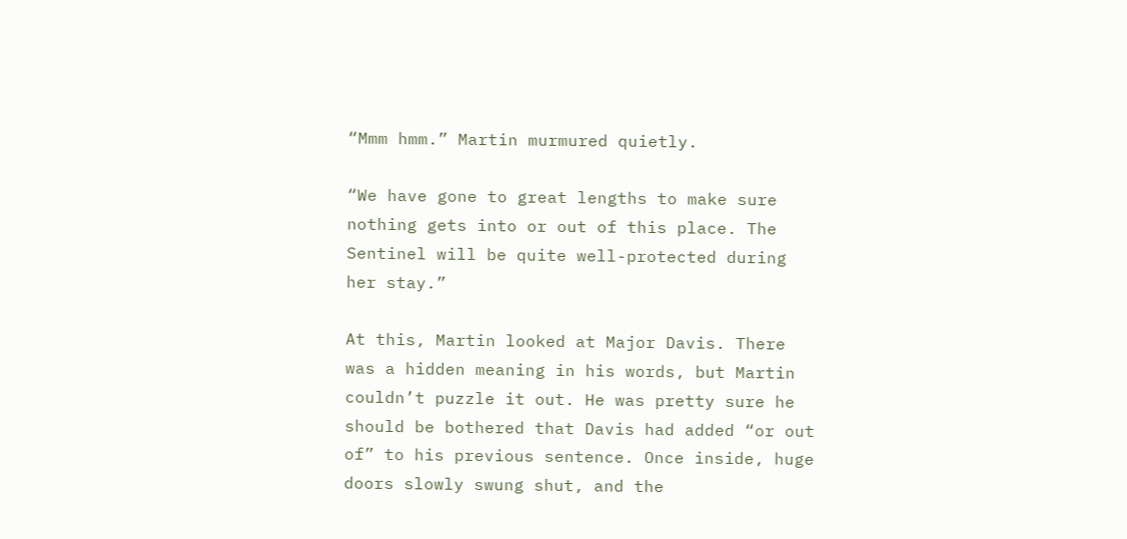“Mmm hmm.” Martin murmured quietly.

“We have gone to great lengths to make sure nothing gets into or out of this place. The Sentinel will be quite well-protected during her stay.”

At this, Martin looked at Major Davis. There was a hidden meaning in his words, but Martin couldn’t puzzle it out. He was pretty sure he should be bothered that Davis had added “or out of” to his previous sentence. Once inside, huge doors slowly swung shut, and the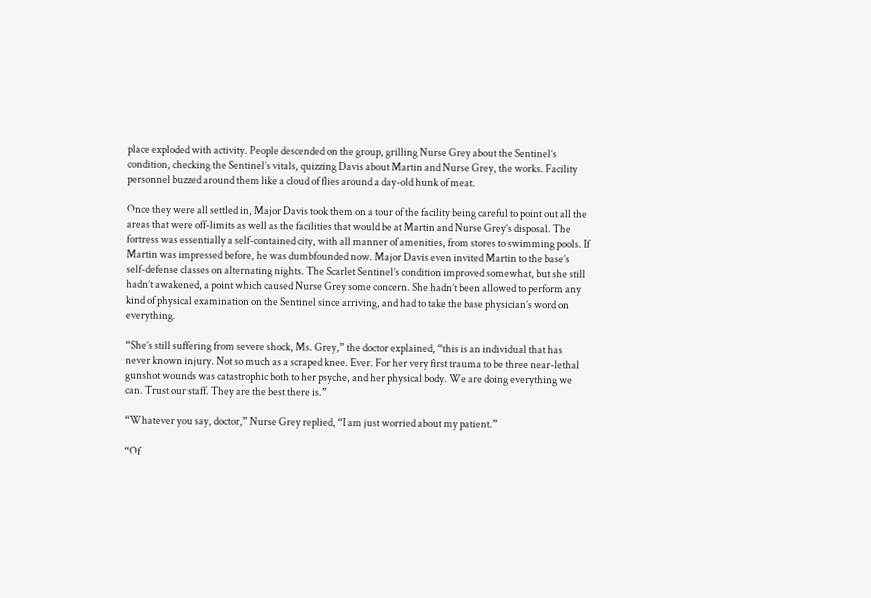place exploded with activity. People descended on the group, grilling Nurse Grey about the Sentinel’s condition, checking the Sentinel’s vitals, quizzing Davis about Martin and Nurse Grey, the works. Facility personnel buzzed around them like a cloud of flies around a day-old hunk of meat.

Once they were all settled in, Major Davis took them on a tour of the facility being careful to point out all the areas that were off-limits as well as the facilities that would be at Martin and Nurse Grey’s disposal. The fortress was essentially a self-contained city, with all manner of amenities, from stores to swimming pools. If Martin was impressed before, he was dumbfounded now. Major Davis even invited Martin to the base’s self-defense classes on alternating nights. The Scarlet Sentinel’s condition improved somewhat, but she still hadn’t awakened, a point which caused Nurse Grey some concern. She hadn’t been allowed to perform any kind of physical examination on the Sentinel since arriving, and had to take the base physician’s word on everything.

“She’s still suffering from severe shock, Ms. Grey,” the doctor explained, “this is an individual that has never known injury. Not so much as a scraped knee. Ever. For her very first trauma to be three near-lethal gunshot wounds was catastrophic both to her psyche, and her physical body. We are doing everything we can. Trust our staff. They are the best there is.”

“Whatever you say, doctor,” Nurse Grey replied, “I am just worried about my patient.”

“Of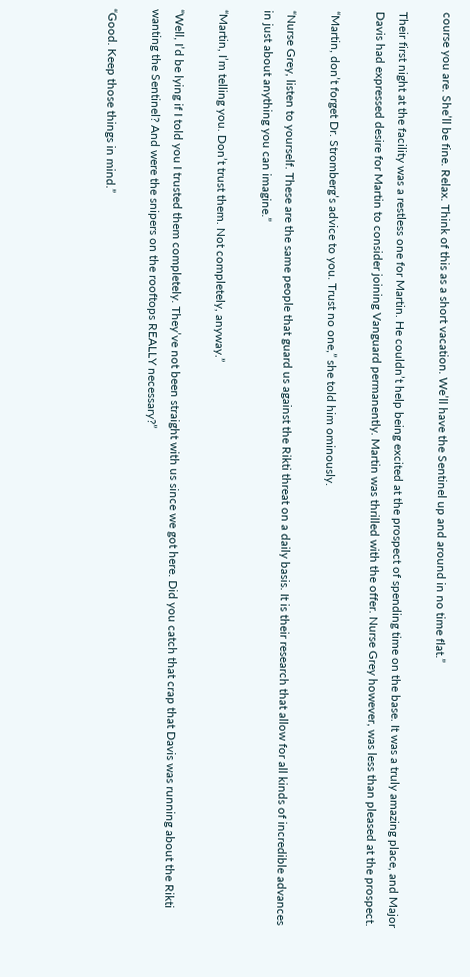course you are. She’ll be fine. Relax. Think of this as a short vacation. We’ll have the Sentinel up and around in no time flat.”

Their first night at the facility was a restless one for Martin. He couldn’t help being excited at the prospect of spending time on the base. It was a truly amazing place, and Major Davis had expressed desire for Martin to consider joining Vanguard permanently. Martin was thrilled with the offer. Nurse Grey however, was less than pleased at the prospect.

“Martin, don’t forget Dr. Stromberg’s advice to you. Trust no one,” she told him ominously.

“Nurse Grey, listen to yourself. These are the same people that guard us against the Rikti threat on a daily basis. It is their research that allow for all kinds of incredible advances in just about anything you can imagine.”

“Martin, I’m telling you. Don’t trust them. Not completely, anyway.”

“Well, I’d be lying if I told you I trusted them completely. They’ve not been straight with us since we got here. Did you catch that crap that Davis was running about the Rikti wanting the Sentinel? And were the snipers on the rooftops REALLY necessary?”

“Good. Keep those things in mind.”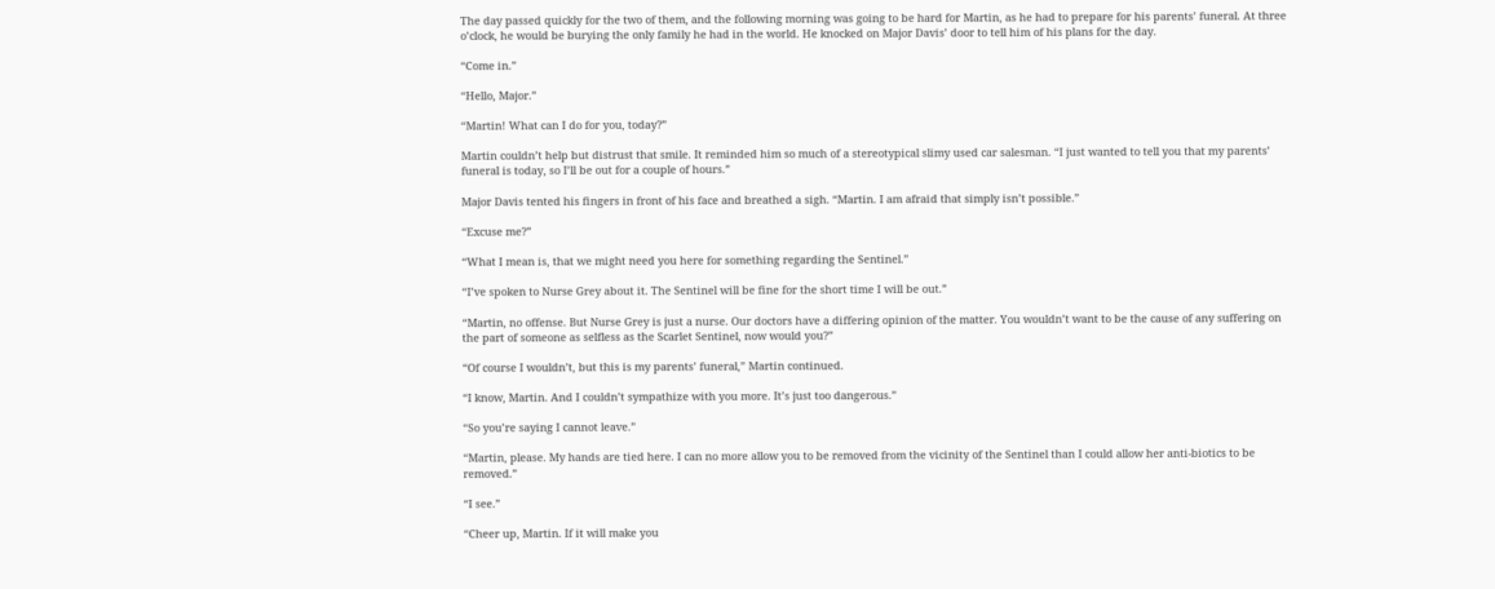The day passed quickly for the two of them, and the following morning was going to be hard for Martin, as he had to prepare for his parents’ funeral. At three o’clock, he would be burying the only family he had in the world. He knocked on Major Davis’ door to tell him of his plans for the day.

“Come in.”

“Hello, Major.”

“Martin! What can I do for you, today?”

Martin couldn’t help but distrust that smile. It reminded him so much of a stereotypical slimy used car salesman. “I just wanted to tell you that my parents’ funeral is today, so I’ll be out for a couple of hours.”

Major Davis tented his fingers in front of his face and breathed a sigh. “Martin. I am afraid that simply isn’t possible.”

“Excuse me?”

“What I mean is, that we might need you here for something regarding the Sentinel.”

“I’ve spoken to Nurse Grey about it. The Sentinel will be fine for the short time I will be out.”

“Martin, no offense. But Nurse Grey is just a nurse. Our doctors have a differing opinion of the matter. You wouldn’t want to be the cause of any suffering on the part of someone as selfless as the Scarlet Sentinel, now would you?”

“Of course I wouldn’t, but this is my parents’ funeral,” Martin continued.

“I know, Martin. And I couldn’t sympathize with you more. It’s just too dangerous.”

“So you’re saying I cannot leave.”

“Martin, please. My hands are tied here. I can no more allow you to be removed from the vicinity of the Sentinel than I could allow her anti-biotics to be removed.”

“I see.”

“Cheer up, Martin. If it will make you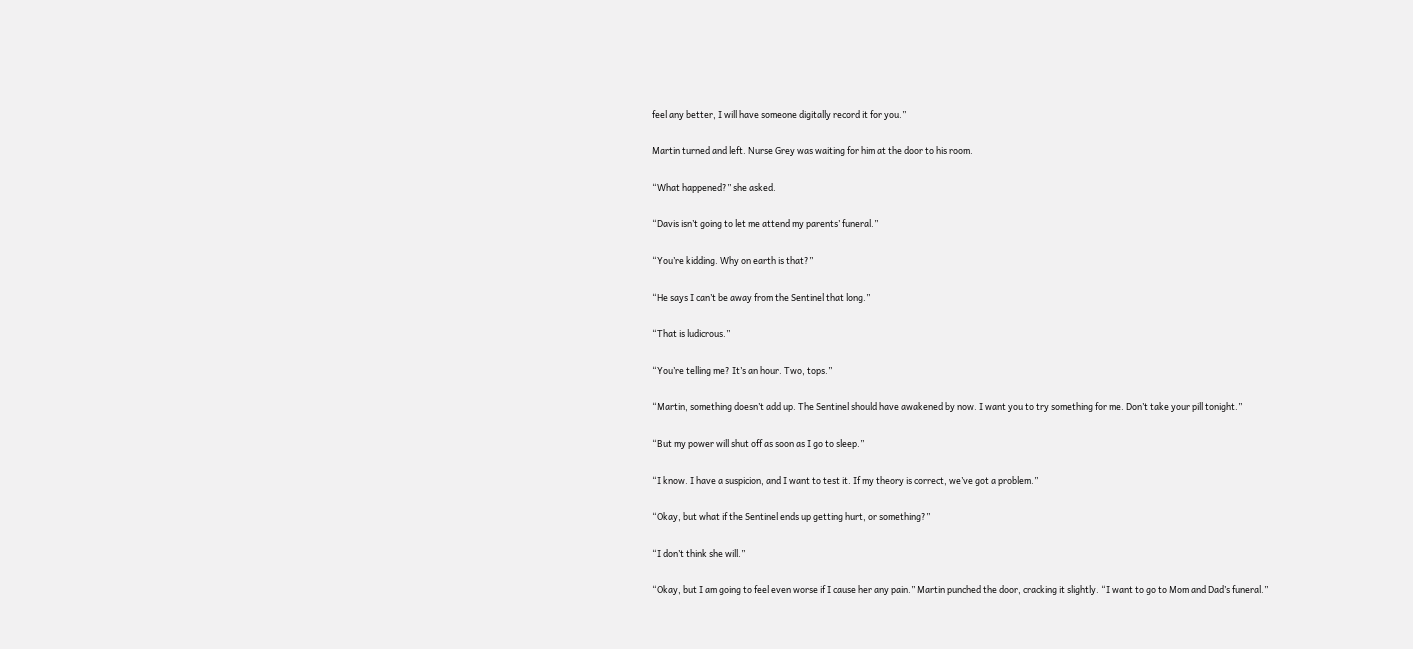feel any better, I will have someone digitally record it for you.”

Martin turned and left. Nurse Grey was waiting for him at the door to his room.

“What happened?” she asked.

“Davis isn’t going to let me attend my parents’ funeral.”

“You’re kidding. Why on earth is that?”

“He says I can’t be away from the Sentinel that long.”

“That is ludicrous.”

“You’re telling me? It’s an hour. Two, tops.”

“Martin, something doesn’t add up. The Sentinel should have awakened by now. I want you to try something for me. Don’t take your pill tonight.”

“But my power will shut off as soon as I go to sleep.”

“I know. I have a suspicion, and I want to test it. If my theory is correct, we’ve got a problem.”

“Okay, but what if the Sentinel ends up getting hurt, or something?”

“I don’t think she will.”

“Okay, but I am going to feel even worse if I cause her any pain.” Martin punched the door, cracking it slightly. “I want to go to Mom and Dad’s funeral.”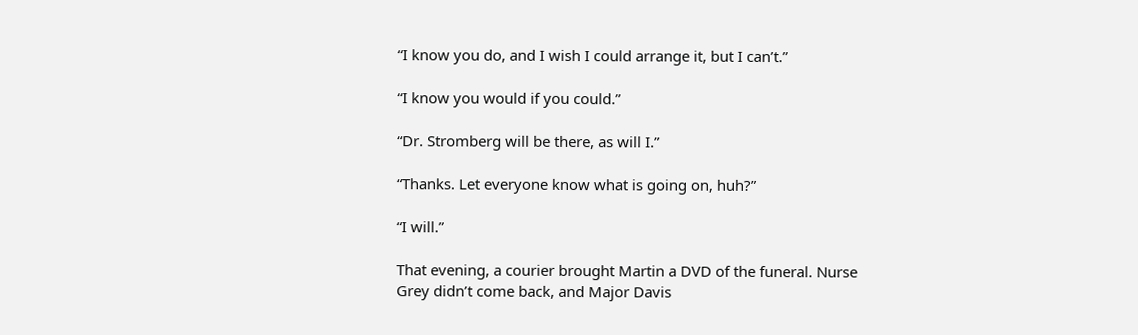“I know you do, and I wish I could arrange it, but I can’t.”

“I know you would if you could.”

“Dr. Stromberg will be there, as will I.”

“Thanks. Let everyone know what is going on, huh?”

“I will.”

That evening, a courier brought Martin a DVD of the funeral. Nurse Grey didn’t come back, and Major Davis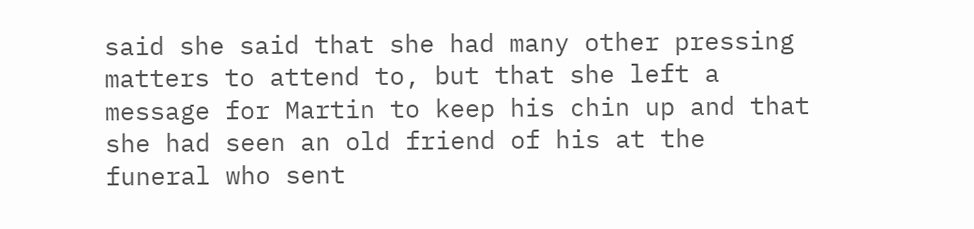said she said that she had many other pressing matters to attend to, but that she left a message for Martin to keep his chin up and that she had seen an old friend of his at the funeral who sent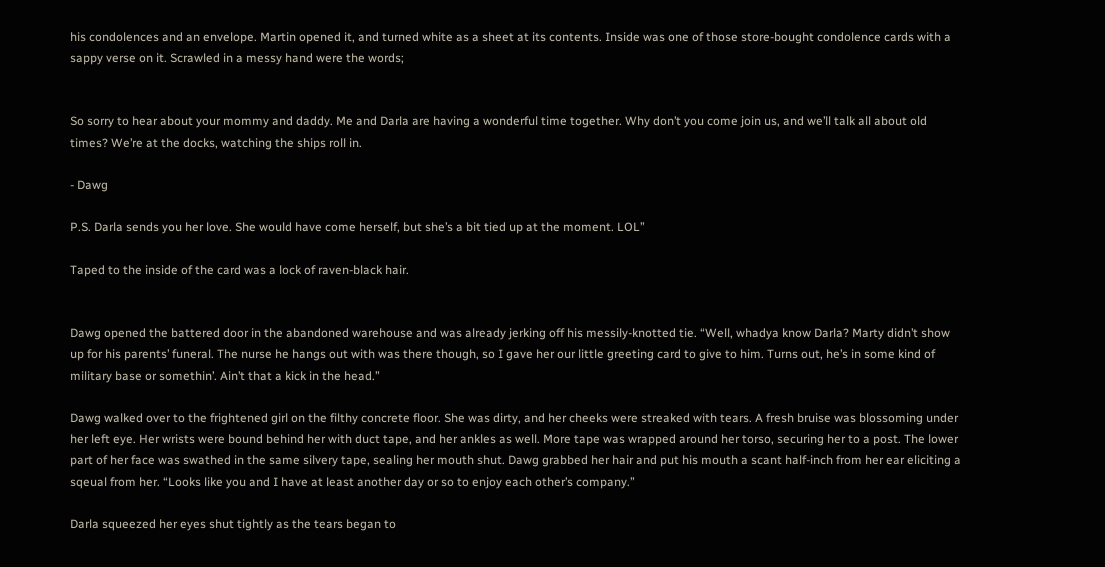his condolences and an envelope. Martin opened it, and turned white as a sheet at its contents. Inside was one of those store-bought condolence cards with a sappy verse on it. Scrawled in a messy hand were the words;


So sorry to hear about your mommy and daddy. Me and Darla are having a wonderful time together. Why don’t you come join us, and we’ll talk all about old times? We’re at the docks, watching the ships roll in.

- Dawg

P.S. Darla sends you her love. She would have come herself, but she’s a bit tied up at the moment. LOL”

Taped to the inside of the card was a lock of raven-black hair.


Dawg opened the battered door in the abandoned warehouse and was already jerking off his messily-knotted tie. “Well, whadya know Darla? Marty didn’t show up for his parents’ funeral. The nurse he hangs out with was there though, so I gave her our little greeting card to give to him. Turns out, he’s in some kind of military base or somethin’. Ain’t that a kick in the head.”

Dawg walked over to the frightened girl on the filthy concrete floor. She was dirty, and her cheeks were streaked with tears. A fresh bruise was blossoming under her left eye. Her wrists were bound behind her with duct tape, and her ankles as well. More tape was wrapped around her torso, securing her to a post. The lower part of her face was swathed in the same silvery tape, sealing her mouth shut. Dawg grabbed her hair and put his mouth a scant half-inch from her ear eliciting a sqeual from her. “Looks like you and I have at least another day or so to enjoy each other’s company.”

Darla squeezed her eyes shut tightly as the tears began to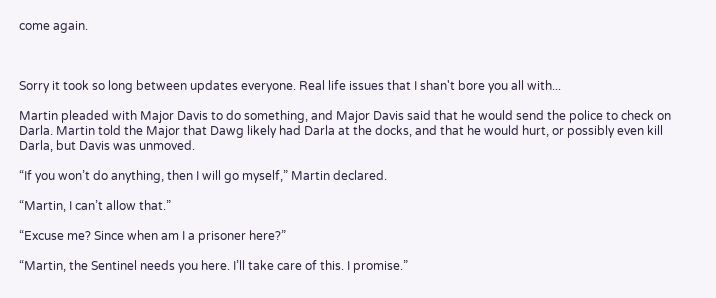come again.



Sorry it took so long between updates everyone. Real life issues that I shan't bore you all with...

Martin pleaded with Major Davis to do something, and Major Davis said that he would send the police to check on Darla. Martin told the Major that Dawg likely had Darla at the docks, and that he would hurt, or possibly even kill Darla, but Davis was unmoved.

“If you won’t do anything, then I will go myself,” Martin declared.

“Martin, I can’t allow that.”

“Excuse me? Since when am I a prisoner here?”

“Martin, the Sentinel needs you here. I’ll take care of this. I promise.”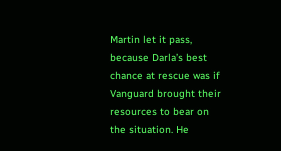Martin let it pass, because Darla’s best chance at rescue was if Vanguard brought their resources to bear on the situation. He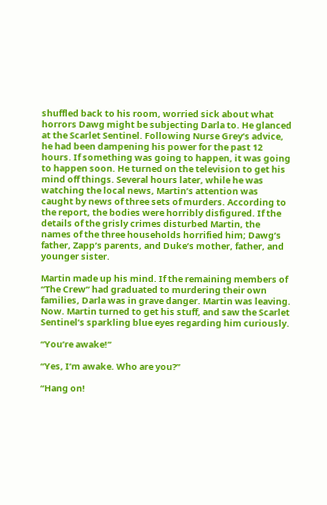shuffled back to his room, worried sick about what horrors Dawg might be subjecting Darla to. He glanced at the Scarlet Sentinel. Following Nurse Grey’s advice, he had been dampening his power for the past 12 hours. If something was going to happen, it was going to happen soon. He turned on the television to get his mind off things. Several hours later, while he was watching the local news, Martin’s attention was caught by news of three sets of murders. According to the report, the bodies were horribly disfigured. If the details of the grisly crimes disturbed Martin, the names of the three households horrified him; Dawg’s father, Zapp’s parents, and Duke’s mother, father, and younger sister.

Martin made up his mind. If the remaining members of “The Crew” had graduated to murdering their own families, Darla was in grave danger. Martin was leaving. Now. Martin turned to get his stuff, and saw the Scarlet Sentinel’s sparkling blue eyes regarding him curiously.

“You’re awake!”

“Yes, I’m awake. Who are you?”

“Hang on!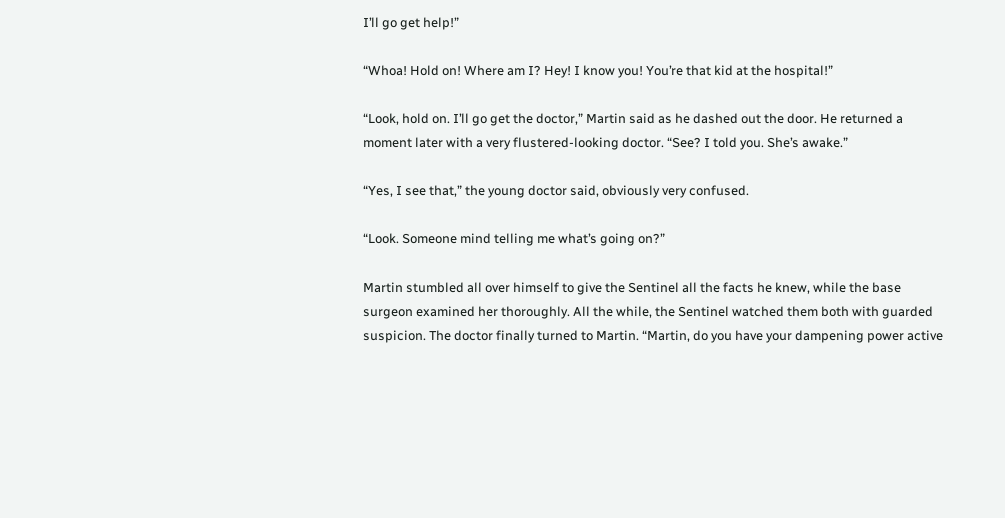I’ll go get help!”

“Whoa! Hold on! Where am I? Hey! I know you! You’re that kid at the hospital!”

“Look, hold on. I’ll go get the doctor,” Martin said as he dashed out the door. He returned a moment later with a very flustered-looking doctor. “See? I told you. She’s awake.”

“Yes, I see that,” the young doctor said, obviously very confused.

“Look. Someone mind telling me what’s going on?”

Martin stumbled all over himself to give the Sentinel all the facts he knew, while the base surgeon examined her thoroughly. All the while, the Sentinel watched them both with guarded suspicion. The doctor finally turned to Martin. “Martin, do you have your dampening power active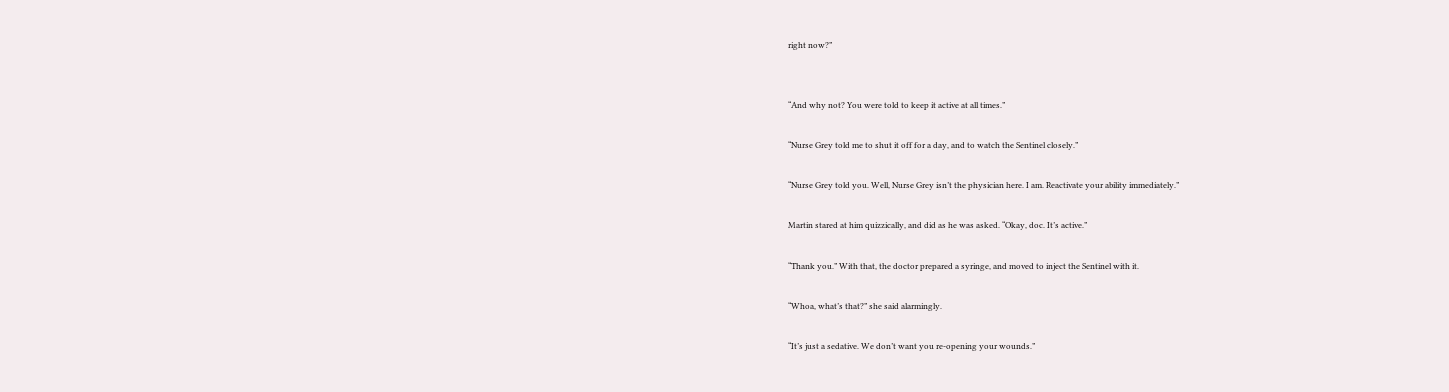right now?”


“And why not? You were told to keep it active at all times.”

“Nurse Grey told me to shut it off for a day, and to watch the Sentinel closely.”

“Nurse Grey told you. Well, Nurse Grey isn’t the physician here. I am. Reactivate your ability immediately.”

Martin stared at him quizzically, and did as he was asked. “Okay, doc. It’s active.”

“Thank you.” With that, the doctor prepared a syringe, and moved to inject the Sentinel with it.

“Whoa, what’s that?” she said alarmingly.

“It’s just a sedative. We don’t want you re-opening your wounds.”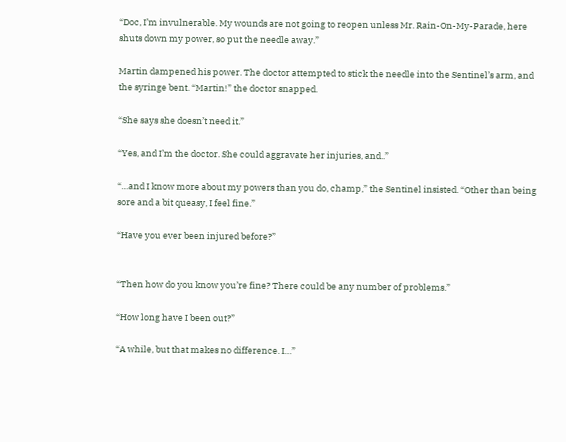“Doc, I’m invulnerable. My wounds are not going to reopen unless Mr. Rain-On-My-Parade, here shuts down my power, so put the needle away.”

Martin dampened his power. The doctor attempted to stick the needle into the Sentinel’s arm, and the syringe bent. “Martin!” the doctor snapped.

“She says she doesn’t need it.”

“Yes, and I’m the doctor. She could aggravate her injuries, and..”

“…and I know more about my powers than you do, champ,” the Sentinel insisted. “Other than being sore and a bit queasy, I feel fine.”

“Have you ever been injured before?”


“Then how do you know you’re fine? There could be any number of problems.”

“How long have I been out?”

“A while, but that makes no difference. I…”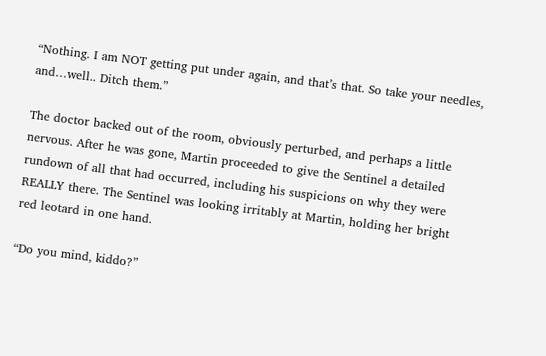“Nothing. I am NOT getting put under again, and that’s that. So take your needles, and…well.. Ditch them.”

The doctor backed out of the room, obviously perturbed, and perhaps a little nervous. After he was gone, Martin proceeded to give the Sentinel a detailed rundown of all that had occurred, including his suspicions on why they were REALLY there. The Sentinel was looking irritably at Martin, holding her bright red leotard in one hand.

“Do you mind, kiddo?”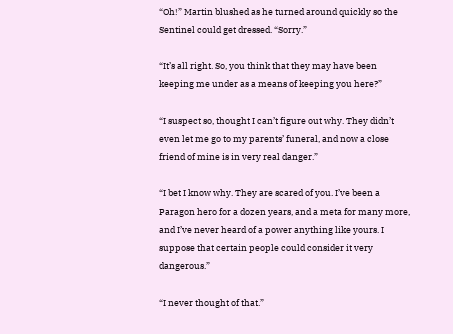“Oh!” Martin blushed as he turned around quickly so the Sentinel could get dressed. “Sorry.”

“It’s all right. So, you think that they may have been keeping me under as a means of keeping you here?”

“I suspect so, thought I can’t figure out why. They didn’t even let me go to my parents’ funeral, and now a close friend of mine is in very real danger.”

“I bet I know why. They are scared of you. I’ve been a Paragon hero for a dozen years, and a meta for many more, and I’ve never heard of a power anything like yours. I suppose that certain people could consider it very dangerous.”

“I never thought of that.”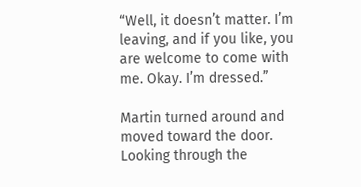“Well, it doesn’t matter. I’m leaving, and if you like, you are welcome to come with me. Okay. I’m dressed.”

Martin turned around and moved toward the door. Looking through the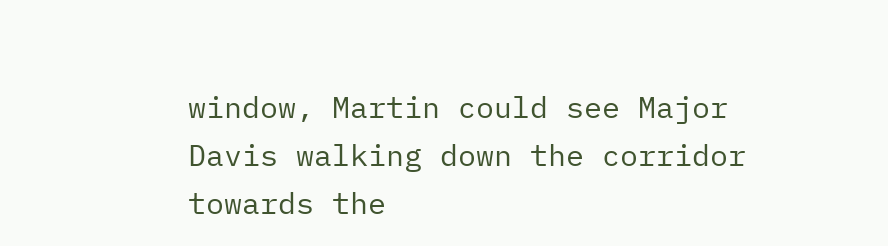window, Martin could see Major Davis walking down the corridor towards the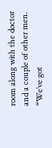room along with the doctor and a couple of other men. “We’ve got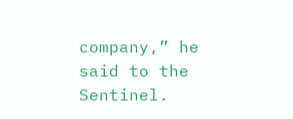company,” he said to the Sentinel.